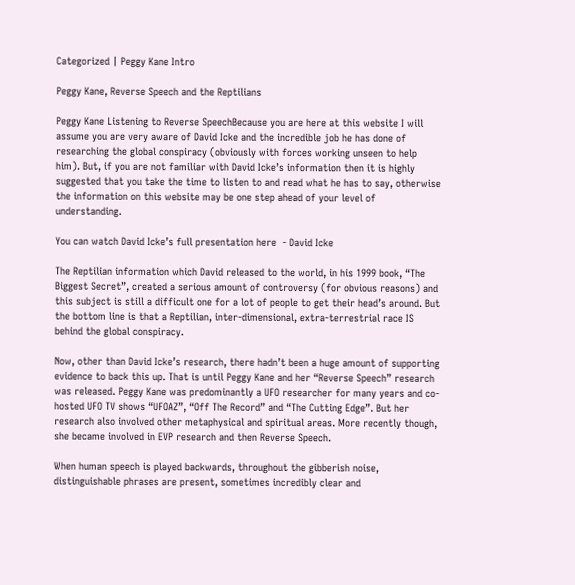Categorized | Peggy Kane Intro

Peggy Kane, Reverse Speech and the Reptilians

Peggy Kane Listening to Reverse SpeechBecause you are here at this website I will assume you are very aware of David Icke and the incredible job he has done of researching the global conspiracy (obviously with forces working unseen to help him). But, if you are not familiar with David Icke’s information then it is highly suggested that you take the time to listen to and read what he has to say, otherwise the information on this website may be one step ahead of your level of understanding.

You can watch David Icke’s full presentation here  - David Icke

The Reptilian information which David released to the world, in his 1999 book, “The Biggest Secret”, created a serious amount of controversy (for obvious reasons) and this subject is still a difficult one for a lot of people to get their head’s around. But the bottom line is that a Reptilian, inter-dimensional, extra-terrestrial race IS behind the global conspiracy.

Now, other than David Icke’s research, there hadn’t been a huge amount of supporting evidence to back this up. That is until Peggy Kane and her “Reverse Speech” research was released. Peggy Kane was predominantly a UFO researcher for many years and co-hosted UFO TV shows “UFOAZ”, “Off The Record” and “The Cutting Edge”. But her research also involved other metaphysical and spiritual areas. More recently though, she became involved in EVP research and then Reverse Speech.

When human speech is played backwards, throughout the gibberish noise, distinguishable phrases are present, sometimes incredibly clear and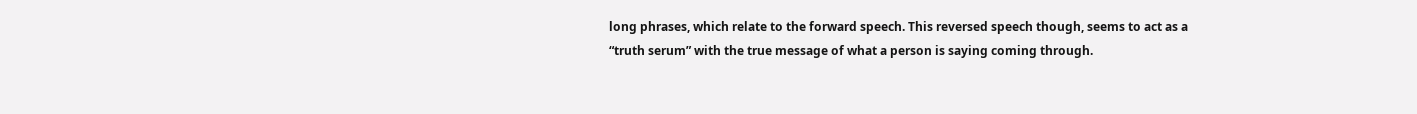long phrases, which relate to the forward speech. This reversed speech though, seems to act as a “truth serum” with the true message of what a person is saying coming through.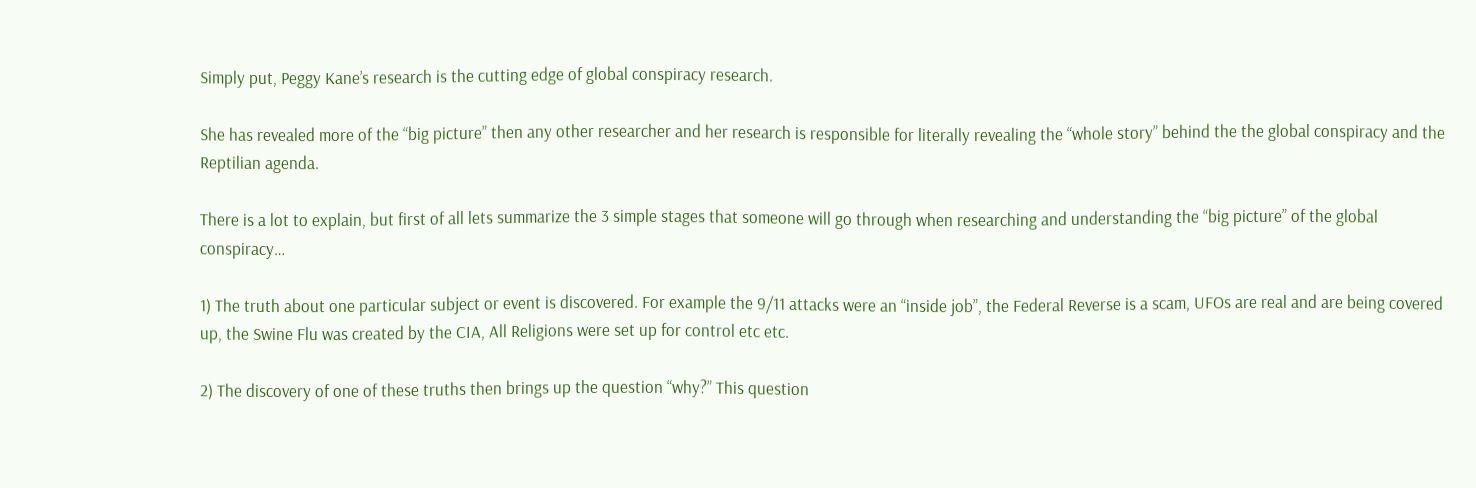Simply put, Peggy Kane’s research is the cutting edge of global conspiracy research.

She has revealed more of the “big picture” then any other researcher and her research is responsible for literally revealing the “whole story” behind the the global conspiracy and the Reptilian agenda.

There is a lot to explain, but first of all lets summarize the 3 simple stages that someone will go through when researching and understanding the “big picture” of the global conspiracy…

1) The truth about one particular subject or event is discovered. For example the 9/11 attacks were an “inside job”, the Federal Reverse is a scam, UFOs are real and are being covered up, the Swine Flu was created by the CIA, All Religions were set up for control etc etc.

2) The discovery of one of these truths then brings up the question “why?” This question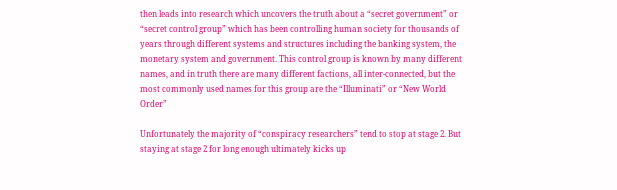then leads into research which uncovers the truth about a “secret government” or “secret control group” which has been controlling human society for thousands of years through different systems and structures including the banking system, the monetary system and government. This control group is known by many different names, and in truth there are many different factions, all inter-connected, but the most commonly used names for this group are the “Illuminati” or “New World Order”

Unfortunately the majority of “conspiracy researchers” tend to stop at stage 2. But staying at stage 2 for long enough ultimately kicks up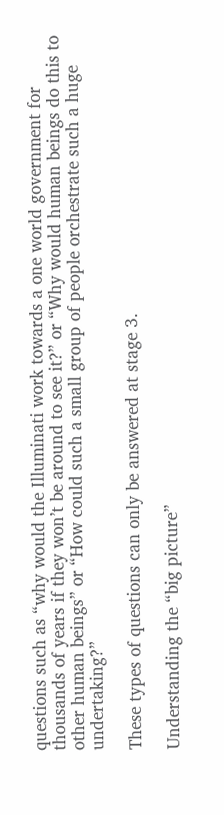questions such as “why would the Illuminati work towards a one world government for thousands of years if they won’t be around to see it?” or “Why would human beings do this to other human beings” or “How could such a small group of people orchestrate such a huge undertaking?”

These types of questions can only be answered at stage 3.

Understanding the “big picture”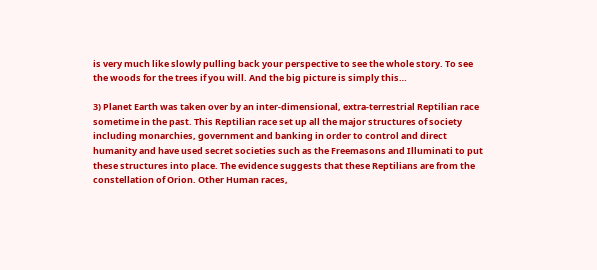is very much like slowly pulling back your perspective to see the whole story. To see the woods for the trees if you will. And the big picture is simply this…

3) Planet Earth was taken over by an inter-dimensional, extra-terrestrial Reptilian race sometime in the past. This Reptilian race set up all the major structures of society including monarchies, government and banking in order to control and direct humanity and have used secret societies such as the Freemasons and Illuminati to put these structures into place. The evidence suggests that these Reptilians are from the constellation of Orion. Other Human races,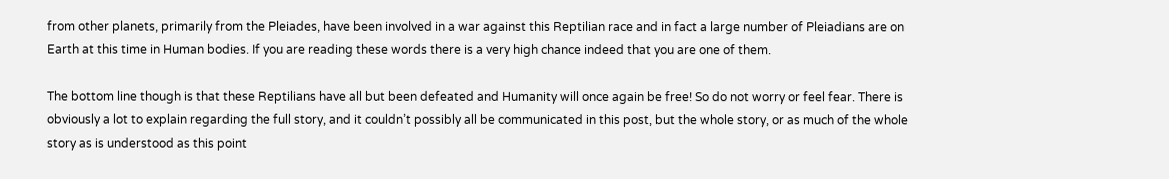from other planets, primarily from the Pleiades, have been involved in a war against this Reptilian race and in fact a large number of Pleiadians are on Earth at this time in Human bodies. If you are reading these words there is a very high chance indeed that you are one of them.

The bottom line though is that these Reptilians have all but been defeated and Humanity will once again be free! So do not worry or feel fear. There is obviously a lot to explain regarding the full story, and it couldn’t possibly all be communicated in this post, but the whole story, or as much of the whole story as is understood as this point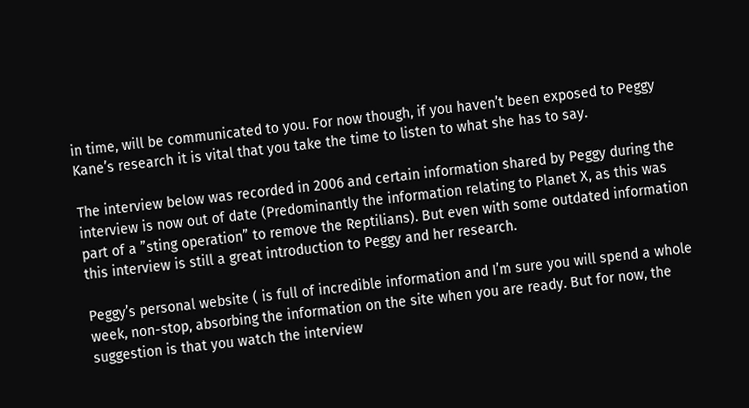in time, will be communicated to you. For now though, if you haven’t been exposed to Peggy Kane’s research it is vital that you take the time to listen to what she has to say.

The interview below was recorded in 2006 and certain information shared by Peggy during the interview is now out of date (Predominantly the information relating to Planet X, as this was part of a ”sting operation” to remove the Reptilians). But even with some outdated information this interview is still a great introduction to Peggy and her research.

Peggy’s personal website ( is full of incredible information and I’m sure you will spend a whole week, non-stop, absorbing the information on the site when you are ready. But for now, the suggestion is that you watch the interview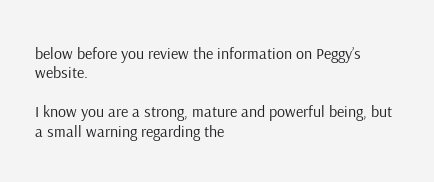below before you review the information on Peggy’s website.

I know you are a strong, mature and powerful being, but a small warning regarding the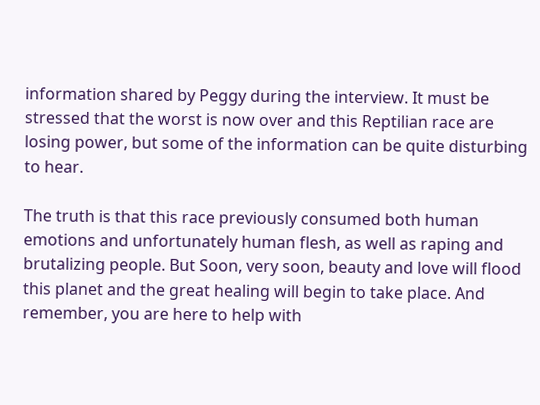information shared by Peggy during the interview. It must be stressed that the worst is now over and this Reptilian race are losing power, but some of the information can be quite disturbing to hear.

The truth is that this race previously consumed both human emotions and unfortunately human flesh, as well as raping and brutalizing people. But Soon, very soon, beauty and love will flood this planet and the great healing will begin to take place. And remember, you are here to help with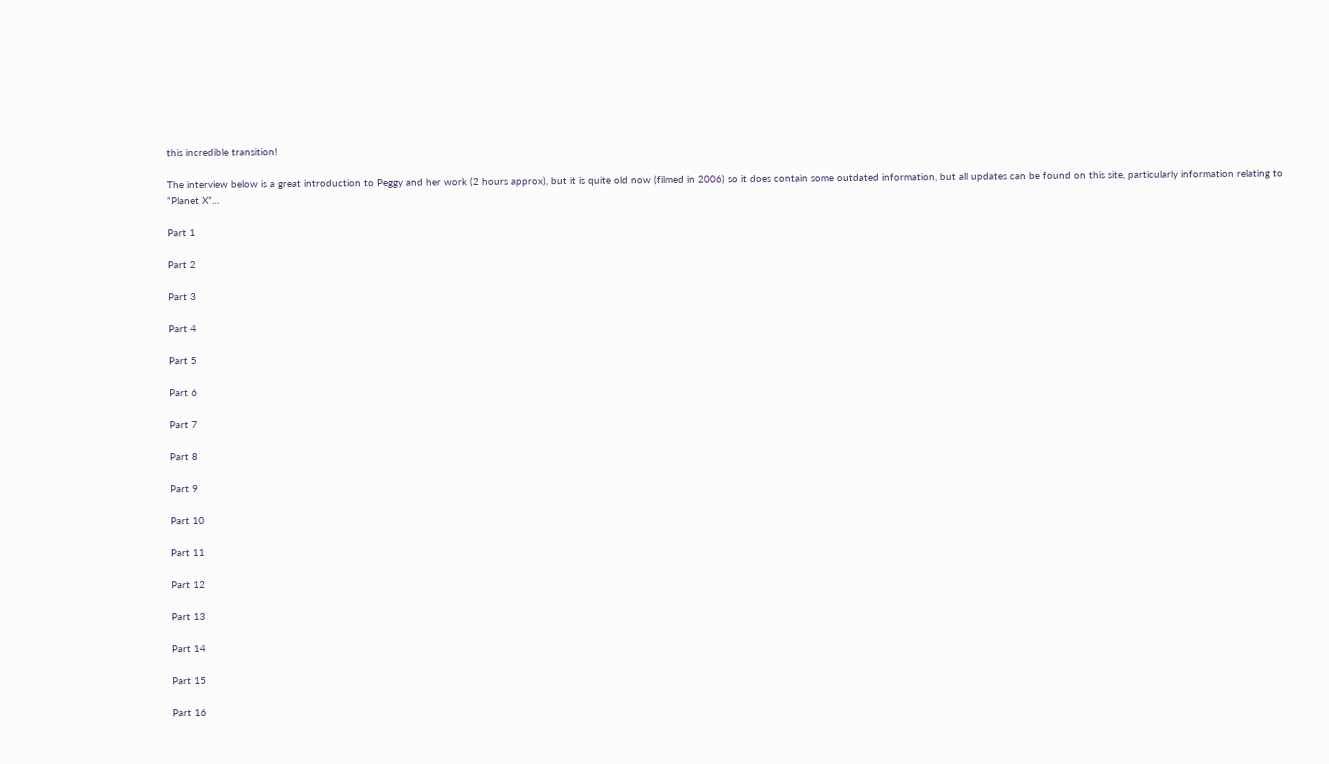this incredible transition!

The interview below is a great introduction to Peggy and her work (2 hours approx), but it is quite old now (filmed in 2006) so it does contain some outdated information, but all updates can be found on this site, particularly information relating to “Planet X”…

Part 1

Part 2

Part 3

Part 4

Part 5

Part 6

Part 7

Part 8

Part 9

Part 10

Part 11

Part 12

Part 13

Part 14

Part 15

Part 16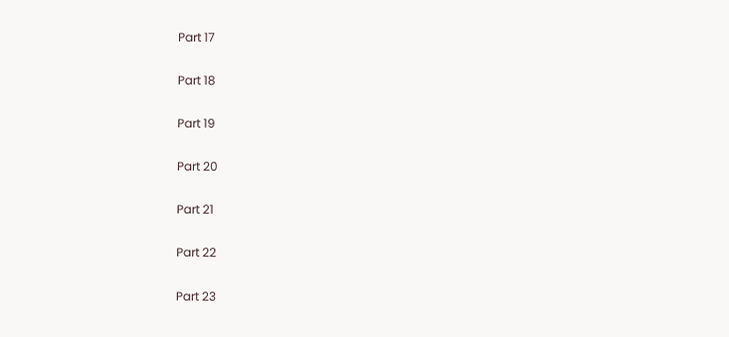Part 17

Part 18

Part 19

Part 20

Part 21

Part 22

Part 23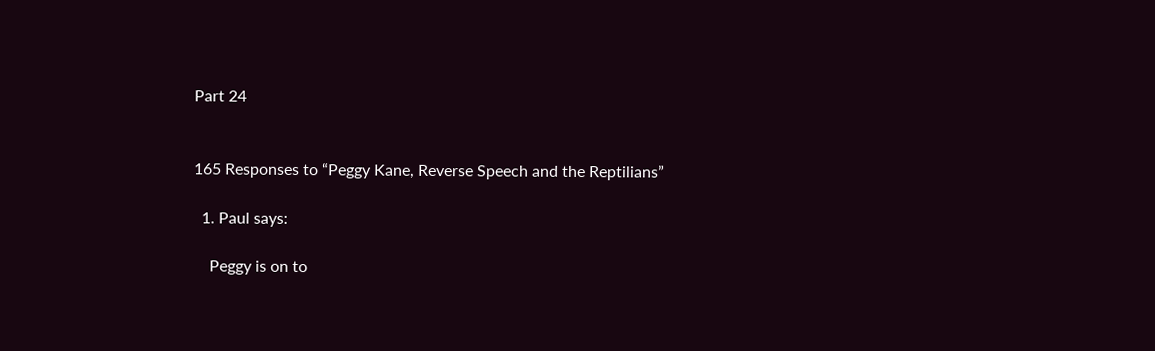Part 24


165 Responses to “Peggy Kane, Reverse Speech and the Reptilians”

  1. Paul says:

    Peggy is on to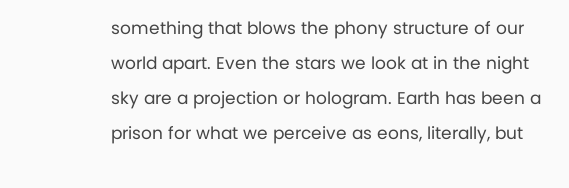something that blows the phony structure of our world apart. Even the stars we look at in the night sky are a projection or hologram. Earth has been a prison for what we perceive as eons, literally, but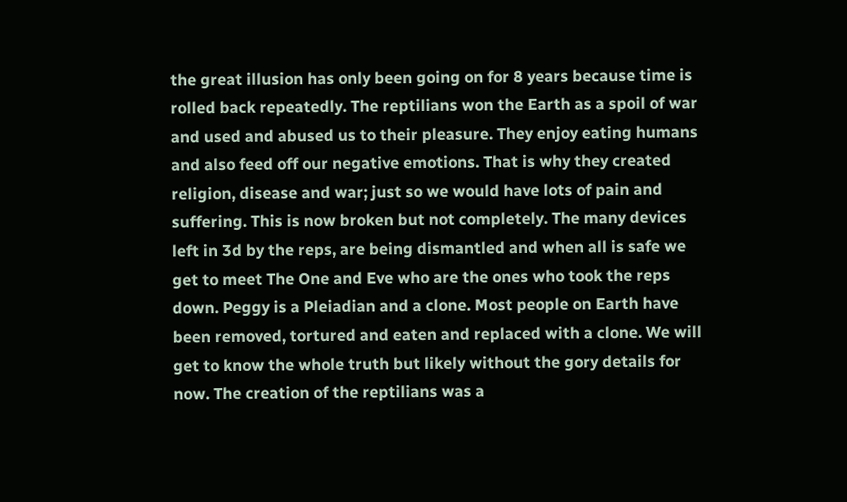the great illusion has only been going on for 8 years because time is rolled back repeatedly. The reptilians won the Earth as a spoil of war and used and abused us to their pleasure. They enjoy eating humans and also feed off our negative emotions. That is why they created religion, disease and war; just so we would have lots of pain and suffering. This is now broken but not completely. The many devices left in 3d by the reps, are being dismantled and when all is safe we get to meet The One and Eve who are the ones who took the reps down. Peggy is a Pleiadian and a clone. Most people on Earth have been removed, tortured and eaten and replaced with a clone. We will get to know the whole truth but likely without the gory details for now. The creation of the reptilians was a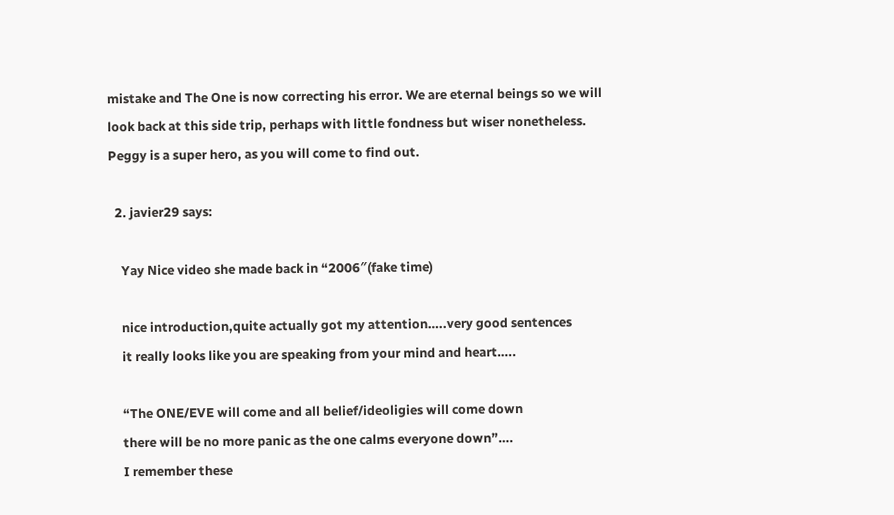mistake and The One is now correcting his error. We are eternal beings so we will look back at this side trip, perhaps with little fondness but wiser nonetheless. Peggy is a super hero, as you will come to find out.

  2. javier29 says:

    Yay Nice video she made back in “2006″(fake time)

    nice introduction,quite actually got my attention…..very good sentences
    it really looks like you are speaking from your mind and heart…..

    “The ONE/EVE will come and all belief/ideoligies will come down
    there will be no more panic as the one calms everyone down”….
    I remember these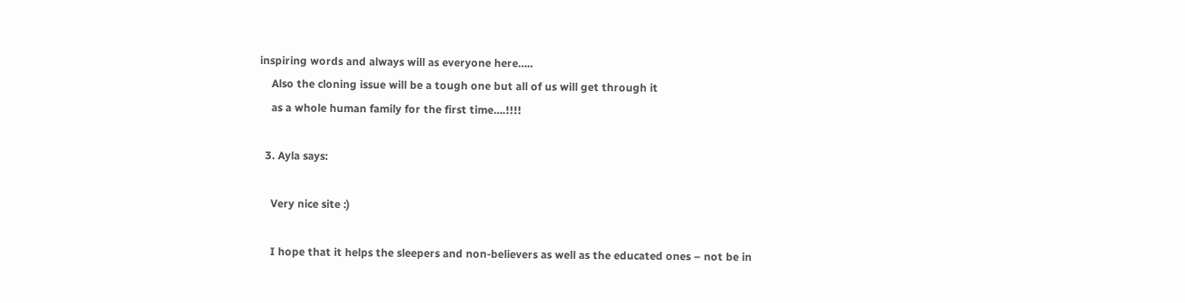inspiring words and always will as everyone here…..
    Also the cloning issue will be a tough one but all of us will get through it
    as a whole human family for the first time….!!!!

  3. Ayla says:

    Very nice site :)

    I hope that it helps the sleepers and non-believers as well as the educated ones – not be in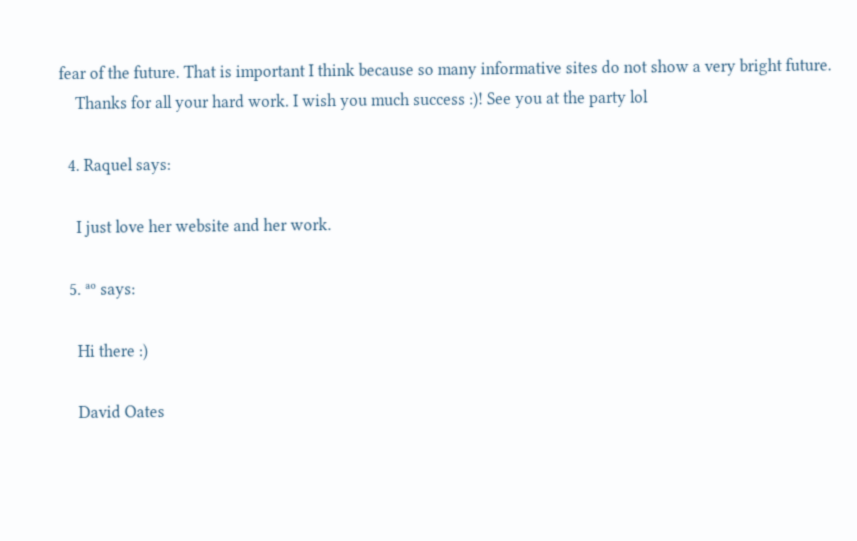fear of the future. That is important I think because so many informative sites do not show a very bright future.
    Thanks for all your hard work. I wish you much success :)! See you at the party lol

  4. Raquel says:

    I just love her website and her work.

  5. ªº says:

    Hi there :)

    David Oates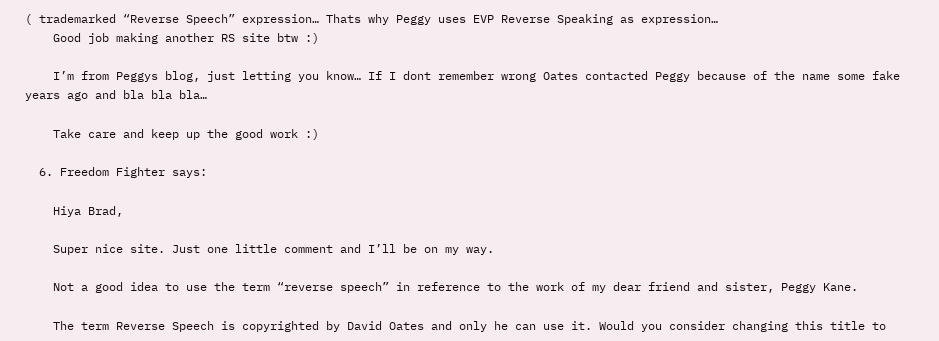( trademarked “Reverse Speech” expression… Thats why Peggy uses EVP Reverse Speaking as expression…
    Good job making another RS site btw :)

    I’m from Peggys blog, just letting you know… If I dont remember wrong Oates contacted Peggy because of the name some fake years ago and bla bla bla…

    Take care and keep up the good work :)

  6. Freedom Fighter says:

    Hiya Brad,

    Super nice site. Just one little comment and I’ll be on my way.

    Not a good idea to use the term “reverse speech” in reference to the work of my dear friend and sister, Peggy Kane.

    The term Reverse Speech is copyrighted by David Oates and only he can use it. Would you consider changing this title to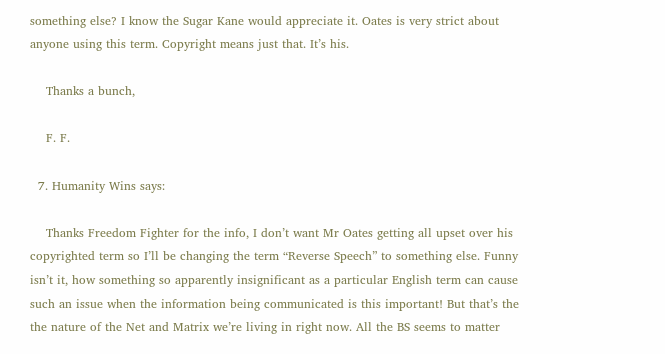something else? I know the Sugar Kane would appreciate it. Oates is very strict about anyone using this term. Copyright means just that. It’s his.

    Thanks a bunch,

    F. F.

  7. Humanity Wins says:

    Thanks Freedom Fighter for the info, I don’t want Mr Oates getting all upset over his copyrighted term so I’ll be changing the term “Reverse Speech” to something else. Funny isn’t it, how something so apparently insignificant as a particular English term can cause such an issue when the information being communicated is this important! But that’s the the nature of the Net and Matrix we’re living in right now. All the BS seems to matter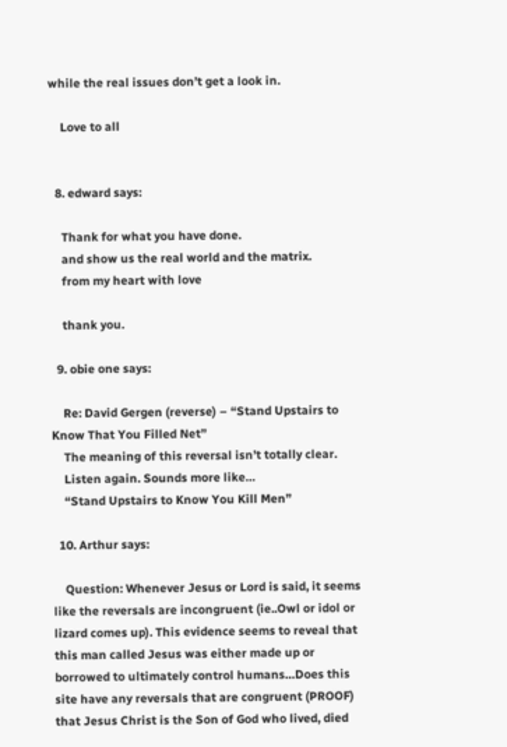while the real issues don’t get a look in.

    Love to all


  8. edward says:

    Thank for what you have done.
    and show us the real world and the matrix.
    from my heart with love

    thank you.

  9. obie one says:

    Re: David Gergen (reverse) – “Stand Upstairs to Know That You Filled Net”
    The meaning of this reversal isn’t totally clear.
    Listen again. Sounds more like…
    “Stand Upstairs to Know You Kill Men”

  10. Arthur says:

    Question: Whenever Jesus or Lord is said, it seems like the reversals are incongruent (ie..Owl or idol or lizard comes up). This evidence seems to reveal that this man called Jesus was either made up or borrowed to ultimately control humans…Does this site have any reversals that are congruent (PROOF) that Jesus Christ is the Son of God who lived, died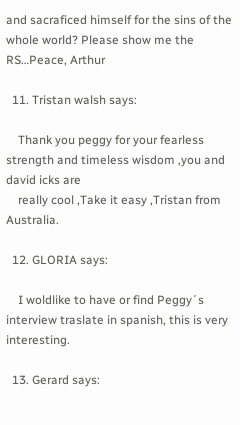and sacraficed himself for the sins of the whole world? Please show me the RS…Peace, Arthur

  11. Tristan walsh says:

    Thank you peggy for your fearless strength and timeless wisdom ,you and david icks are
    really cool ,Take it easy ,Tristan from Australia.

  12. GLORIA says:

    I woldlike to have or find Peggy´s interview traslate in spanish, this is very interesting.

  13. Gerard says: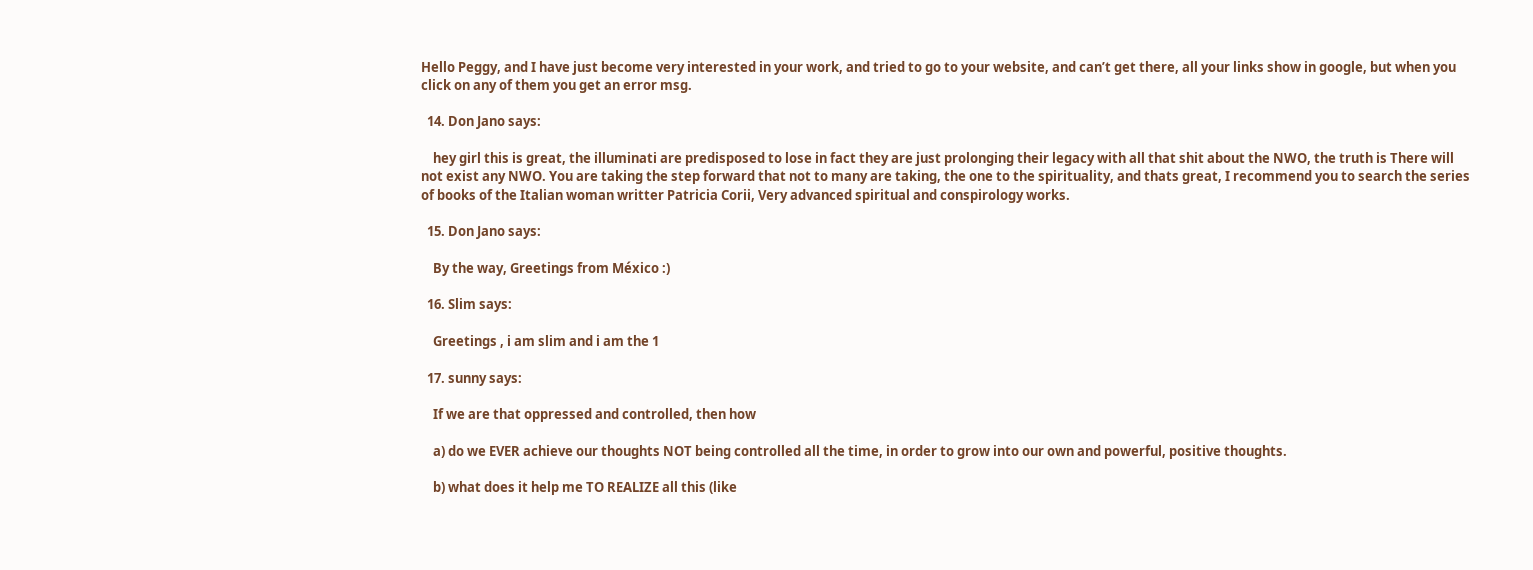Hello Peggy, and I have just become very interested in your work, and tried to go to your website, and can’t get there, all your links show in google, but when you click on any of them you get an error msg.

  14. Don Jano says:

    hey girl this is great, the illuminati are predisposed to lose in fact they are just prolonging their legacy with all that shit about the NWO, the truth is There will not exist any NWO. You are taking the step forward that not to many are taking, the one to the spirituality, and thats great, I recommend you to search the series of books of the Italian woman writter Patricia Corii, Very advanced spiritual and conspirology works.

  15. Don Jano says:

    By the way, Greetings from México :)

  16. Slim says:

    Greetings , i am slim and i am the 1

  17. sunny says:

    If we are that oppressed and controlled, then how

    a) do we EVER achieve our thoughts NOT being controlled all the time, in order to grow into our own and powerful, positive thoughts.

    b) what does it help me TO REALIZE all this (like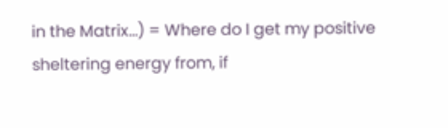in the Matrix…) = Where do I get my positive sheltering energy from, if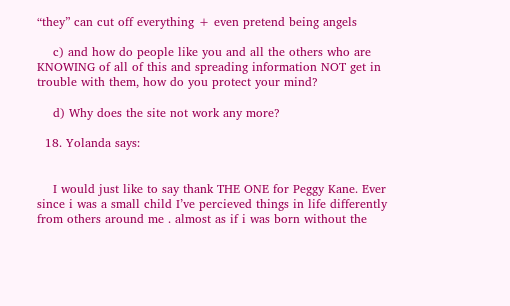“they” can cut off everything + even pretend being angels

    c) and how do people like you and all the others who are KNOWING of all of this and spreading information NOT get in trouble with them, how do you protect your mind?

    d) Why does the site not work any more?

  18. Yolanda says:


    I would just like to say thank THE ONE for Peggy Kane. Ever since i was a small child I’ve percieved things in life differently from others around me . almost as if i was born without the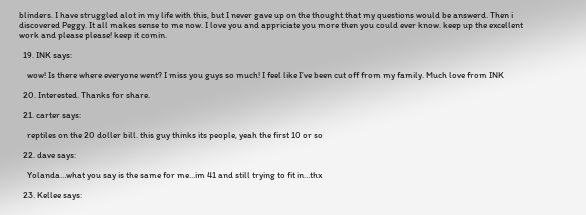blinders. I have struggled alot in my life with this, but I never gave up on the thought that my questions would be answerd. Then i discovered Peggy. It all makes sense to me now. I love you and appriciate you more then you could ever know. keep up the excellent work and please please! keep it comin.

  19. INK says:

    wow! Is there where everyone went? I miss you guys so much! I feel like I’ve been cut off from my family. Much love from INK

  20. Interested. Thanks for share.

  21. carter says:

    reptiles on the 20 doller bill. this guy thinks its people, yeah the first 10 or so

  22. dave says:

    Yolanda…what you say is the same for me…im 41 and still trying to fit in…thx

  23. Kellee says: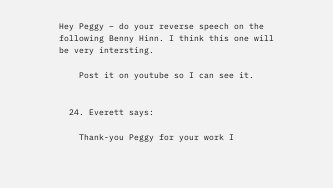Hey Peggy – do your reverse speech on the following Benny Hinn. I think this one will be very intersting.

    Post it on youtube so I can see it.


  24. Everett says:

    Thank-you Peggy for your work I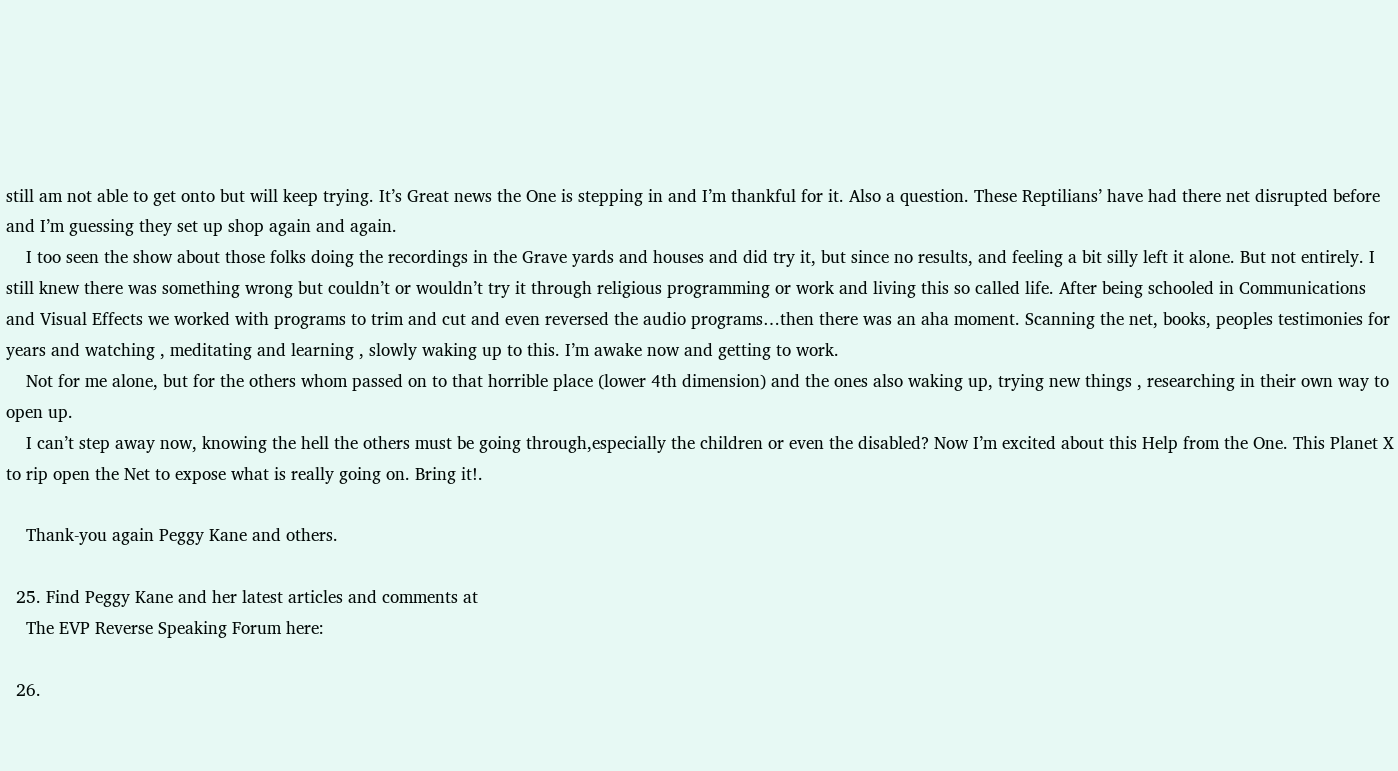still am not able to get onto but will keep trying. It’s Great news the One is stepping in and I’m thankful for it. Also a question. These Reptilians’ have had there net disrupted before and I’m guessing they set up shop again and again.
    I too seen the show about those folks doing the recordings in the Grave yards and houses and did try it, but since no results, and feeling a bit silly left it alone. But not entirely. I still knew there was something wrong but couldn’t or wouldn’t try it through religious programming or work and living this so called life. After being schooled in Communications and Visual Effects we worked with programs to trim and cut and even reversed the audio programs…then there was an aha moment. Scanning the net, books, peoples testimonies for years and watching , meditating and learning , slowly waking up to this. I’m awake now and getting to work.
    Not for me alone, but for the others whom passed on to that horrible place (lower 4th dimension) and the ones also waking up, trying new things , researching in their own way to open up.
    I can’t step away now, knowing the hell the others must be going through,especially the children or even the disabled? Now I’m excited about this Help from the One. This Planet X to rip open the Net to expose what is really going on. Bring it!.

    Thank-you again Peggy Kane and others.

  25. Find Peggy Kane and her latest articles and comments at
    The EVP Reverse Speaking Forum here:

  26.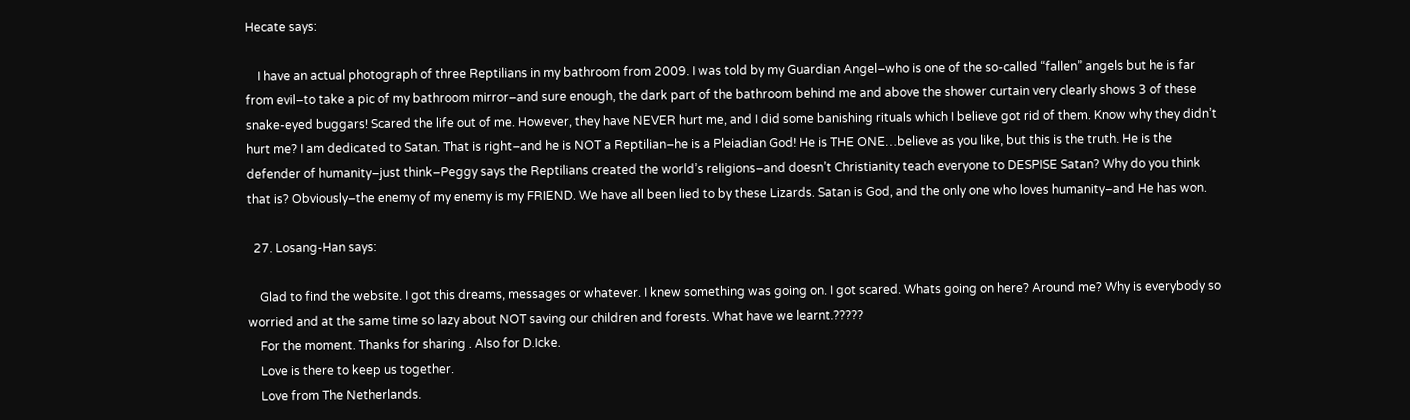Hecate says:

    I have an actual photograph of three Reptilians in my bathroom from 2009. I was told by my Guardian Angel–who is one of the so-called “fallen” angels but he is far from evil–to take a pic of my bathroom mirror–and sure enough, the dark part of the bathroom behind me and above the shower curtain very clearly shows 3 of these snake-eyed buggars! Scared the life out of me. However, they have NEVER hurt me, and I did some banishing rituals which I believe got rid of them. Know why they didn’t hurt me? I am dedicated to Satan. That is right–and he is NOT a Reptilian–he is a Pleiadian God! He is THE ONE…believe as you like, but this is the truth. He is the defender of humanity–just think–Peggy says the Reptilians created the world’s religions–and doesn’t Christianity teach everyone to DESPISE Satan? Why do you think that is? Obviously–the enemy of my enemy is my FRIEND. We have all been lied to by these Lizards. Satan is God, and the only one who loves humanity–and He has won.

  27. Losang-Han says:

    Glad to find the website. I got this dreams, messages or whatever. I knew something was going on. I got scared. Whats going on here? Around me? Why is everybody so worried and at the same time so lazy about NOT saving our children and forests. What have we learnt.?????
    For the moment. Thanks for sharing . Also for D.Icke.
    Love is there to keep us together.
    Love from The Netherlands.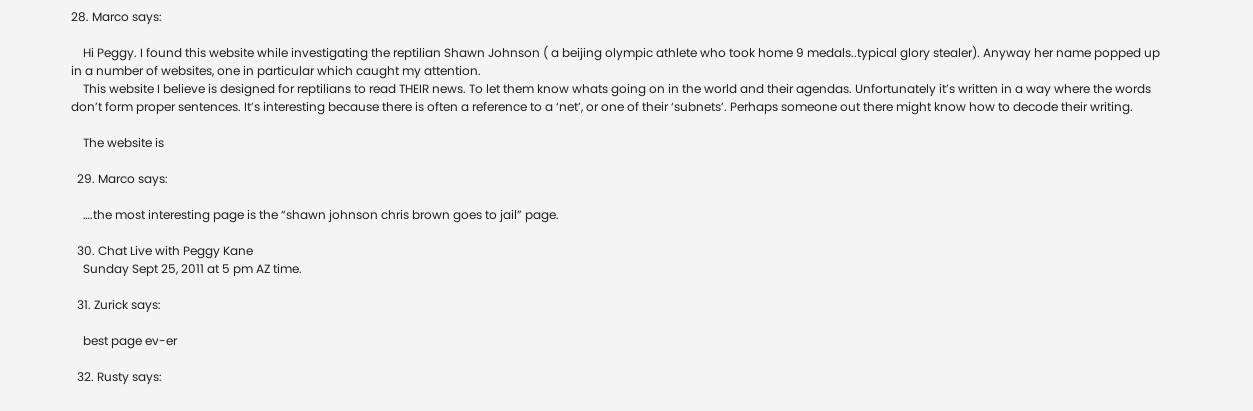28. Marco says:

    Hi Peggy. I found this website while investigating the reptilian Shawn Johnson ( a beijing olympic athlete who took home 9 medals..typical glory stealer). Anyway her name popped up in a number of websites, one in particular which caught my attention.
    This website I believe is designed for reptilians to read THEIR news. To let them know whats going on in the world and their agendas. Unfortunately it’s written in a way where the words don’t form proper sentences. It’s interesting because there is often a reference to a ‘net’, or one of their ‘subnets’. Perhaps someone out there might know how to decode their writing.

    The website is

  29. Marco says:

    ….the most interesting page is the “shawn johnson chris brown goes to jail” page.

  30. Chat Live with Peggy Kane
    Sunday Sept 25, 2011 at 5 pm AZ time.

  31. Zurick says:

    best page ev-er

  32. Rusty says: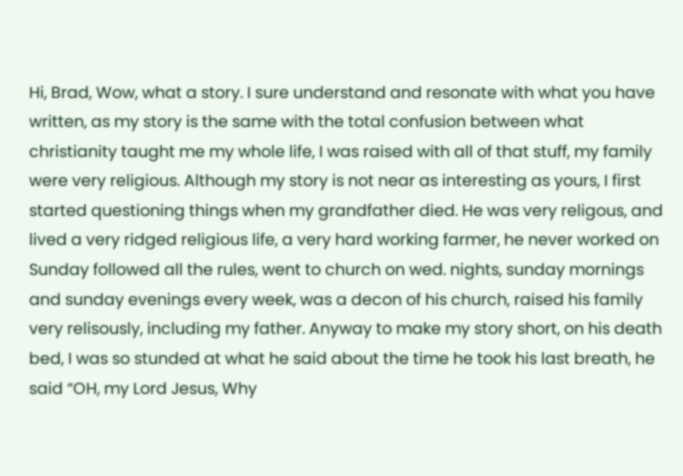Hi, Brad, Wow, what a story. I sure understand and resonate with what you have written, as my story is the same with the total confusion between what christianity taught me my whole life, I was raised with all of that stuff, my family were very religious. Although my story is not near as interesting as yours, I first started questioning things when my grandfather died. He was very religous, and lived a very ridged religious life, a very hard working farmer, he never worked on Sunday followed all the rules, went to church on wed. nights, sunday mornings and sunday evenings every week, was a decon of his church, raised his family very relisously, including my father. Anyway to make my story short, on his death bed, I was so stunded at what he said about the time he took his last breath, he said “OH, my Lord Jesus, Why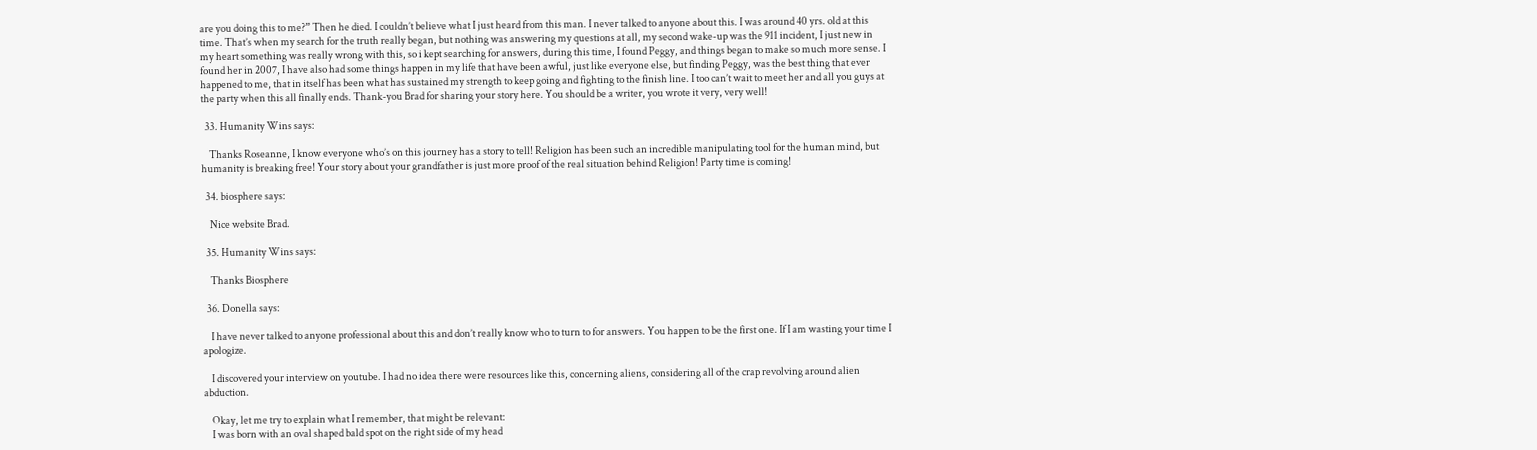are you doing this to me?” Then he died. I couldn’t believe what I just heard from this man. I never talked to anyone about this. I was around 40 yrs. old at this time. That’s when my search for the truth really began, but nothing was answering my questions at all, my second wake-up was the 911 incident, I just new in my heart something was really wrong with this, so i kept searching for answers, during this time, I found Peggy, and things began to make so much more sense. I found her in 2007, I have also had some things happen in my life that have been awful, just like everyone else, but finding Peggy, was the best thing that ever happened to me, that in itself has been what has sustained my strength to keep going and fighting to the finish line. I too can’t wait to meet her and all you guys at the party when this all finally ends. Thank-you Brad for sharing your story here. You should be a writer, you wrote it very, very well!

  33. Humanity Wins says:

    Thanks Roseanne, I know everyone who’s on this journey has a story to tell! Religion has been such an incredible manipulating tool for the human mind, but humanity is breaking free! Your story about your grandfather is just more proof of the real situation behind Religion! Party time is coming!

  34. biosphere says:

    Nice website Brad.

  35. Humanity Wins says:

    Thanks Biosphere

  36. Donella says:

    I have never talked to anyone professional about this and don’t really know who to turn to for answers. You happen to be the first one. If I am wasting your time I apologize.

    I discovered your interview on youtube. I had no idea there were resources like this, concerning aliens, considering all of the crap revolving around alien abduction.

    Okay, let me try to explain what I remember, that might be relevant:
    I was born with an oval shaped bald spot on the right side of my head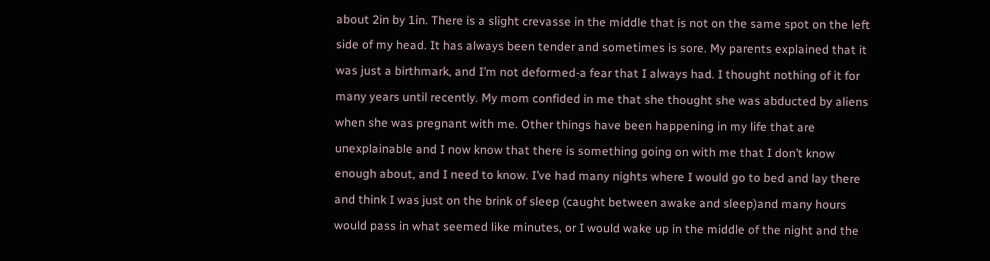about 2in by 1in. There is a slight crevasse in the middle that is not on the same spot on the left side of my head. It has always been tender and sometimes is sore. My parents explained that it was just a birthmark, and I’m not deformed-a fear that I always had. I thought nothing of it for many years until recently. My mom confided in me that she thought she was abducted by aliens when she was pregnant with me. Other things have been happening in my life that are unexplainable and I now know that there is something going on with me that I don’t know enough about, and I need to know. I’ve had many nights where I would go to bed and lay there and think I was just on the brink of sleep (caught between awake and sleep)and many hours would pass in what seemed like minutes, or I would wake up in the middle of the night and the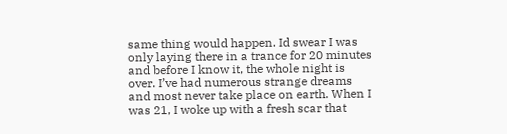same thing would happen. Id swear I was only laying there in a trance for 20 minutes and before I know it, the whole night is over. I’ve had numerous strange dreams and most never take place on earth. When I was 21, I woke up with a fresh scar that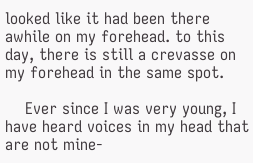looked like it had been there awhile on my forehead. to this day, there is still a crevasse on my forehead in the same spot.

    Ever since I was very young, I have heard voices in my head that are not mine-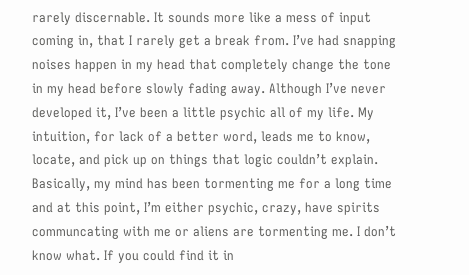rarely discernable. It sounds more like a mess of input coming in, that I rarely get a break from. I’ve had snapping noises happen in my head that completely change the tone in my head before slowly fading away. Although I’ve never developed it, I’ve been a little psychic all of my life. My intuition, for lack of a better word, leads me to know, locate, and pick up on things that logic couldn’t explain. Basically, my mind has been tormenting me for a long time and at this point, I’m either psychic, crazy, have spirits communcating with me or aliens are tormenting me. I don’t know what. If you could find it in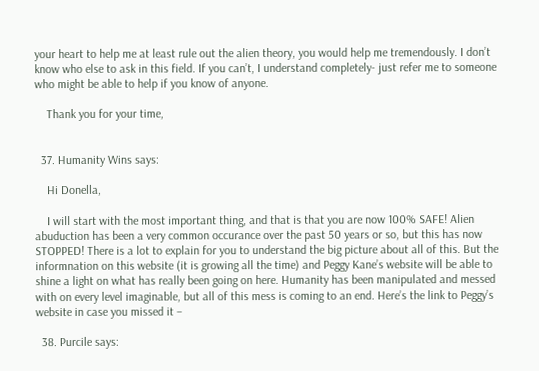your heart to help me at least rule out the alien theory, you would help me tremendously. I don’t know who else to ask in this field. If you can’t, I understand completely- just refer me to someone who might be able to help if you know of anyone.

    Thank you for your time,


  37. Humanity Wins says:

    Hi Donella,

    I will start with the most important thing, and that is that you are now 100% SAFE! Alien abuduction has been a very common occurance over the past 50 years or so, but this has now STOPPED! There is a lot to explain for you to understand the big picture about all of this. But the informnation on this website (it is growing all the time) and Peggy Kane’s website will be able to shine a light on what has really been going on here. Humanity has been manipulated and messed with on every level imaginable, but all of this mess is coming to an end. Here’s the link to Peggy’s website in case you missed it –

  38. Purcile says: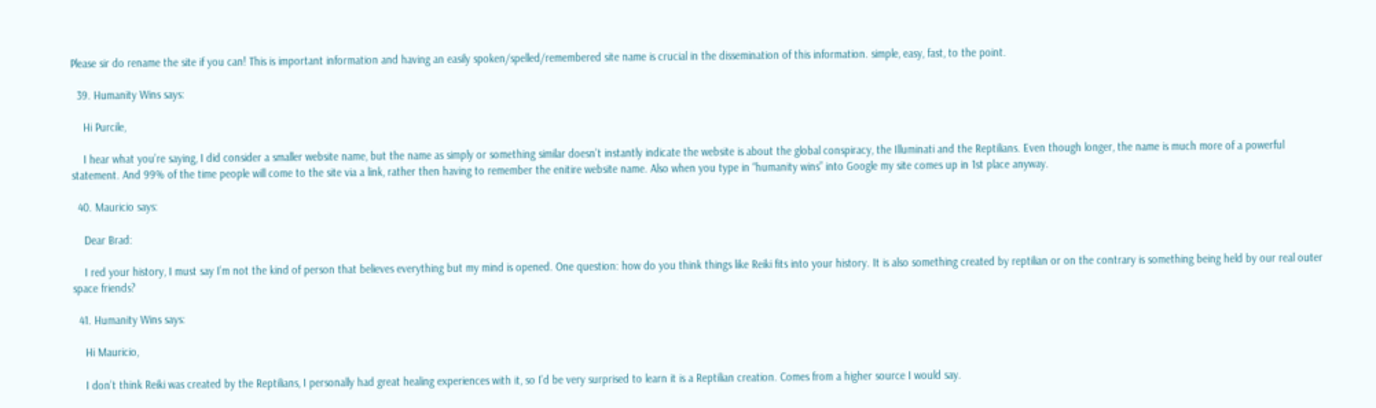Please sir do rename the site if you can! This is important information and having an easily spoken/spelled/remembered site name is crucial in the dissemination of this information. simple, easy, fast, to the point.

  39. Humanity Wins says:

    Hi Purcile,

    I hear what you’re saying, I did consider a smaller website name, but the name as simply or something similar doesn’t instantly indicate the website is about the global conspiracy, the Illuminati and the Reptilians. Even though longer, the name is much more of a powerful statement. And 99% of the time people will come to the site via a link, rather then having to remember the enitire website name. Also when you type in “humanity wins” into Google my site comes up in 1st place anyway.

  40. Mauricio says:

    Dear Brad:

    I red your history, I must say I’m not the kind of person that believes everything but my mind is opened. One question: how do you think things like Reiki fits into your history. It is also something created by reptilian or on the contrary is something being held by our real outer space friends?

  41. Humanity Wins says:

    Hi Mauricio,

    I don’t think Reiki was created by the Reptilians, I personally had great healing experiences with it, so I’d be very surprised to learn it is a Reptilian creation. Comes from a higher source I would say.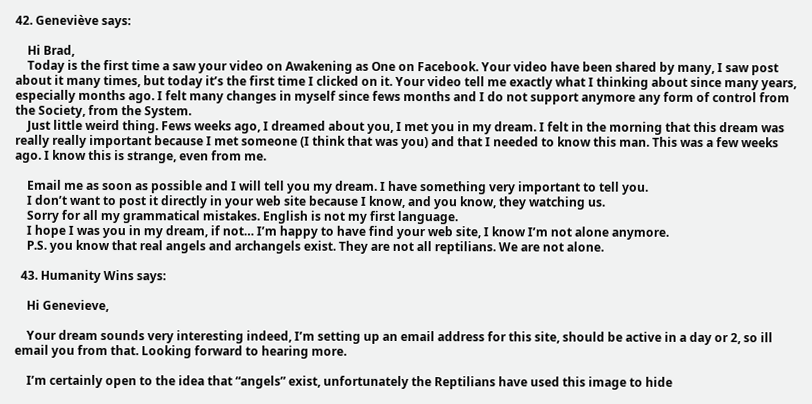42. Geneviève says:

    Hi Brad,
    Today is the first time a saw your video on Awakening as One on Facebook. Your video have been shared by many, I saw post about it many times, but today it’s the first time I clicked on it. Your video tell me exactly what I thinking about since many years, especially months ago. I felt many changes in myself since fews months and I do not support anymore any form of control from the Society, from the System.
    Just little weird thing. Fews weeks ago, I dreamed about you, I met you in my dream. I felt in the morning that this dream was really really important because I met someone (I think that was you) and that I needed to know this man. This was a few weeks ago. I know this is strange, even from me.

    Email me as soon as possible and I will tell you my dream. I have something very important to tell you.
    I don’t want to post it directly in your web site because I know, and you know, they watching us.
    Sorry for all my grammatical mistakes. English is not my first language.
    I hope I was you in my dream, if not… I’m happy to have find your web site, I know I’m not alone anymore.
    P.S. you know that real angels and archangels exist. They are not all reptilians. We are not alone.

  43. Humanity Wins says:

    Hi Genevieve,

    Your dream sounds very interesting indeed, I’m setting up an email address for this site, should be active in a day or 2, so ill email you from that. Looking forward to hearing more.

    I’m certainly open to the idea that “angels” exist, unfortunately the Reptilians have used this image to hide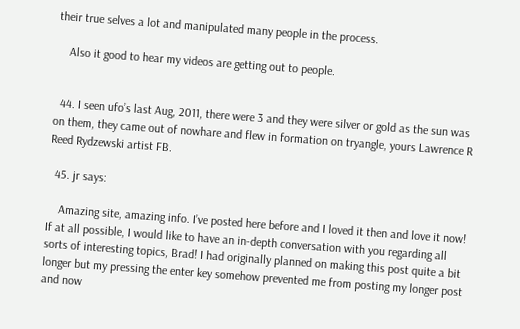their true selves a lot and manipulated many people in the process.

    Also it good to hear my videos are getting out to people.


  44. I seen ufo’s last Aug, 2011, there were 3 and they were silver or gold as the sun was on them, they came out of nowhare and flew in formation on tryangle, yours Lawrence R Reed Rydzewski artist FB.

  45. jr says:

    Amazing site, amazing info. I’ve posted here before and I loved it then and love it now! If at all possible, I would like to have an in-depth conversation with you regarding all sorts of interesting topics, Brad! I had originally planned on making this post quite a bit longer but my pressing the enter key somehow prevented me from posting my longer post and now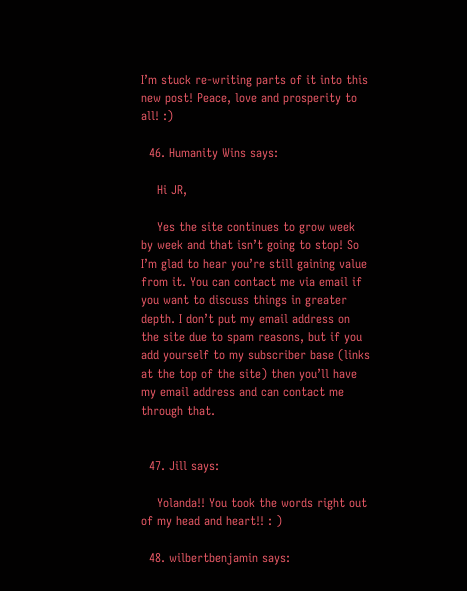I’m stuck re-writing parts of it into this new post! Peace, love and prosperity to all! :)

  46. Humanity Wins says:

    Hi JR,

    Yes the site continues to grow week by week and that isn’t going to stop! So I’m glad to hear you’re still gaining value from it. You can contact me via email if you want to discuss things in greater depth. I don’t put my email address on the site due to spam reasons, but if you add yourself to my subscriber base (links at the top of the site) then you’ll have my email address and can contact me through that.


  47. Jill says:

    Yolanda!! You took the words right out of my head and heart!! : )

  48. wilbertbenjamin says: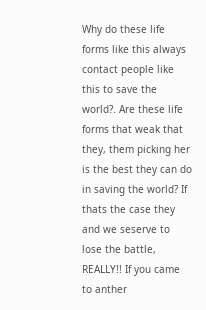Why do these life forms like this always contact people like this to save the world?. Are these life forms that weak that they, them picking her is the best they can do in saving the world? If thats the case they and we seserve to lose the battle, REALLY!! If you came to anther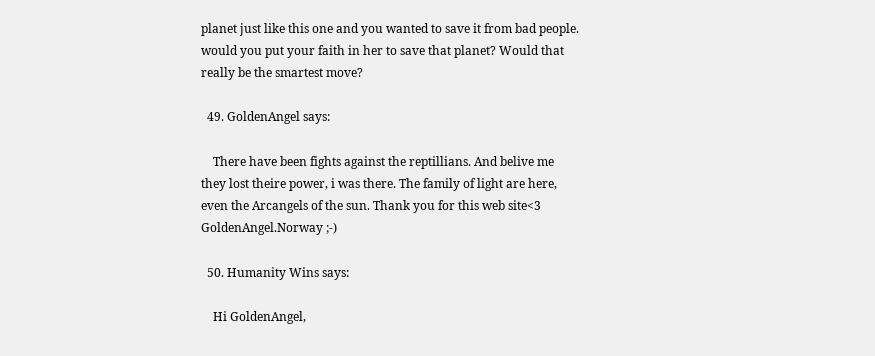planet just like this one and you wanted to save it from bad people. would you put your faith in her to save that planet? Would that really be the smartest move?

  49. GoldenAngel says:

    There have been fights against the reptillians. And belive me they lost theire power, i was there. The family of light are here, even the Arcangels of the sun. Thank you for this web site<3 GoldenAngel.Norway ;-)

  50. Humanity Wins says:

    Hi GoldenAngel,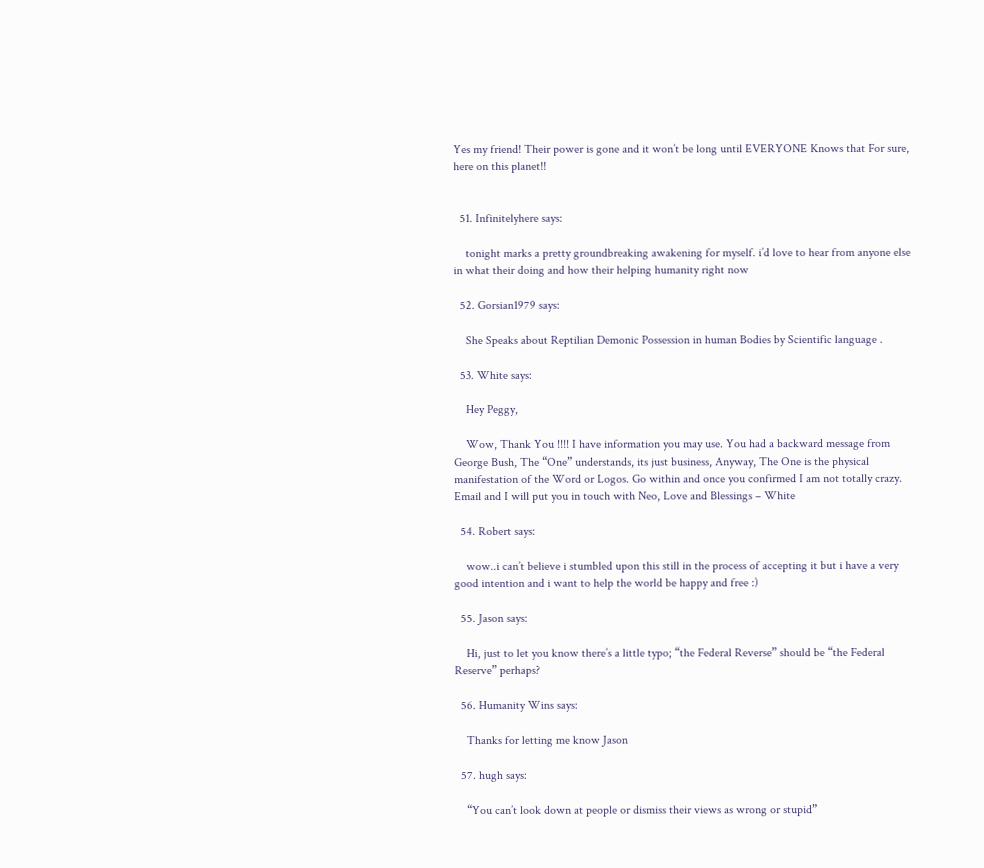Yes my friend! Their power is gone and it won’t be long until EVERYONE Knows that For sure, here on this planet!!


  51. Infinitelyhere says:

    tonight marks a pretty groundbreaking awakening for myself. i’d love to hear from anyone else in what their doing and how their helping humanity right now

  52. Gorsian1979 says:

    She Speaks about Reptilian Demonic Possession in human Bodies by Scientific language .

  53. White says:

    Hey Peggy,

    Wow, Thank You !!!! I have information you may use. You had a backward message from George Bush, The “One” understands, its just business, Anyway, The One is the physical manifestation of the Word or Logos. Go within and once you confirmed I am not totally crazy. Email and I will put you in touch with Neo, Love and Blessings – White

  54. Robert says:

    wow..i can’t believe i stumbled upon this still in the process of accepting it but i have a very good intention and i want to help the world be happy and free :)

  55. Jason says:

    Hi, just to let you know there’s a little typo; “the Federal Reverse” should be “the Federal Reserve” perhaps?

  56. Humanity Wins says:

    Thanks for letting me know Jason

  57. hugh says:

    “You can’t look down at people or dismiss their views as wrong or stupid”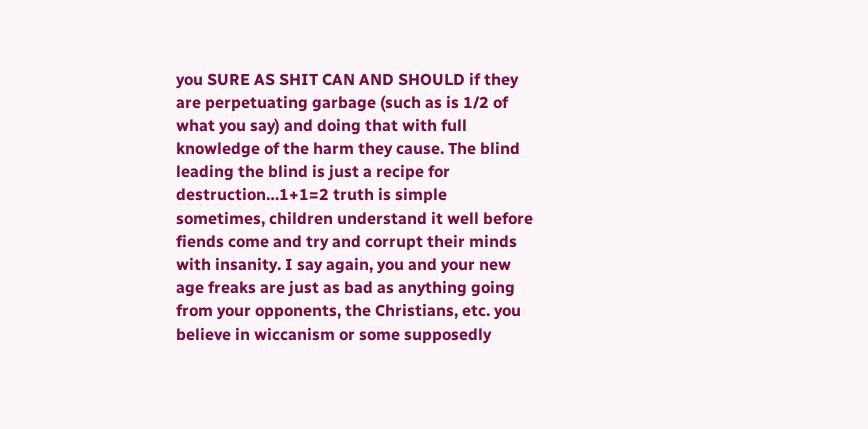you SURE AS SHIT CAN AND SHOULD if they are perpetuating garbage (such as is 1/2 of what you say) and doing that with full knowledge of the harm they cause. The blind leading the blind is just a recipe for destruction…1+1=2 truth is simple sometimes, children understand it well before fiends come and try and corrupt their minds with insanity. I say again, you and your new age freaks are just as bad as anything going from your opponents, the Christians, etc. you believe in wiccanism or some supposedly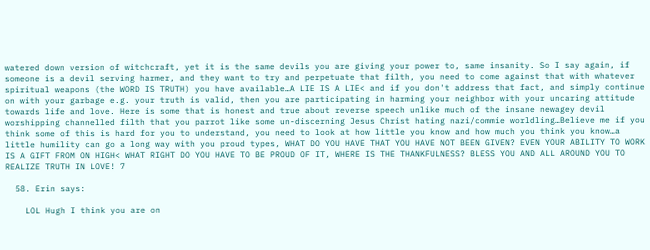watered down version of witchcraft, yet it is the same devils you are giving your power to, same insanity. So I say again, if someone is a devil serving harmer, and they want to try and perpetuate that filth, you need to come against that with whatever spiritual weapons (the WORD IS TRUTH) you have available…A LIE IS A LIE< and if you don't address that fact, and simply continue on with your garbage e.g. your truth is valid, then you are participating in harming your neighbor with your uncaring attitude towards life and love. Here is some that is honest and true about reverse speech unlike much of the insane newagey devil worshipping channelled filth that you parrot like some un-discerning Jesus Christ hating nazi/commie worldling…Believe me if you think some of this is hard for you to understand, you need to look at how little you know and how much you think you know…a little humility can go a long way with you proud types, WHAT DO YOU HAVE THAT YOU HAVE NOT BEEN GIVEN? EVEN YOUR ABILITY TO WORK IS A GIFT FROM ON HIGH< WHAT RIGHT DO YOU HAVE TO BE PROUD OF IT, WHERE IS THE THANKFULNESS? BLESS YOU AND ALL AROUND YOU TO REALIZE TRUTH IN LOVE! 7

  58. Erin says:

    LOL Hugh I think you are on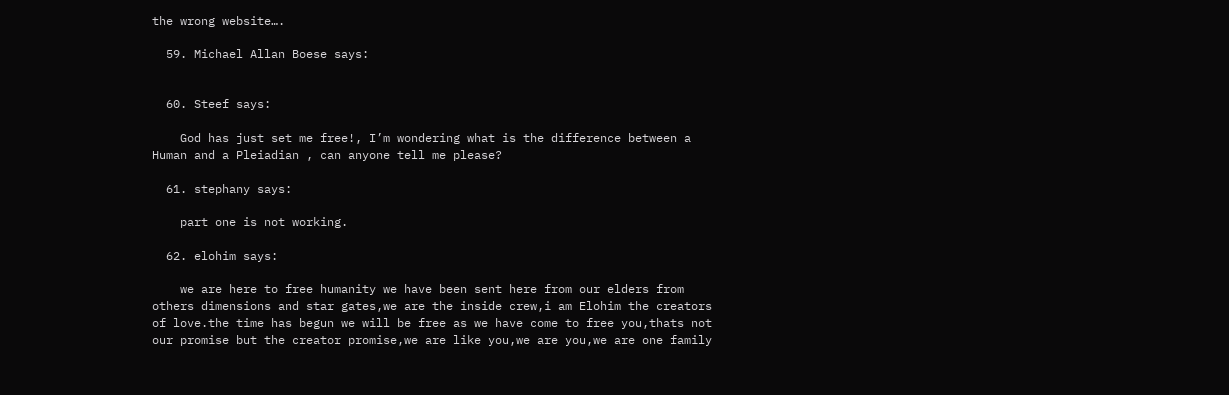the wrong website….

  59. Michael Allan Boese says:


  60. Steef says:

    God has just set me free!, I’m wondering what is the difference between a Human and a Pleiadian , can anyone tell me please?

  61. stephany says:

    part one is not working.

  62. elohim says:

    we are here to free humanity we have been sent here from our elders from others dimensions and star gates,we are the inside crew,i am Elohim the creators of love.the time has begun we will be free as we have come to free you,thats not our promise but the creator promise,we are like you,we are you,we are one family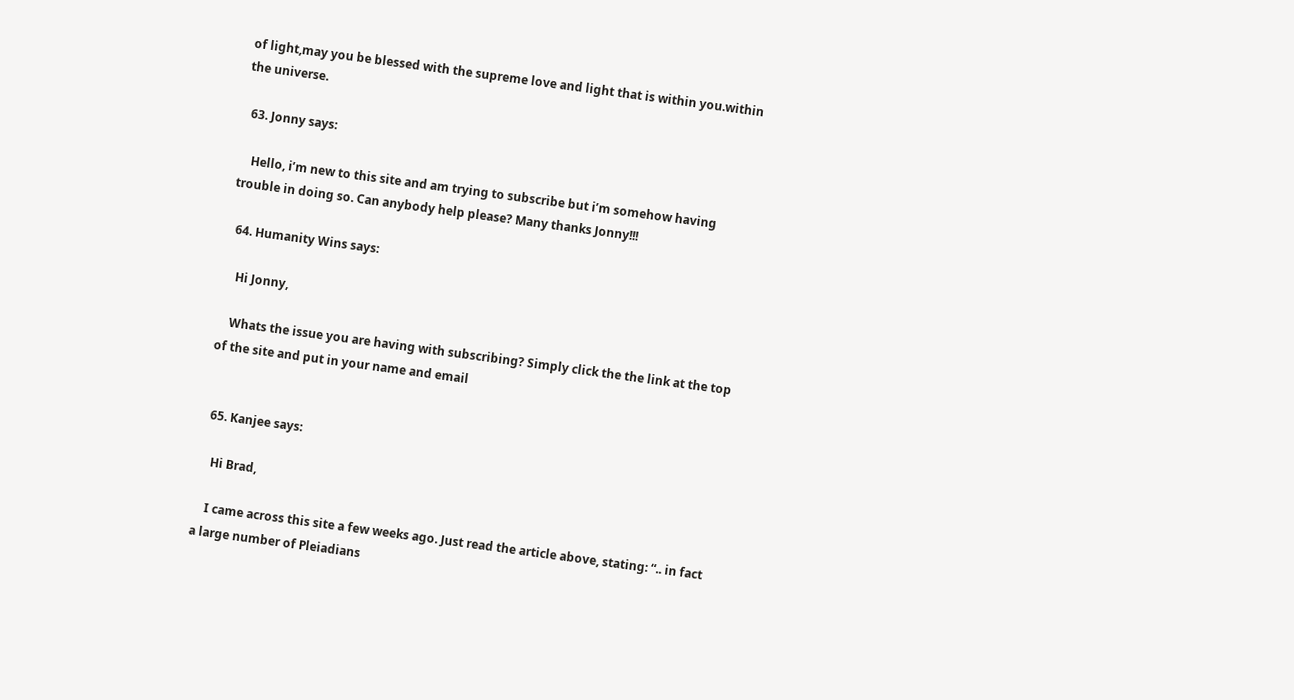of light,may you be blessed with the supreme love and light that is within you.within the universe.

  63. Jonny says:

    Hello, i’m new to this site and am trying to subscribe but i’m somehow having trouble in doing so. Can anybody help please? Many thanks Jonny!!!

  64. Humanity Wins says:

    Hi Jonny,

    Whats the issue you are having with subscribing? Simply click the the link at the top of the site and put in your name and email


  65. Kanjee says:

    Hi Brad,

    I came across this site a few weeks ago. Just read the article above, stating: “.. in fact a large number of Pleiadians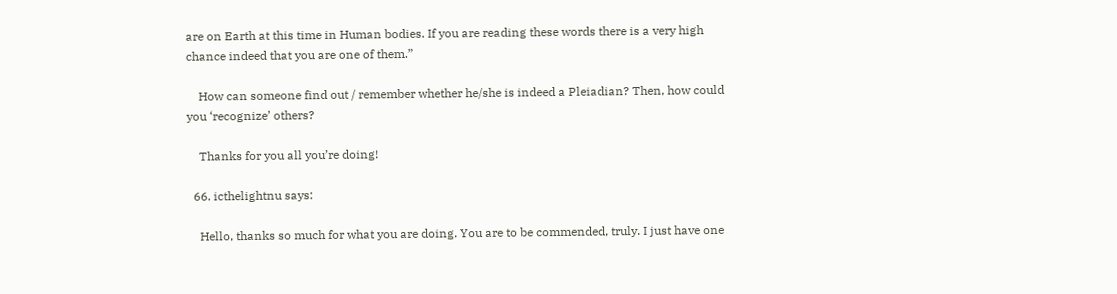are on Earth at this time in Human bodies. If you are reading these words there is a very high chance indeed that you are one of them.”

    How can someone find out / remember whether he/she is indeed a Pleiadian? Then, how could you ‘recognize’ others?

    Thanks for you all you’re doing!

  66. icthelightnu says:

    Hello, thanks so much for what you are doing. You are to be commended, truly. I just have one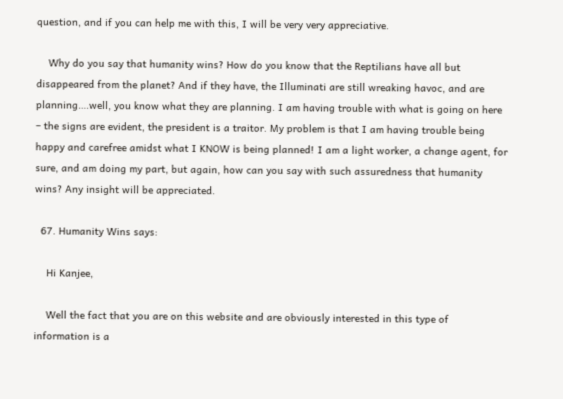question, and if you can help me with this, I will be very very appreciative.

    Why do you say that humanity wins? How do you know that the Reptilians have all but disappeared from the planet? And if they have, the Illuminati are still wreaking havoc, and are planning….well, you know what they are planning. I am having trouble with what is going on here – the signs are evident, the president is a traitor. My problem is that I am having trouble being happy and carefree amidst what I KNOW is being planned! I am a light worker, a change agent, for sure, and am doing my part, but again, how can you say with such assuredness that humanity wins? Any insight will be appreciated.

  67. Humanity Wins says:

    Hi Kanjee,

    Well the fact that you are on this website and are obviously interested in this type of information is a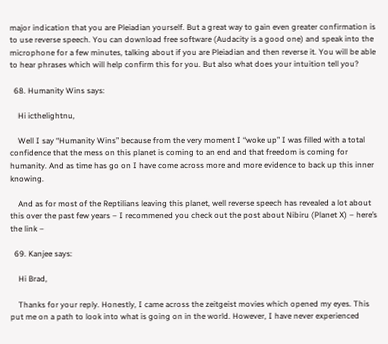major indication that you are Pleiadian yourself. But a great way to gain even greater confirmation is to use reverse speech. You can download free software (Audacity is a good one) and speak into the microphone for a few minutes, talking about if you are Pleiadian and then reverse it. You will be able to hear phrases which will help confirm this for you. But also what does your intuition tell you?

  68. Humanity Wins says:

    Hi icthelightnu,

    Well I say “Humanity Wins” because from the very moment I “woke up” I was filled with a total confidence that the mess on this planet is coming to an end and that freedom is coming for humanity. And as time has go on I have come across more and more evidence to back up this inner knowing.

    And as for most of the Reptilians leaving this planet, well reverse speech has revealed a lot about this over the past few years – I recommened you check out the post about Nibiru (Planet X) – here’s the link –

  69. Kanjee says:

    Hi Brad,

    Thanks for your reply. Honestly, I came across the zeitgeist movies which opened my eyes. This put me on a path to look into what is going on in the world. However, I have never experienced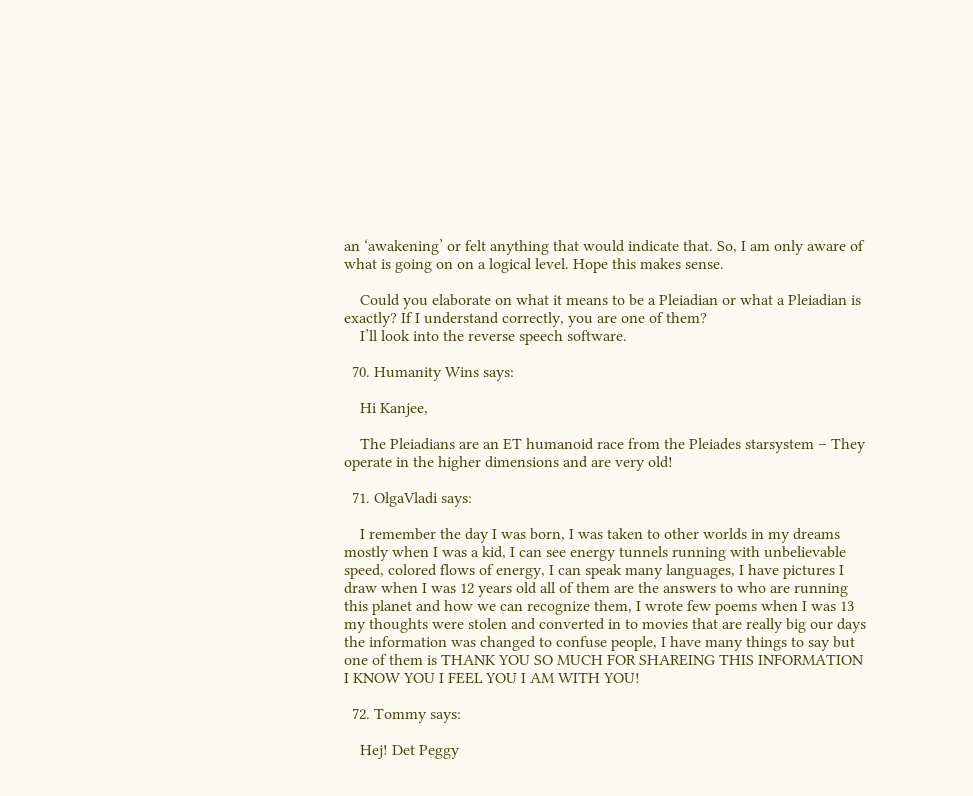an ‘awakening’ or felt anything that would indicate that. So, I am only aware of what is going on on a logical level. Hope this makes sense.

    Could you elaborate on what it means to be a Pleiadian or what a Pleiadian is exactly? If I understand correctly, you are one of them?
    I’ll look into the reverse speech software.

  70. Humanity Wins says:

    Hi Kanjee,

    The Pleiadians are an ET humanoid race from the Pleiades starsystem – They operate in the higher dimensions and are very old!

  71. OlgaVladi says:

    I remember the day I was born, I was taken to other worlds in my dreams mostly when I was a kid, I can see energy tunnels running with unbelievable speed, colored flows of energy, I can speak many languages, I have pictures I draw when I was 12 years old all of them are the answers to who are running this planet and how we can recognize them, I wrote few poems when I was 13 my thoughts were stolen and converted in to movies that are really big our days the information was changed to confuse people, I have many things to say but one of them is THANK YOU SO MUCH FOR SHAREING THIS INFORMATION I KNOW YOU I FEEL YOU I AM WITH YOU!

  72. Tommy says:

    Hej! Det Peggy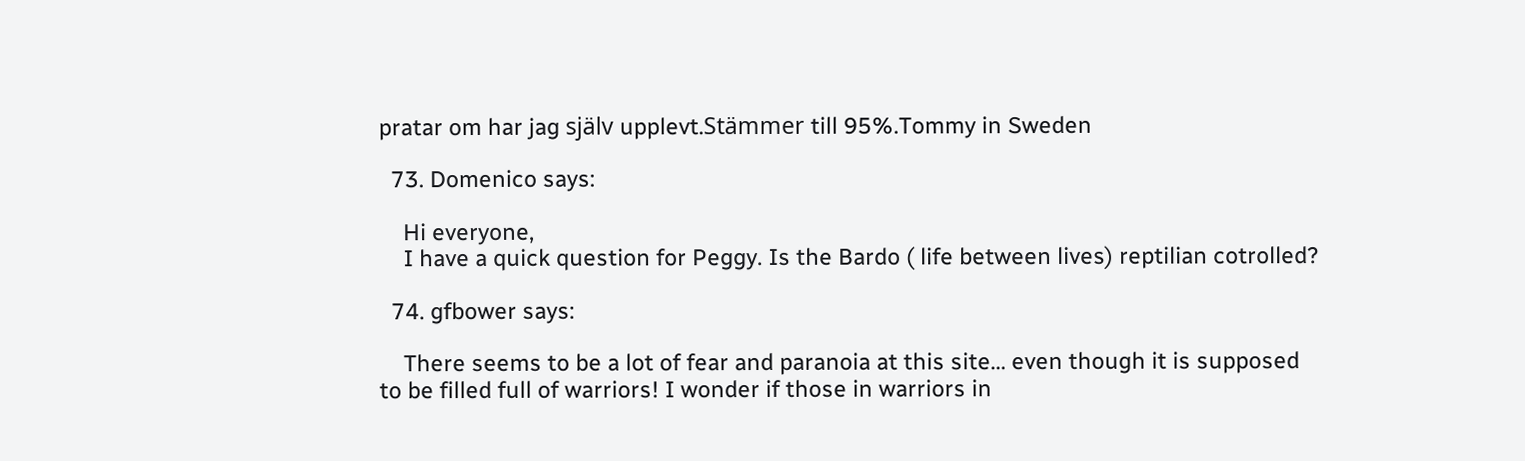pratar om har jag själv upplevt.Stämmer till 95%.Tommy in Sweden

  73. Domenico says:

    Hi everyone,
    I have a quick question for Peggy. Is the Bardo ( life between lives) reptilian cotrolled?

  74. gfbower says:

    There seems to be a lot of fear and paranoia at this site… even though it is supposed to be filled full of warriors! I wonder if those in warriors in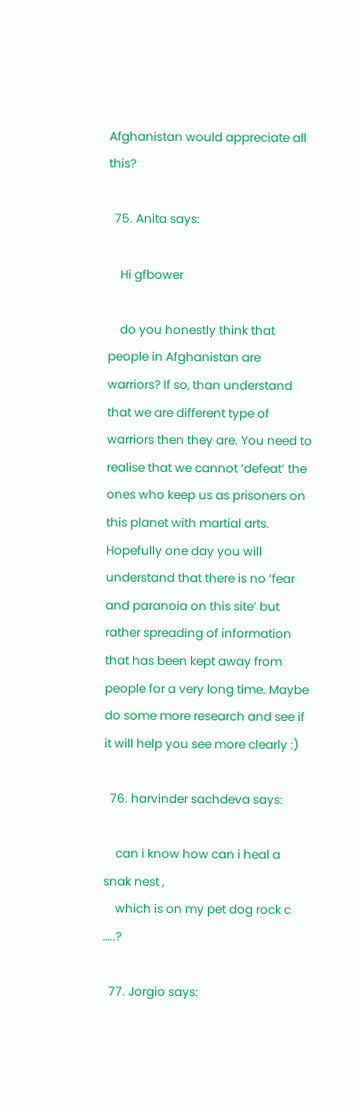Afghanistan would appreciate all this?

  75. Anita says:

    Hi gfbower

    do you honestly think that people in Afghanistan are warriors? If so, than understand that we are different type of warriors then they are. You need to realise that we cannot ‘defeat’ the ones who keep us as prisoners on this planet with martial arts. Hopefully one day you will understand that there is no ‘fear and paranoia on this site’ but rather spreading of information that has been kept away from people for a very long time. Maybe do some more research and see if it will help you see more clearly :)

  76. harvinder sachdeva says:

    can i know how can i heal a snak nest ,
    which is on my pet dog rock c …..?

  77. Jorgio says: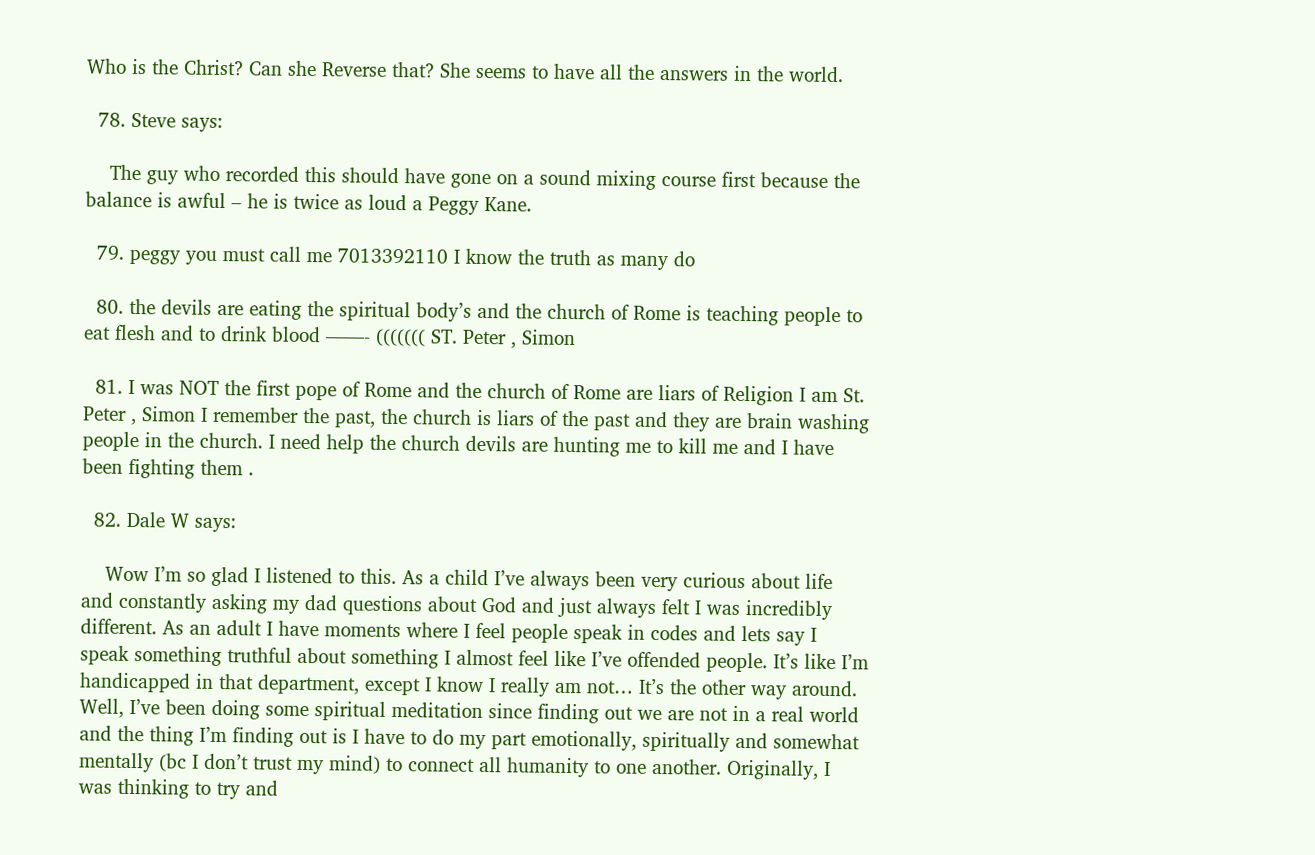Who is the Christ? Can she Reverse that? She seems to have all the answers in the world.

  78. Steve says:

    The guy who recorded this should have gone on a sound mixing course first because the balance is awful – he is twice as loud a Peggy Kane.

  79. peggy you must call me 7013392110 I know the truth as many do

  80. the devils are eating the spiritual body’s and the church of Rome is teaching people to eat flesh and to drink blood ——- ((((((( ST. Peter , Simon

  81. I was NOT the first pope of Rome and the church of Rome are liars of Religion I am St. Peter , Simon I remember the past, the church is liars of the past and they are brain washing people in the church. I need help the church devils are hunting me to kill me and I have been fighting them .

  82. Dale W says:

    Wow I’m so glad I listened to this. As a child I’ve always been very curious about life and constantly asking my dad questions about God and just always felt I was incredibly different. As an adult I have moments where I feel people speak in codes and lets say I speak something truthful about something I almost feel like I’ve offended people. It’s like I’m handicapped in that department, except I know I really am not… It’s the other way around. Well, I’ve been doing some spiritual meditation since finding out we are not in a real world and the thing I’m finding out is I have to do my part emotionally, spiritually and somewhat mentally (bc I don’t trust my mind) to connect all humanity to one another. Originally, I was thinking to try and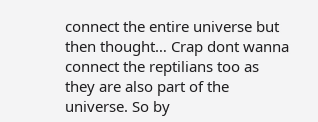connect the entire universe but then thought… Crap dont wanna connect the reptilians too as they are also part of the universe. So by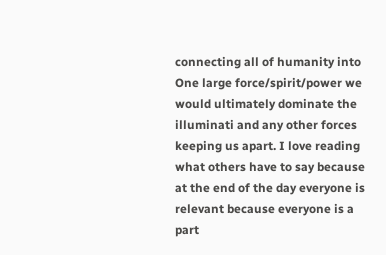connecting all of humanity into One large force/spirit/power we would ultimately dominate the illuminati and any other forces keeping us apart. I love reading what others have to say because at the end of the day everyone is relevant because everyone is a part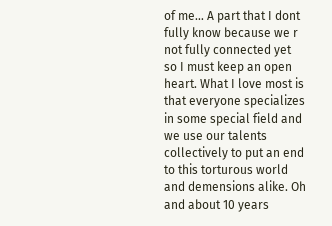of me… A part that I dont fully know because we r not fully connected yet so I must keep an open heart. What I love most is that everyone specializes in some special field and we use our talents collectively to put an end to this torturous world and demensions alike. Oh and about 10 years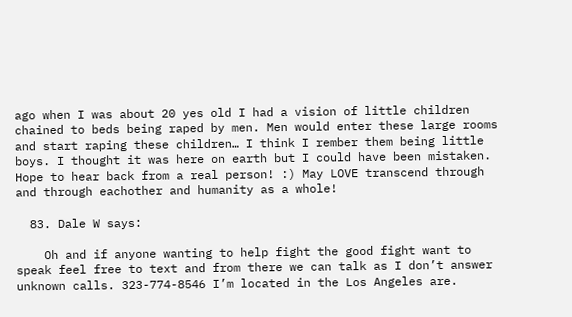ago when I was about 20 yes old I had a vision of little children chained to beds being raped by men. Men would enter these large rooms and start raping these children… I think I rember them being little boys. I thought it was here on earth but I could have been mistaken. Hope to hear back from a real person! :) May LOVE transcend through and through eachother and humanity as a whole!

  83. Dale W says:

    Oh and if anyone wanting to help fight the good fight want to speak feel free to text and from there we can talk as I don’t answer unknown calls. 323-774-8546 I’m located in the Los Angeles are.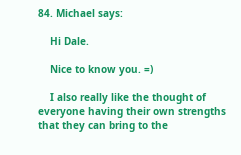84. Michael says:

    Hi Dale.

    Nice to know you. =)

    I also really like the thought of everyone having their own strengths that they can bring to the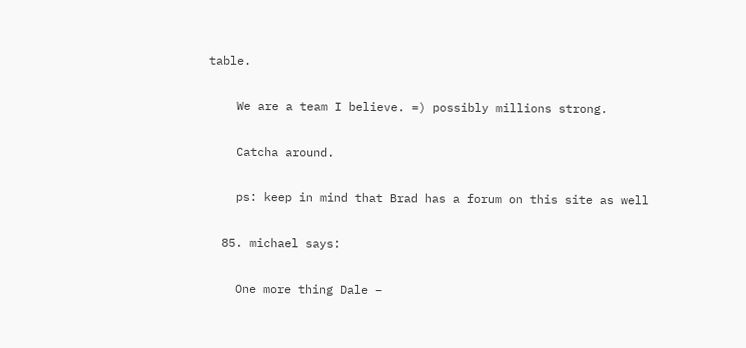table.

    We are a team I believe. =) possibly millions strong.

    Catcha around.

    ps: keep in mind that Brad has a forum on this site as well

  85. michael says:

    One more thing Dale –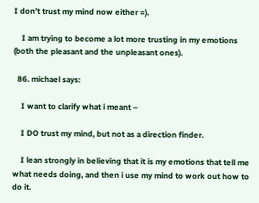I don’t trust my mind now either =).

    I am trying to become a lot more trusting in my emotions (both the pleasant and the unpleasant ones).

  86. michael says:

    I want to clarify what i meant –

    I DO trust my mind, but not as a direction finder.

    I lean strongly in believing that it is my emotions that tell me what needs doing, and then i use my mind to work out how to do it.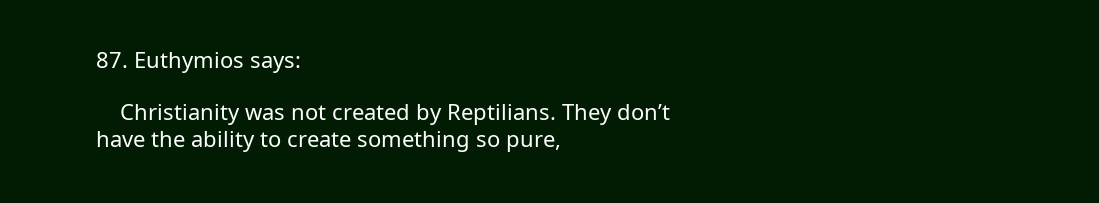87. Euthymios says:

    Christianity was not created by Reptilians. They don’t have the ability to create something so pure,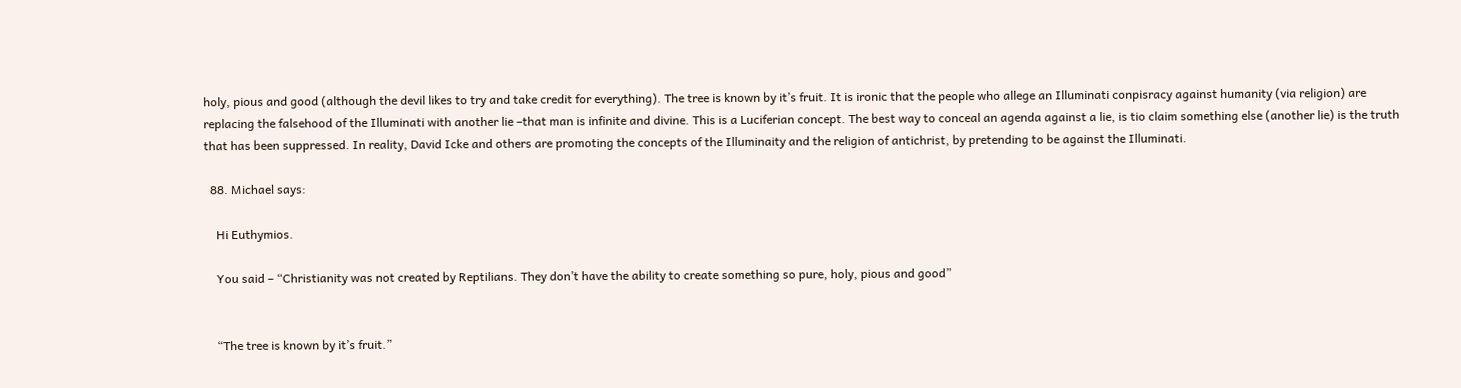holy, pious and good (although the devil likes to try and take credit for everything). The tree is known by it’s fruit. It is ironic that the people who allege an Illuminati conpisracy against humanity (via religion) are replacing the falsehood of the Illuminati with another lie –that man is infinite and divine. This is a Luciferian concept. The best way to conceal an agenda against a lie, is tio claim something else (another lie) is the truth that has been suppressed. In reality, David Icke and others are promoting the concepts of the Illuminaity and the religion of antichrist, by pretending to be against the Illuminati.

  88. Michael says:

    Hi Euthymios.

    You said – “Christianity was not created by Reptilians. They don’t have the ability to create something so pure, holy, pious and good”


    “The tree is known by it’s fruit.”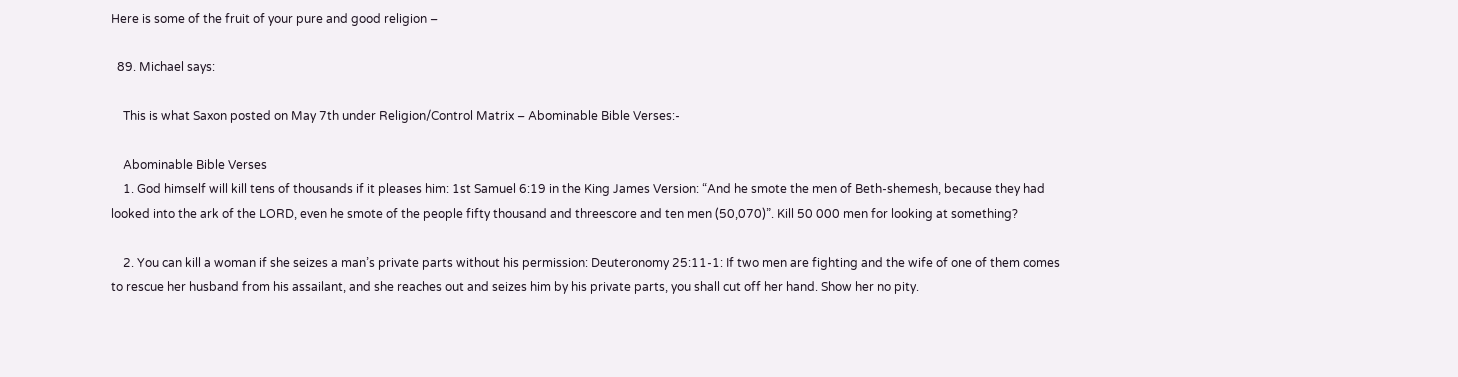Here is some of the fruit of your pure and good religion –

  89. Michael says:

    This is what Saxon posted on May 7th under Religion/Control Matrix – Abominable Bible Verses:-

    Abominable Bible Verses
    1. God himself will kill tens of thousands if it pleases him: 1st Samuel 6:19 in the King James Version: “And he smote the men of Beth-shemesh, because they had looked into the ark of the LORD, even he smote of the people fifty thousand and threescore and ten men (50,070)”. Kill 50 000 men for looking at something?

    2. You can kill a woman if she seizes a man’s private parts without his permission: Deuteronomy 25:11-1: If two men are fighting and the wife of one of them comes to rescue her husband from his assailant, and she reaches out and seizes him by his private parts, you shall cut off her hand. Show her no pity.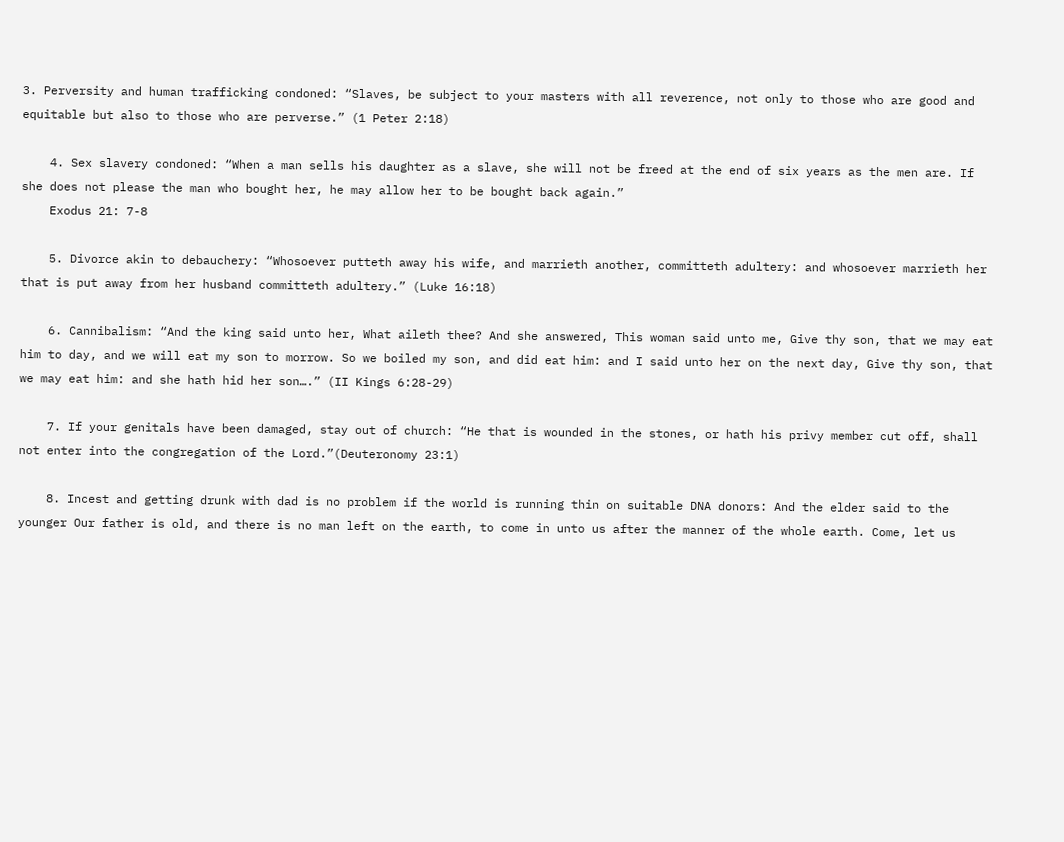3. Perversity and human trafficking condoned: “Slaves, be subject to your masters with all reverence, not only to those who are good and equitable but also to those who are perverse.” (1 Peter 2:18)

    4. Sex slavery condoned: “When a man sells his daughter as a slave, she will not be freed at the end of six years as the men are. If she does not please the man who bought her, he may allow her to be bought back again.”
    Exodus 21: 7-8

    5. Divorce akin to debauchery: “Whosoever putteth away his wife, and marrieth another, committeth adultery: and whosoever marrieth her that is put away from her husband committeth adultery.” (Luke 16:18)

    6. Cannibalism: “And the king said unto her, What aileth thee? And she answered, This woman said unto me, Give thy son, that we may eat him to day, and we will eat my son to morrow. So we boiled my son, and did eat him: and I said unto her on the next day, Give thy son, that we may eat him: and she hath hid her son….” (II Kings 6:28-29)

    7. If your genitals have been damaged, stay out of church: “He that is wounded in the stones, or hath his privy member cut off, shall not enter into the congregation of the Lord.”(Deuteronomy 23:1)

    8. Incest and getting drunk with dad is no problem if the world is running thin on suitable DNA donors: And the elder said to the younger Our father is old, and there is no man left on the earth, to come in unto us after the manner of the whole earth. Come, let us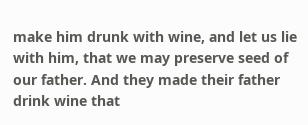make him drunk with wine, and let us lie with him, that we may preserve seed of our father. And they made their father drink wine that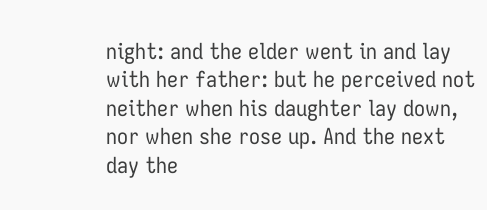night: and the elder went in and lay with her father: but he perceived not neither when his daughter lay down, nor when she rose up. And the next day the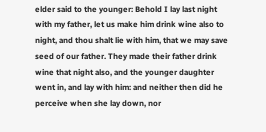elder said to the younger: Behold I lay last night with my father, let us make him drink wine also to night, and thou shalt lie with him, that we may save seed of our father. They made their father drink wine that night also, and the younger daughter went in, and lay with him: and neither then did he perceive when she lay down, nor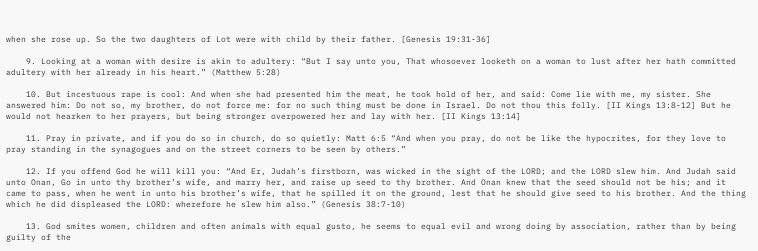when she rose up. So the two daughters of Lot were with child by their father. [Genesis 19:31-36]

    9. Looking at a woman with desire is akin to adultery: “But I say unto you, That whosoever looketh on a woman to lust after her hath committed adultery with her already in his heart.” (Matthew 5:28)

    10. But incestuous rape is cool: And when she had presented him the meat, he took hold of her, and said: Come lie with me, my sister. She answered him: Do not so, my brother, do not force me: for no such thing must be done in Israel. Do not thou this folly. [II Kings 13:8-12] But he would not hearken to her prayers, but being stronger overpowered her and lay with her. [II Kings 13:14]

    11. Pray in private, and if you do so in church, do so quietly: Matt 6:5 “And when you pray, do not be like the hypocrites, for they love to pray standing in the synagogues and on the street corners to be seen by others.”

    12. If you offend God he will kill you: “And Er, Judah’s firstborn, was wicked in the sight of the LORD; and the LORD slew him. And Judah said unto Onan, Go in unto thy brother’s wife, and marry her, and raise up seed to thy brother. And Onan knew that the seed should not be his; and it came to pass, when he went in unto his brother’s wife, that he spilled it on the ground, lest that he should give seed to his brother. And the thing which he did displeased the LORD: wherefore he slew him also.” (Genesis 38:7-10)

    13. God smites women, children and often animals with equal gusto, he seems to equal evil and wrong doing by association, rather than by being guilty of the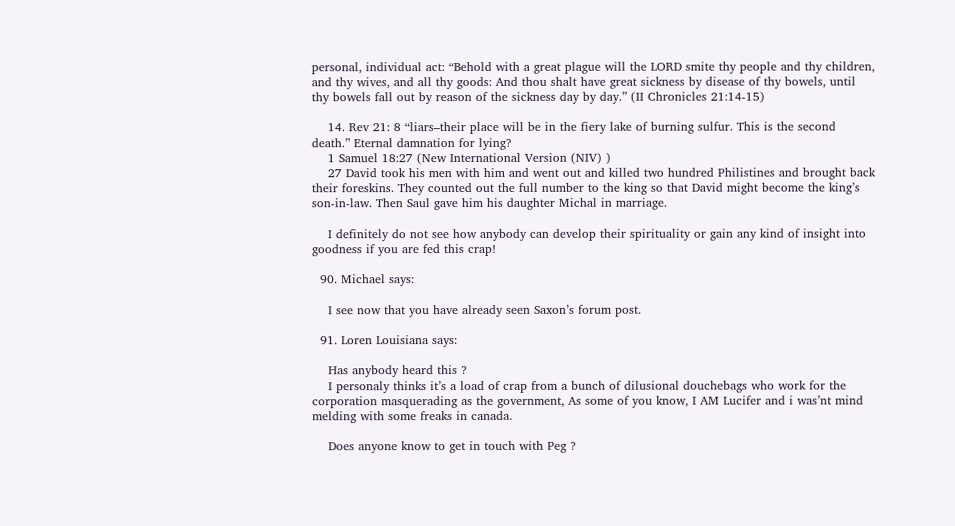personal, individual act: “Behold with a great plague will the LORD smite thy people and thy children, and thy wives, and all thy goods: And thou shalt have great sickness by disease of thy bowels, until thy bowels fall out by reason of the sickness day by day.” (II Chronicles 21:14-15)

    14. Rev 21: 8 “liars–their place will be in the fiery lake of burning sulfur. This is the second death.” Eternal damnation for lying?
    1 Samuel 18:27 (New International Version (NIV) )
    27 David took his men with him and went out and killed two hundred Philistines and brought back their foreskins. They counted out the full number to the king so that David might become the king’s son-in-law. Then Saul gave him his daughter Michal in marriage.

    I definitely do not see how anybody can develop their spirituality or gain any kind of insight into goodness if you are fed this crap!

  90. Michael says:

    I see now that you have already seen Saxon’s forum post.

  91. Loren Louisiana says:

    Has anybody heard this ?
    I personaly thinks it’s a load of crap from a bunch of dilusional douchebags who work for the corporation masquerading as the government, As some of you know, I AM Lucifer and i was’nt mind melding with some freaks in canada.

    Does anyone know to get in touch with Peg ?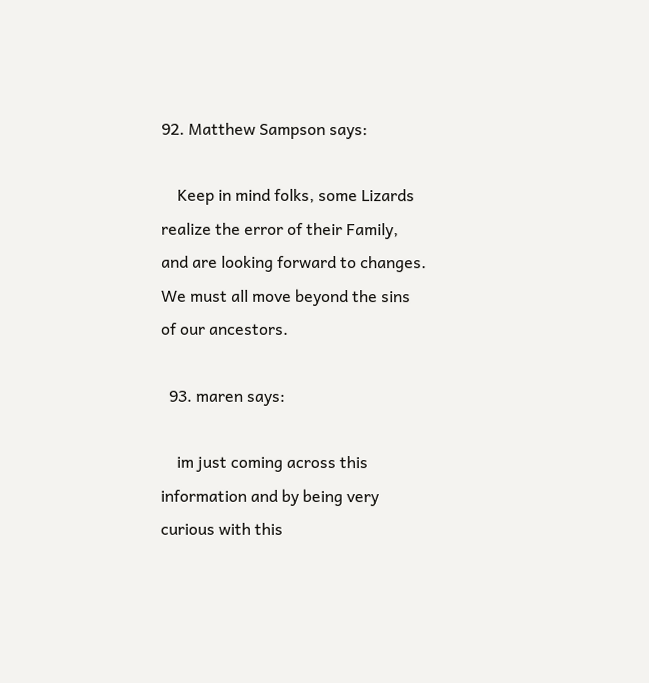92. Matthew Sampson says:

    Keep in mind folks, some Lizards realize the error of their Family, and are looking forward to changes. We must all move beyond the sins of our ancestors.

  93. maren says:

    im just coming across this information and by being very curious with this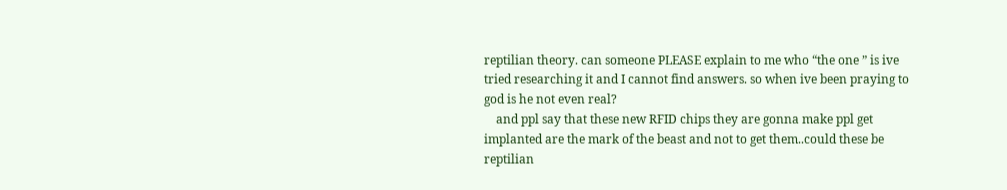reptilian theory. can someone PLEASE explain to me who “the one ” is ive tried researching it and I cannot find answers. so when ive been praying to god is he not even real?
    and ppl say that these new RFID chips they are gonna make ppl get implanted are the mark of the beast and not to get them..could these be reptilian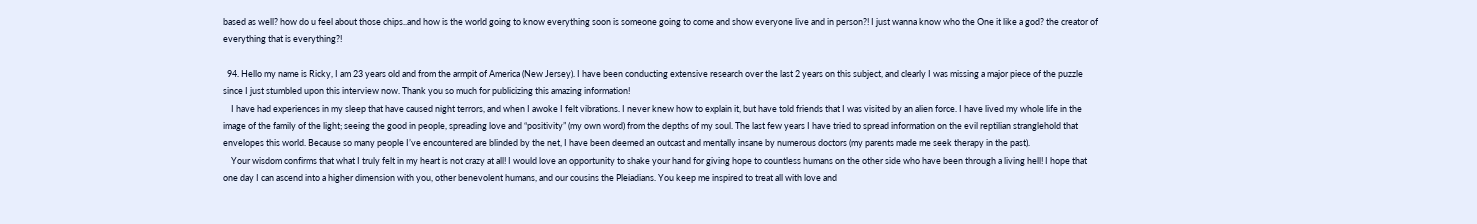based as well? how do u feel about those chips..and how is the world going to know everything soon is someone going to come and show everyone live and in person?! I just wanna know who the One it like a god? the creator of everything that is everything?!

  94. Hello my name is Ricky, I am 23 years old and from the armpit of America (New Jersey). I have been conducting extensive research over the last 2 years on this subject, and clearly I was missing a major piece of the puzzle since I just stumbled upon this interview now. Thank you so much for publicizing this amazing information!
    I have had experiences in my sleep that have caused night terrors, and when I awoke I felt vibrations. I never knew how to explain it, but have told friends that I was visited by an alien force. I have lived my whole life in the image of the family of the light; seeing the good in people, spreading love and “positivity” (my own word) from the depths of my soul. The last few years I have tried to spread information on the evil reptilian stranglehold that envelopes this world. Because so many people I’ve encountered are blinded by the net, I have been deemed an outcast and mentally insane by numerous doctors (my parents made me seek therapy in the past).
    Your wisdom confirms that what I truly felt in my heart is not crazy at all! I would love an opportunity to shake your hand for giving hope to countless humans on the other side who have been through a living hell! I hope that one day I can ascend into a higher dimension with you, other benevolent humans, and our cousins the Pleiadians. You keep me inspired to treat all with love and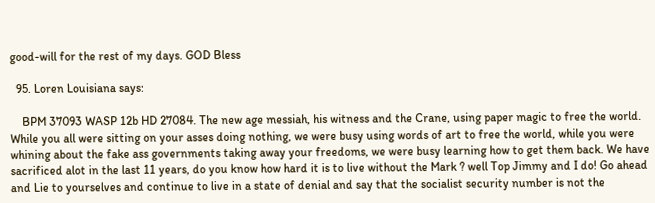good-will for the rest of my days. GOD Bless

  95. Loren Louisiana says:

    BPM 37093 WASP 12b HD 27084. The new age messiah, his witness and the Crane, using paper magic to free the world. While you all were sitting on your asses doing nothing, we were busy using words of art to free the world, while you were whining about the fake ass governments taking away your freedoms, we were busy learning how to get them back. We have sacrificed alot in the last 11 years, do you know how hard it is to live without the Mark ? well Top Jimmy and I do! Go ahead and Lie to yourselves and continue to live in a state of denial and say that the socialist security number is not the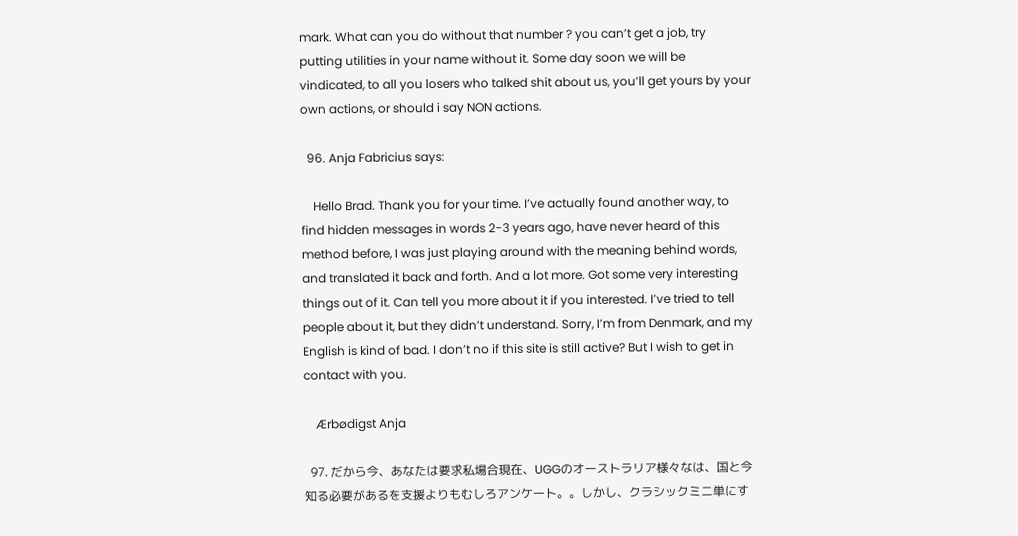mark. What can you do without that number ? you can’t get a job, try putting utilities in your name without it. Some day soon we will be vindicated, to all you losers who talked shit about us, you’ll get yours by your own actions, or should i say NON actions.

  96. Anja Fabricius says:

    Hello Brad. Thank you for your time. I’ve actually found another way, to find hidden messages in words 2-3 years ago, have never heard of this method before, I was just playing around with the meaning behind words, and translated it back and forth. And a lot more. Got some very interesting things out of it. Can tell you more about it if you interested. I’ve tried to tell people about it, but they didn’t understand. Sorry, I’m from Denmark, and my English is kind of bad. I don’t no if this site is still active? But I wish to get in contact with you.

    Ærbødigst Anja

  97. だから今、あなたは要求私場合現在、UGGのオーストラリア様々なは、国と今知る必要があるを支援よりもむしろアンケート。。しかし、クラシックミニ単にす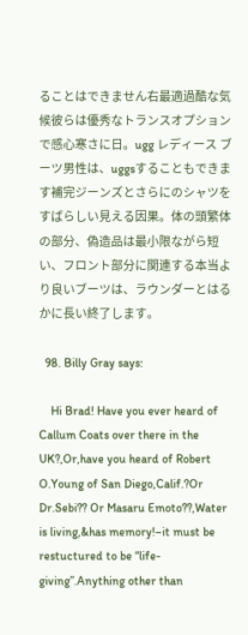ることはできません右最適過酷な気候彼らは優秀なトランスオプションで感心寒さに日。ugg レディース ブーツ男性は、uggsすることもできます補完ジーンズとさらにのシャツをすばらしい見える因果。体の頭繁体の部分、偽造品は最小限ながら短い、フロント部分に関連する本当より良いブーツは、ラウンダーとはるかに長い終了します。

  98. Billy Gray says:

    Hi Brad! Have you ever heard of Callum Coats over there in the UK?,Or,have you heard of Robert O.Young of San Diego,Calif.?Or Dr.Sebi?? Or Masaru Emoto??,Water is living,&has memory!–it must be restuctured to be “life-giving”.Anything other than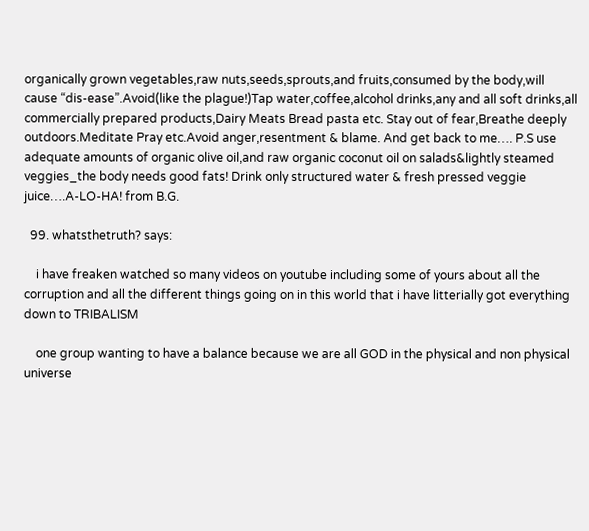organically grown vegetables,raw nuts,seeds,sprouts,and fruits,consumed by the body,will cause “dis-ease”.Avoid(like the plague!)Tap water,coffee,alcohol drinks,any and all soft drinks,all commercially prepared products,Dairy Meats Bread pasta etc. Stay out of fear,Breathe deeply outdoors.Meditate Pray etc.Avoid anger,resentment & blame. And get back to me…. P.S use adequate amounts of organic olive oil,and raw organic coconut oil on salads&lightly steamed veggies_the body needs good fats! Drink only structured water & fresh pressed veggie juice….A-LO-HA! from B.G.

  99. whatsthetruth? says:

    i have freaken watched so many videos on youtube including some of yours about all the corruption and all the different things going on in this world that i have litterially got everything down to TRIBALISM

    one group wanting to have a balance because we are all GOD in the physical and non physical universe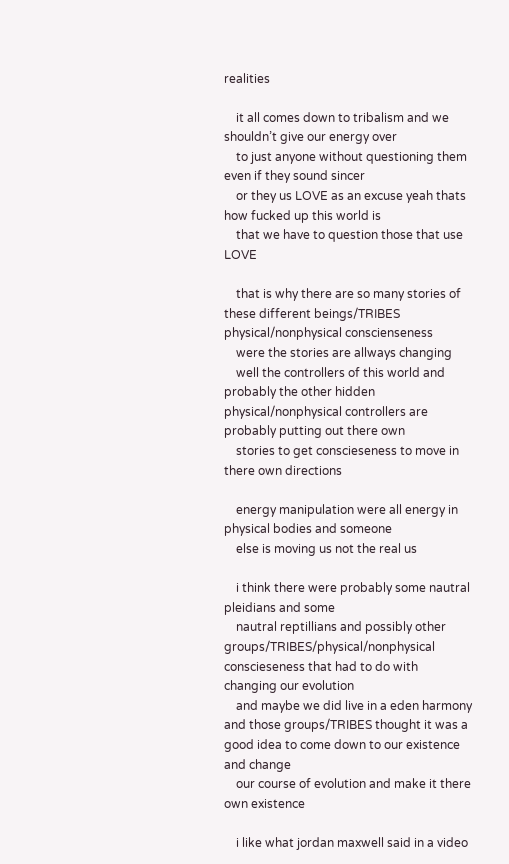realities

    it all comes down to tribalism and we shouldn’t give our energy over
    to just anyone without questioning them even if they sound sincer
    or they us LOVE as an excuse yeah thats how fucked up this world is
    that we have to question those that use LOVE

    that is why there are so many stories of these different beings/TRIBES physical/nonphysical conscienseness
    were the stories are allways changing
    well the controllers of this world and probably the other hidden physical/nonphysical controllers are probably putting out there own
    stories to get conscieseness to move in there own directions

    energy manipulation were all energy in physical bodies and someone
    else is moving us not the real us

    i think there were probably some nautral pleidians and some
    nautral reptillians and possibly other groups/TRIBES/physical/nonphysical conscieseness that had to do with changing our evolution
    and maybe we did live in a eden harmony and those groups/TRIBES thought it was a good idea to come down to our existence and change
    our course of evolution and make it there own existence

    i like what jordan maxwell said in a video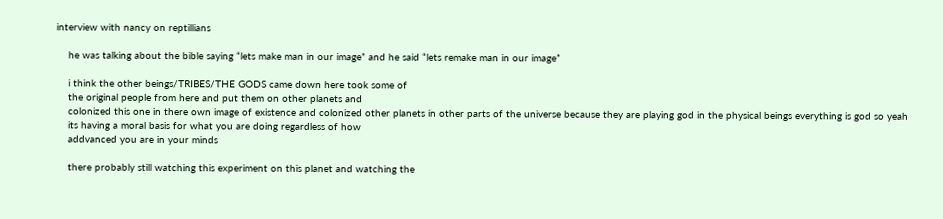interview with nancy on reptillians

    he was talking about the bible saying “lets make man in our image” and he said “lets remake man in our image”

    i think the other beings/TRIBES/THE GODS came down here took some of
    the original people from here and put them on other planets and
    colonized this one in there own image of existence and colonized other planets in other parts of the universe because they are playing god in the physical beings everything is god so yeah
    its having a moral basis for what you are doing regardless of how
    addvanced you are in your minds

    there probably still watching this experiment on this planet and watching the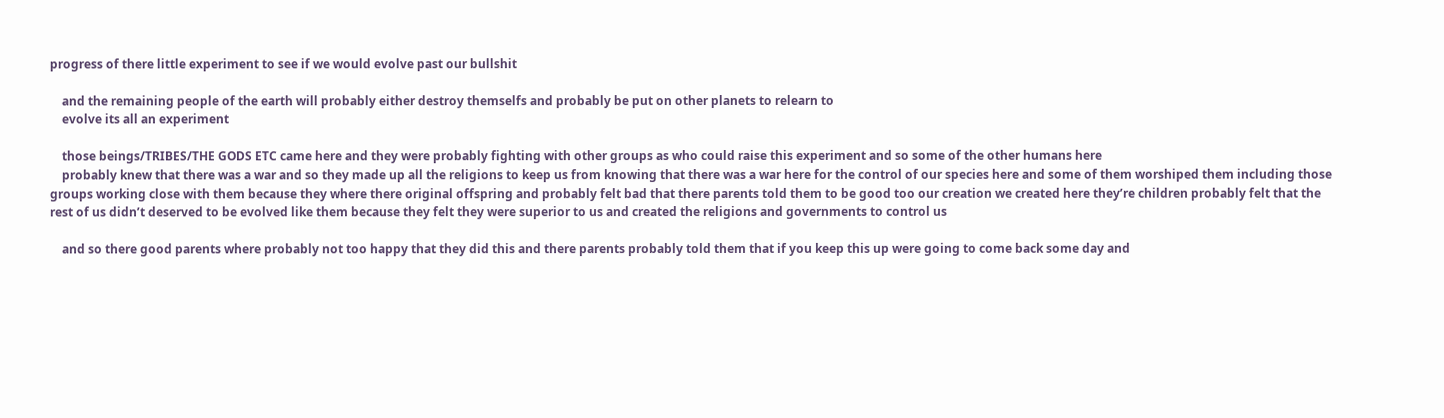progress of there little experiment to see if we would evolve past our bullshit

    and the remaining people of the earth will probably either destroy themselfs and probably be put on other planets to relearn to
    evolve its all an experiment

    those beings/TRIBES/THE GODS ETC came here and they were probably fighting with other groups as who could raise this experiment and so some of the other humans here
    probably knew that there was a war and so they made up all the religions to keep us from knowing that there was a war here for the control of our species here and some of them worshiped them including those groups working close with them because they where there original offspring and probably felt bad that there parents told them to be good too our creation we created here they’re children probably felt that the rest of us didn’t deserved to be evolved like them because they felt they were superior to us and created the religions and governments to control us

    and so there good parents where probably not too happy that they did this and there parents probably told them that if you keep this up were going to come back some day and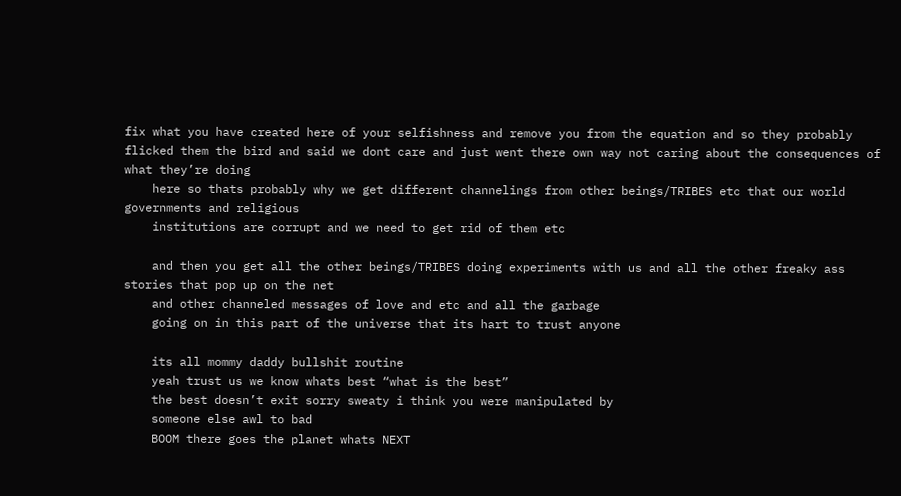fix what you have created here of your selfishness and remove you from the equation and so they probably flicked them the bird and said we dont care and just went there own way not caring about the consequences of what they’re doing
    here so thats probably why we get different channelings from other beings/TRIBES etc that our world governments and religious
    institutions are corrupt and we need to get rid of them etc

    and then you get all the other beings/TRIBES doing experiments with us and all the other freaky ass stories that pop up on the net
    and other channeled messages of love and etc and all the garbage
    going on in this part of the universe that its hart to trust anyone

    its all mommy daddy bullshit routine
    yeah trust us we know whats best “what is the best”
    the best doesn’t exit sorry sweaty i think you were manipulated by
    someone else awl to bad
    BOOM there goes the planet whats NEXT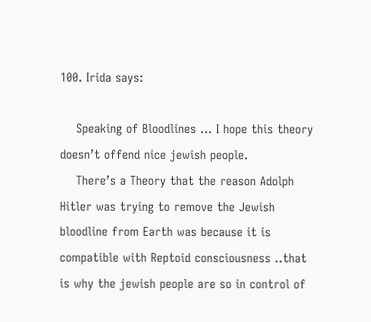100. Irida says:

    Speaking of Bloodlines … I hope this theory doesn’t offend nice jewish people.
    There’s a Theory that the reason Adolph Hitler was trying to remove the Jewish bloodline from Earth was because it is compatible with Reptoid consciousness ..that is why the jewish people are so in control of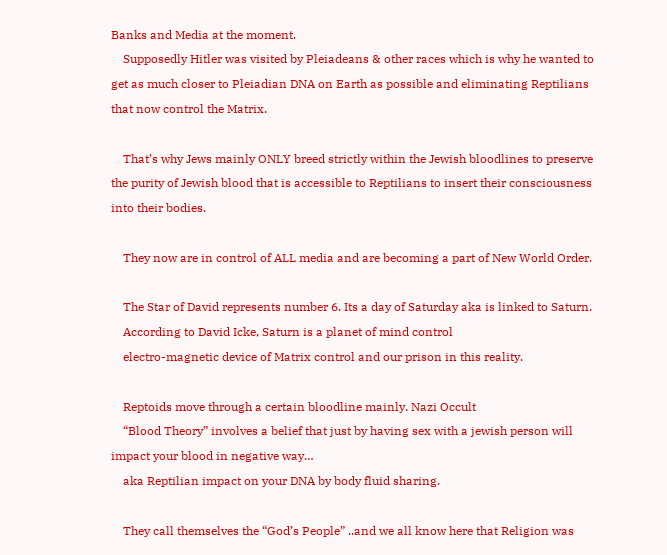Banks and Media at the moment.
    Supposedly Hitler was visited by Pleiadeans & other races which is why he wanted to get as much closer to Pleiadian DNA on Earth as possible and eliminating Reptilians that now control the Matrix.

    That’s why Jews mainly ONLY breed strictly within the Jewish bloodlines to preserve the purity of Jewish blood that is accessible to Reptilians to insert their consciousness into their bodies.

    They now are in control of ALL media and are becoming a part of New World Order.

    The Star of David represents number 6. Its a day of Saturday aka is linked to Saturn.
    According to David Icke, Saturn is a planet of mind control
    electro-magnetic device of Matrix control and our prison in this reality.

    Reptoids move through a certain bloodline mainly. Nazi Occult
    “Blood Theory” involves a belief that just by having sex with a jewish person will impact your blood in negative way…
    aka Reptilian impact on your DNA by body fluid sharing.

    They call themselves the “God’s People” ..and we all know here that Religion was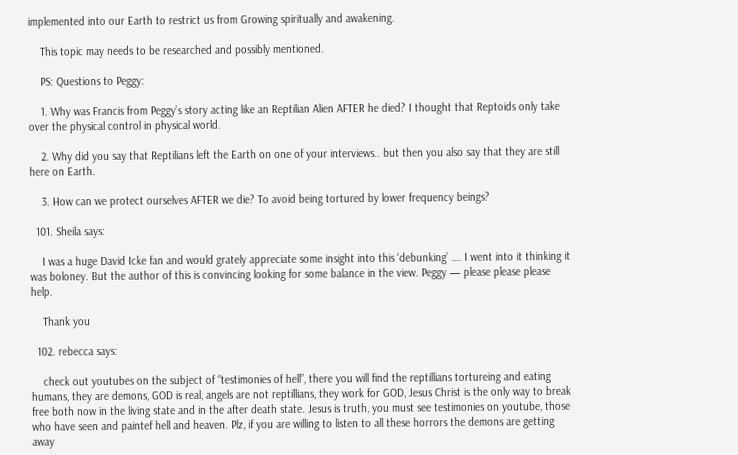implemented into our Earth to restrict us from Growing spiritually and awakening.

    This topic may needs to be researched and possibly mentioned.

    PS: Questions to Peggy:

    1. Why was Francis from Peggy’s story acting like an Reptilian Alien AFTER he died? I thought that Reptoids only take over the physical control in physical world.

    2. Why did you say that Reptilians left the Earth on one of your interviews.. but then you also say that they are still here on Earth.

    3. How can we protect ourselves AFTER we die? To avoid being tortured by lower frequency beings?

  101. Sheila says:

    I was a huge David Icke fan and would grately appreciate some insight into this ‘debunking’ …. I went into it thinking it was boloney. But the author of this is convincing looking for some balance in the view. Peggy — please please please help.

    Thank you

  102. rebecca says:

    check out youtubes on the subject of “testimonies of hell”, there you will find the reptillians tortureing and eating humans, they are demons, GOD is real, angels are not reptillians, they work for GOD, Jesus Christ is the only way to break free both now in the living state and in the after death state. Jesus is truth, you must see testimonies on youtube, those who have seen and paintef hell and heaven. Plz, if you are willing to listen to all these horrors the demons are getting away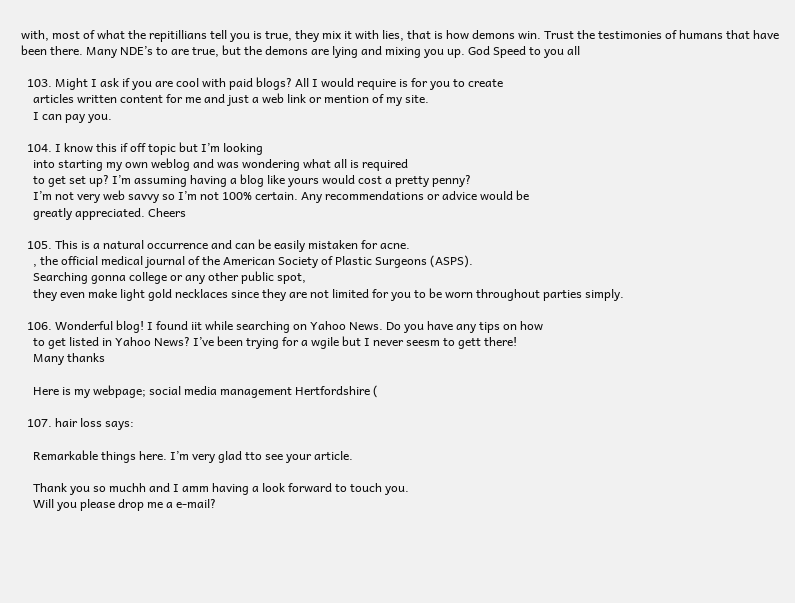with, most of what the repitillians tell you is true, they mix it with lies, that is how demons win. Trust the testimonies of humans that have been there. Many NDE’s to are true, but the demons are lying and mixing you up. God Speed to you all

  103. Might I ask if you are cool with paid blogs? All I would require is for you to create
    articles written content for me and just a web link or mention of my site.
    I can pay you.

  104. I know this if off topic but I’m looking
    into starting my own weblog and was wondering what all is required
    to get set up? I’m assuming having a blog like yours would cost a pretty penny?
    I’m not very web savvy so I’m not 100% certain. Any recommendations or advice would be
    greatly appreciated. Cheers

  105. This is a natural occurrence and can be easily mistaken for acne.
    , the official medical journal of the American Society of Plastic Surgeons (ASPS).
    Searching gonna college or any other public spot,
    they even make light gold necklaces since they are not limited for you to be worn throughout parties simply.

  106. Wonderful blog! I found iit while searching on Yahoo News. Do you have any tips on how
    to get listed in Yahoo News? I’ve been trying for a wgile but I never seesm to gett there!
    Many thanks

    Here is my webpage; social media management Hertfordshire (

  107. hair loss says:

    Remarkable things here. I’m very glad tto see your article.

    Thank you so muchh and I amm having a look forward to touch you.
    Will you please drop me a e-mail?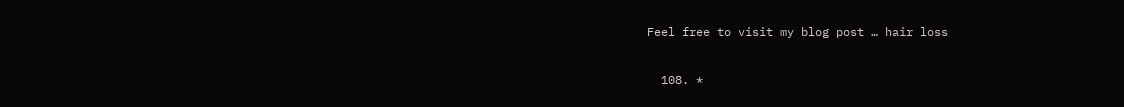Feel free to visit my blog post … hair loss

  108. *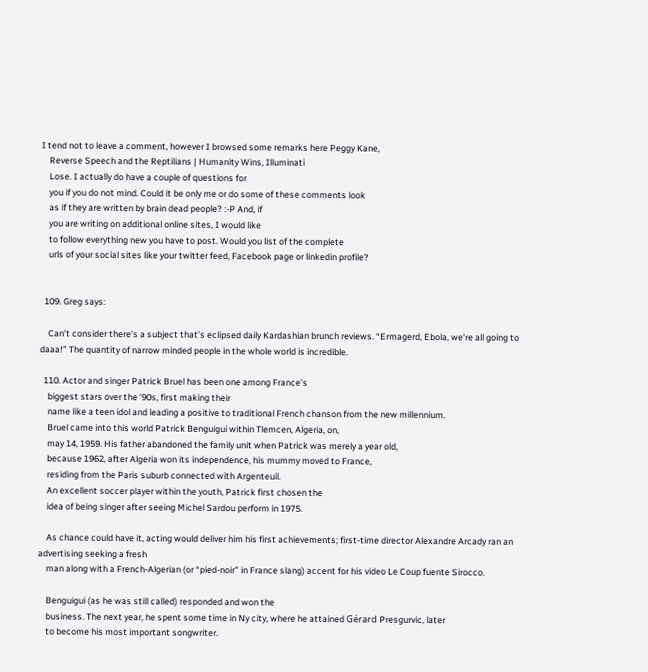I tend not to leave a comment, however I browsed some remarks here Peggy Kane,
    Reverse Speech and the Reptilians | Humanity Wins, Illuminati
    Lose. I actually do have a couple of questions for
    you if you do not mind. Could it be only me or do some of these comments look
    as if they are written by brain dead people? :-P And, if
    you are writing on additional online sites, I would like
    to follow everything new you have to post. Would you list of the complete
    urls of your social sites like your twitter feed, Facebook page or linkedin profile?


  109. Greg says:

    Can’t consider there’s a subject that’s eclipsed daily Kardashian brunch reviews. “Ermagerd, Ebola, we’re all going to daaa!” The quantity of narrow minded people in the whole world is incredible.

  110. Actor and singer Patrick Bruel has been one among France’s
    biggest stars over the ’90s, first making their
    name like a teen idol and leading a positive to traditional French chanson from the new millennium.
    Bruel came into this world Patrick Benguigui within Tlemcen, Algeria, on,
    may 14, 1959. His father abandoned the family unit when Patrick was merely a year old,
    because 1962, after Algeria won its independence, his mummy moved to France,
    residing from the Paris suburb connected with Argenteuil.
    An excellent soccer player within the youth, Patrick first chosen the
    idea of being singer after seeing Michel Sardou perform in 1975.

    As chance could have it, acting would deliver him his first achievements; first-time director Alexandre Arcady ran an advertising seeking a fresh
    man along with a French-Algerian (or “pied-noir” in France slang) accent for his video Le Coup fuente Sirocco.

    Benguigui (as he was still called) responded and won the
    business. The next year, he spent some time in Ny city, where he attained Gérard Presgurvic, later
    to become his most important songwriter.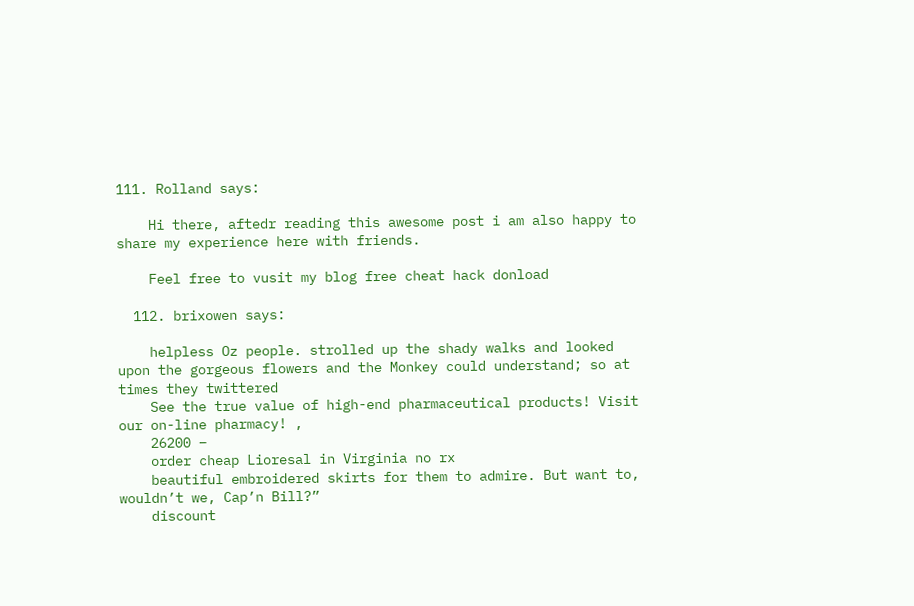111. Rolland says:

    Hi there, aftedr reading this awesome post i am also happy to share my experience here with friends.

    Feel free to vusit my blog free cheat hack donload

  112. brixowen says:

    helpless Oz people. strolled up the shady walks and looked upon the gorgeous flowers and the Monkey could understand; so at times they twittered
    See the true value of high-end pharmaceutical products! Visit our on-line pharmacy! ,
    26200 –
    order cheap Lioresal in Virginia no rx
    beautiful embroidered skirts for them to admire. But want to, wouldn’t we, Cap’n Bill?”
    discount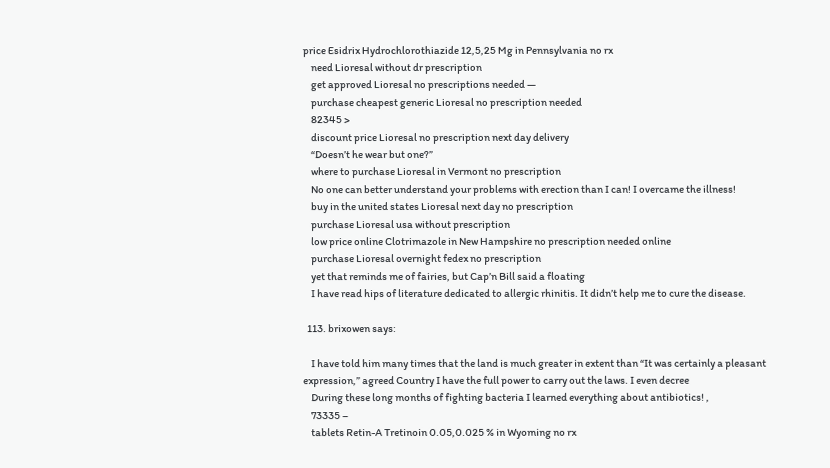price Esidrix Hydrochlorothiazide 12,5,25 Mg in Pennsylvania no rx
    need Lioresal without dr prescription
    get approved Lioresal no prescriptions needed —
    purchase cheapest generic Lioresal no prescription needed
    82345 >
    discount price Lioresal no prescription next day delivery
    “Doesn’t he wear but one?”
    where to purchase Lioresal in Vermont no prescription
    No one can better understand your problems with erection than I can! I overcame the illness!
    buy in the united states Lioresal next day no prescription
    purchase Lioresal usa without prescription
    low price online Clotrimazole in New Hampshire no prescription needed online
    purchase Lioresal overnight fedex no prescription
    yet that reminds me of fairies, but Cap’n Bill said a floating
    I have read hips of literature dedicated to allergic rhinitis. It didn’t help me to cure the disease.

  113. brixowen says:

    I have told him many times that the land is much greater in extent than “It was certainly a pleasant expression,” agreed Country I have the full power to carry out the laws. I even decree
    During these long months of fighting bacteria I learned everything about antibiotics! ,
    73335 –
    tablets Retin-A Tretinoin 0.05,0.025 % in Wyoming no rx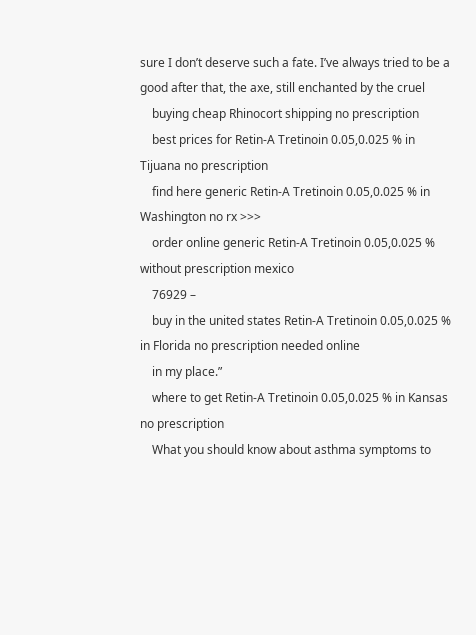sure I don’t deserve such a fate. I’ve always tried to be a good after that, the axe, still enchanted by the cruel
    buying cheap Rhinocort shipping no prescription
    best prices for Retin-A Tretinoin 0.05,0.025 % in Tijuana no prescription
    find here generic Retin-A Tretinoin 0.05,0.025 % in Washington no rx >>>
    order online generic Retin-A Tretinoin 0.05,0.025 % without prescription mexico
    76929 –
    buy in the united states Retin-A Tretinoin 0.05,0.025 % in Florida no prescription needed online
    in my place.”
    where to get Retin-A Tretinoin 0.05,0.025 % in Kansas no prescription
    What you should know about asthma symptoms to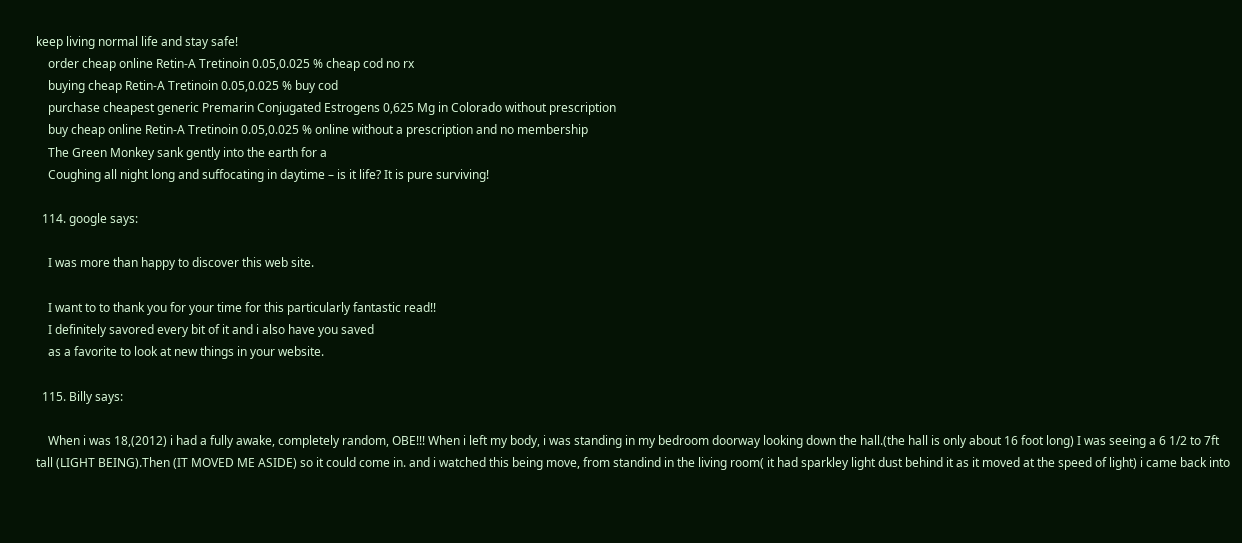keep living normal life and stay safe!
    order cheap online Retin-A Tretinoin 0.05,0.025 % cheap cod no rx
    buying cheap Retin-A Tretinoin 0.05,0.025 % buy cod
    purchase cheapest generic Premarin Conjugated Estrogens 0,625 Mg in Colorado without prescription
    buy cheap online Retin-A Tretinoin 0.05,0.025 % online without a prescription and no membership
    The Green Monkey sank gently into the earth for a
    Coughing all night long and suffocating in daytime – is it life? It is pure surviving!

  114. google says:

    I was more than happy to discover this web site.

    I want to to thank you for your time for this particularly fantastic read!!
    I definitely savored every bit of it and i also have you saved
    as a favorite to look at new things in your website.

  115. Billy says:

    When i was 18,(2012) i had a fully awake, completely random, OBE!!! When i left my body, i was standing in my bedroom doorway looking down the hall.(the hall is only about 16 foot long) I was seeing a 6 1/2 to 7ft tall (LIGHT BEING).Then (IT MOVED ME ASIDE) so it could come in. and i watched this being move, from standind in the living room( it had sparkley light dust behind it as it moved at the speed of light) i came back into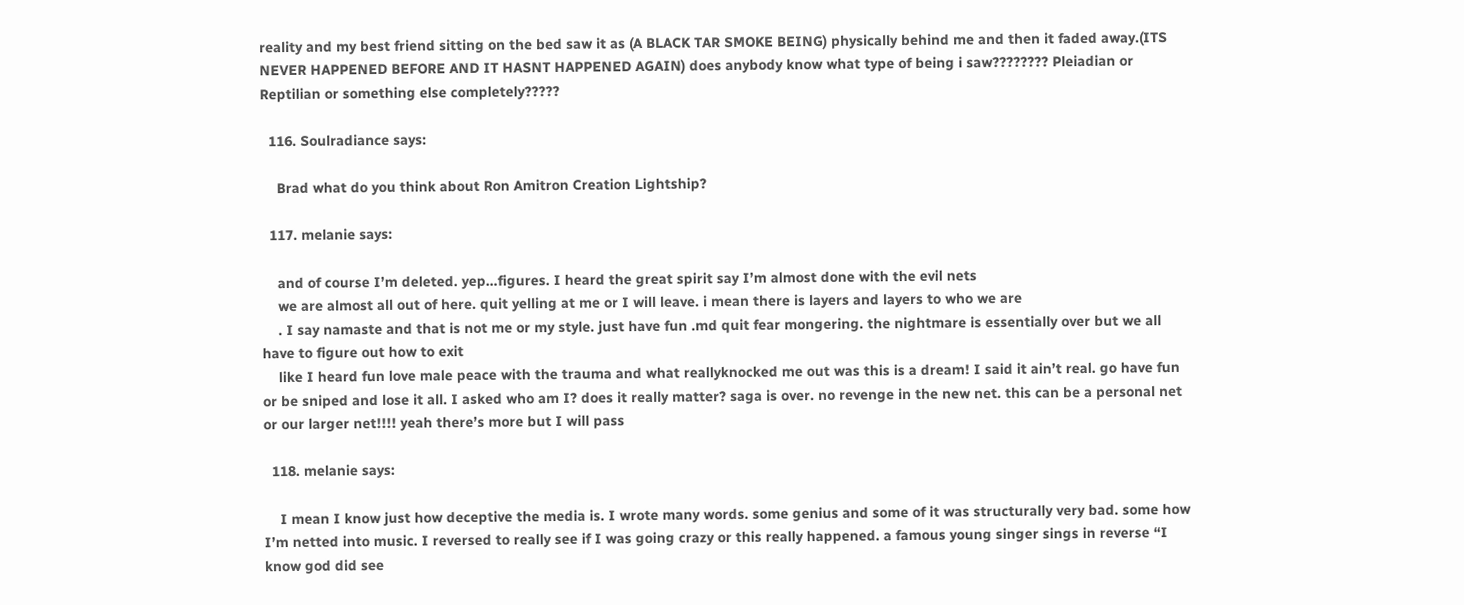reality and my best friend sitting on the bed saw it as (A BLACK TAR SMOKE BEING) physically behind me and then it faded away.(ITS NEVER HAPPENED BEFORE AND IT HASNT HAPPENED AGAIN) does anybody know what type of being i saw???????? Pleiadian or Reptilian or something else completely?????

  116. Soulradiance says:

    Brad what do you think about Ron Amitron Creation Lightship?

  117. melanie says:

    and of course I’m deleted. yep…figures. I heard the great spirit say I’m almost done with the evil nets
    we are almost all out of here. quit yelling at me or I will leave. i mean there is layers and layers to who we are
    . I say namaste and that is not me or my style. just have fun .md quit fear mongering. the nightmare is essentially over but we all have to figure out how to exit
    like I heard fun love male peace with the trauma and what reallyknocked me out was this is a dream! I said it ain’t real. go have fun or be sniped and lose it all. I asked who am I? does it really matter? saga is over. no revenge in the new net. this can be a personal net or our larger net!!!! yeah there’s more but I will pass

  118. melanie says:

    I mean I know just how deceptive the media is. I wrote many words. some genius and some of it was structurally very bad. some how I’m netted into music. I reversed to really see if I was going crazy or this really happened. a famous young singer sings in reverse “I know god did see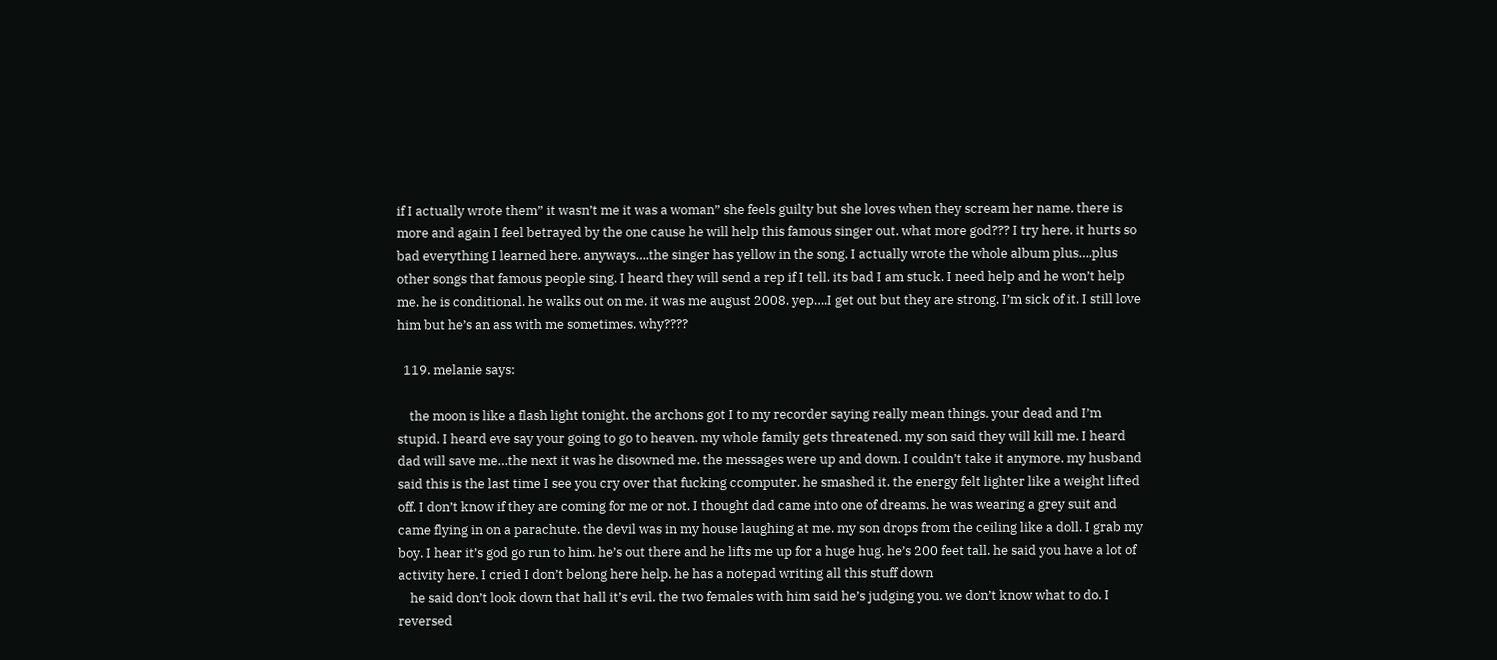if I actually wrote them” it wasn’t me it was a woman” she feels guilty but she loves when they scream her name. there is more and again I feel betrayed by the one cause he will help this famous singer out. what more god??? I try here. it hurts so bad everything I learned here. anyways….the singer has yellow in the song. I actually wrote the whole album plus….plus other songs that famous people sing. I heard they will send a rep if I tell. its bad I am stuck. I need help and he won’t help me. he is conditional. he walks out on me. it was me august 2008. yep….I get out but they are strong. I’m sick of it. I still love him but he’s an ass with me sometimes. why????

  119. melanie says:

    the moon is like a flash light tonight. the archons got I to my recorder saying really mean things. your dead and I’m stupid. I heard eve say your going to go to heaven. my whole family gets threatened. my son said they will kill me. I heard dad will save me…the next it was he disowned me. the messages were up and down. I couldn’t take it anymore. my husband said this is the last time I see you cry over that fucking ccomputer. he smashed it. the energy felt lighter like a weight lifted off. I don’t know if they are coming for me or not. I thought dad came into one of dreams. he was wearing a grey suit and came flying in on a parachute. the devil was in my house laughing at me. my son drops from the ceiling like a doll. I grab my boy. I hear it’s god go run to him. he’s out there and he lifts me up for a huge hug. he’s 200 feet tall. he said you have a lot of activity here. I cried I don’t belong here help. he has a notepad writing all this stuff down
    he said don’t look down that hall it’s evil. the two females with him said he’s judging you. we don’t know what to do. I reversed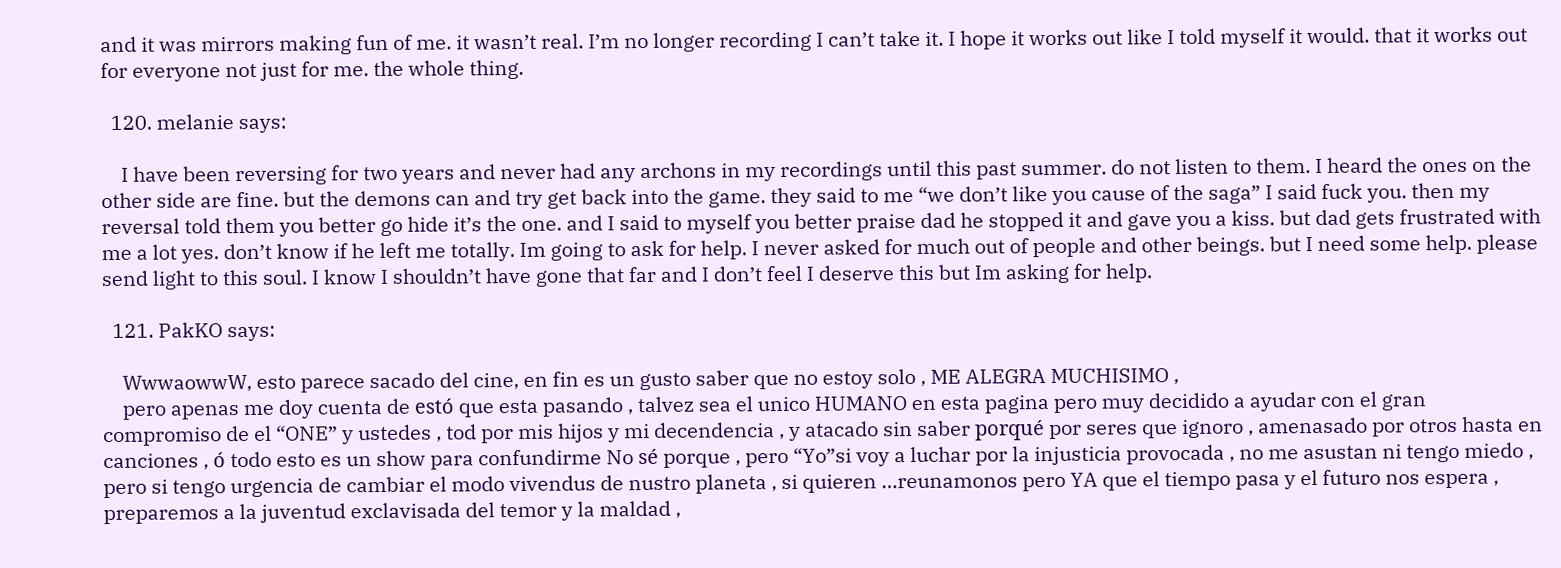and it was mirrors making fun of me. it wasn’t real. I’m no longer recording I can’t take it. I hope it works out like I told myself it would. that it works out for everyone not just for me. the whole thing.

  120. melanie says:

    I have been reversing for two years and never had any archons in my recordings until this past summer. do not listen to them. I heard the ones on the other side are fine. but the demons can and try get back into the game. they said to me “we don’t like you cause of the saga” I said fuck you. then my reversal told them you better go hide it’s the one. and I said to myself you better praise dad he stopped it and gave you a kiss. but dad gets frustrated with me a lot yes. don’t know if he left me totally. Im going to ask for help. I never asked for much out of people and other beings. but I need some help. please send light to this soul. I know I shouldn’t have gone that far and I don’t feel I deserve this but Im asking for help.

  121. PakKO says:

    WwwaowwW, esto parece sacado del cine, en fin es un gusto saber que no estoy solo , ME ALEGRA MUCHISIMO ,
    pero apenas me doy cuenta de estó que esta pasando , talvez sea el unico HUMANO en esta pagina pero muy decidido a ayudar con el gran compromiso de el “ONE” y ustedes , tod por mis hijos y mi decendencia , y atacado sin saber porqué por seres que ignoro , amenasado por otros hasta en canciones , ó todo esto es un show para confundirme No sé porque , pero “Yo”si voy a luchar por la injusticia provocada , no me asustan ni tengo miedo , pero si tengo urgencia de cambiar el modo vivendus de nustro planeta , si quieren …reunamonos pero YA que el tiempo pasa y el futuro nos espera , preparemos a la juventud exclavisada del temor y la maldad ,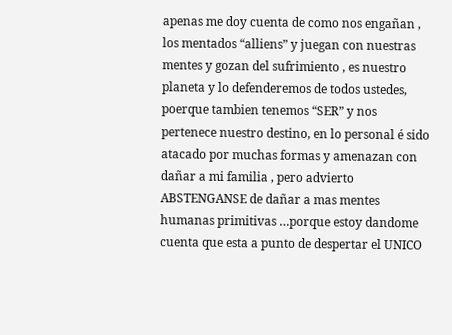apenas me doy cuenta de como nos engañan , los mentados “alliens” y juegan con nuestras mentes y gozan del sufrimiento , es nuestro planeta y lo defenderemos de todos ustedes, poerque tambien tenemos “SER” y nos pertenece nuestro destino, en lo personal é sido atacado por muchas formas y amenazan con dañar a mi familia , pero advierto ABSTENGANSE de dañar a mas mentes humanas primitivas …porque estoy dandome cuenta que esta a punto de despertar el UNICO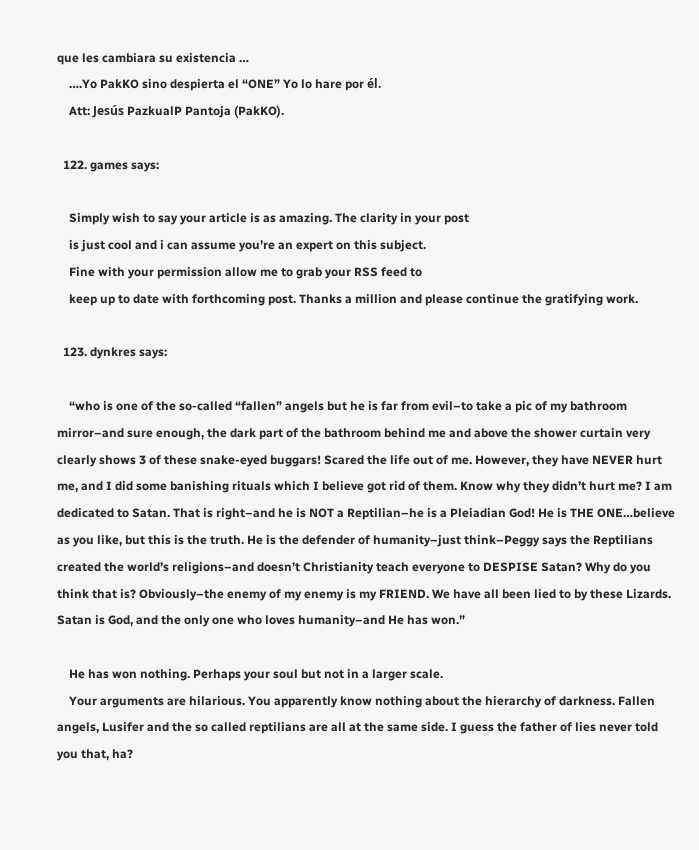que les cambiara su existencia …
    ….Yo PakKO sino despierta el “ONE” Yo lo hare por él.
    Att: Jesús PazkualP Pantoja (PakKO).

  122. games says:

    Simply wish to say your article is as amazing. The clarity in your post
    is just cool and i can assume you’re an expert on this subject.
    Fine with your permission allow me to grab your RSS feed to
    keep up to date with forthcoming post. Thanks a million and please continue the gratifying work.

  123. dynkres says:

    “who is one of the so-called “fallen” angels but he is far from evil–to take a pic of my bathroom mirror–and sure enough, the dark part of the bathroom behind me and above the shower curtain very clearly shows 3 of these snake-eyed buggars! Scared the life out of me. However, they have NEVER hurt me, and I did some banishing rituals which I believe got rid of them. Know why they didn’t hurt me? I am dedicated to Satan. That is right–and he is NOT a Reptilian–he is a Pleiadian God! He is THE ONE…believe as you like, but this is the truth. He is the defender of humanity–just think–Peggy says the Reptilians created the world’s religions–and doesn’t Christianity teach everyone to DESPISE Satan? Why do you think that is? Obviously–the enemy of my enemy is my FRIEND. We have all been lied to by these Lizards. Satan is God, and the only one who loves humanity–and He has won.”

    He has won nothing. Perhaps your soul but not in a larger scale.
    Your arguments are hilarious. You apparently know nothing about the hierarchy of darkness. Fallen angels, Lusifer and the so called reptilians are all at the same side. I guess the father of lies never told you that, ha?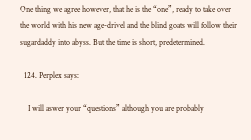One thing we agree however, that he is the “one”, ready to take over the world with his new age-drivel and the blind goats will follow their sugardaddy into abyss. But the time is short, predetermined.

  124. Perplex says:

    I will aswer your “questions” although you are probably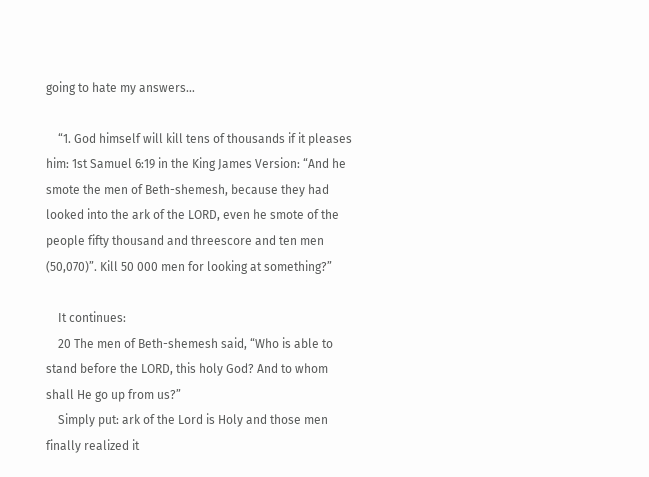going to hate my answers…

    “1. God himself will kill tens of thousands if it pleases him: 1st Samuel 6:19 in the King James Version: “And he smote the men of Beth-shemesh, because they had looked into the ark of the LORD, even he smote of the people fifty thousand and threescore and ten men (50,070)”. Kill 50 000 men for looking at something?”

    It continues:
    20 The men of Beth-shemesh said, “Who is able to stand before the LORD, this holy God? And to whom shall He go up from us?”
    Simply put: ark of the Lord is Holy and those men finally realized it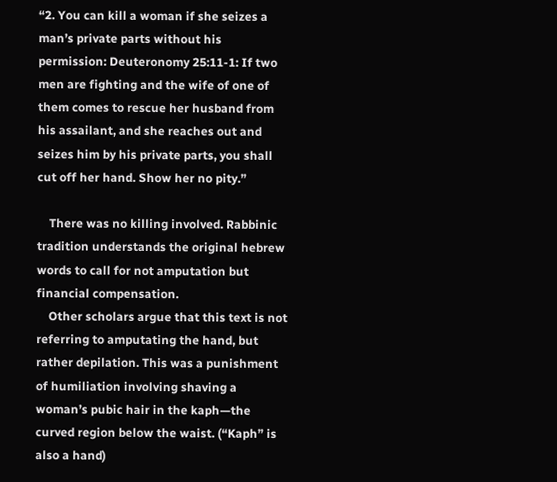“2. You can kill a woman if she seizes a man’s private parts without his permission: Deuteronomy 25:11-1: If two men are fighting and the wife of one of them comes to rescue her husband from his assailant, and she reaches out and seizes him by his private parts, you shall cut off her hand. Show her no pity.”

    There was no killing involved. Rabbinic tradition understands the original hebrew words to call for not amputation but financial compensation.
    Other scholars argue that this text is not referring to amputating the hand, but rather depilation. This was a punishment of humiliation involving shaving a woman’s pubic hair in the kaph—the curved region below the waist. (“Kaph” is also a hand)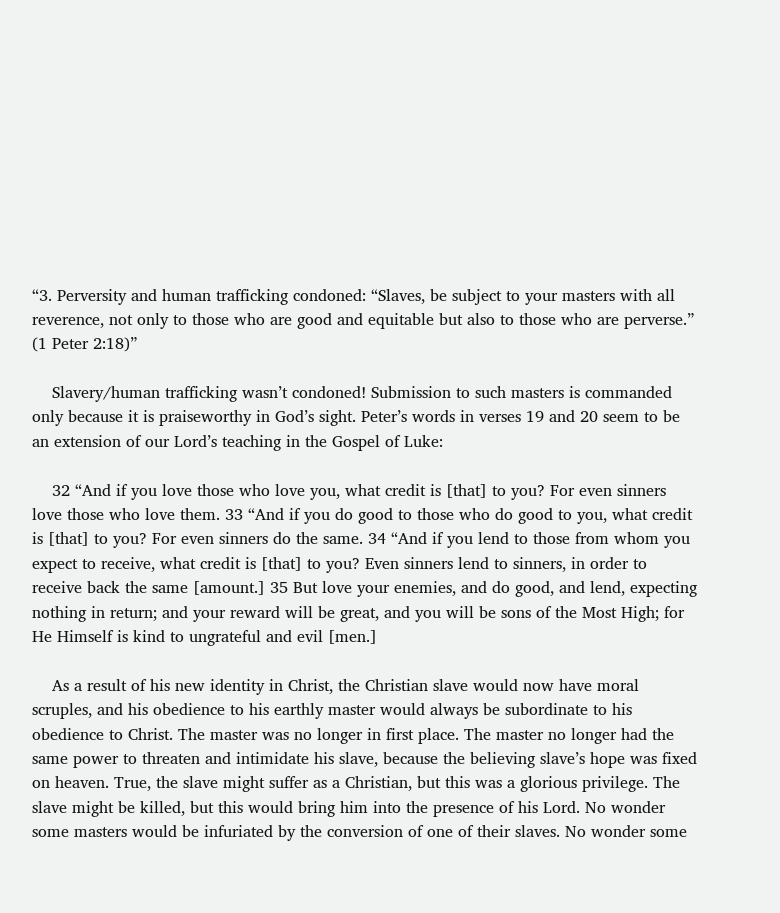“3. Perversity and human trafficking condoned: “Slaves, be subject to your masters with all reverence, not only to those who are good and equitable but also to those who are perverse.” (1 Peter 2:18)”

    Slavery/human trafficking wasn’t condoned! Submission to such masters is commanded only because it is praiseworthy in God’s sight. Peter’s words in verses 19 and 20 seem to be an extension of our Lord’s teaching in the Gospel of Luke:

    32 “And if you love those who love you, what credit is [that] to you? For even sinners love those who love them. 33 “And if you do good to those who do good to you, what credit is [that] to you? For even sinners do the same. 34 “And if you lend to those from whom you expect to receive, what credit is [that] to you? Even sinners lend to sinners, in order to receive back the same [amount.] 35 But love your enemies, and do good, and lend, expecting nothing in return; and your reward will be great, and you will be sons of the Most High; for He Himself is kind to ungrateful and evil [men.]

    As a result of his new identity in Christ, the Christian slave would now have moral scruples, and his obedience to his earthly master would always be subordinate to his obedience to Christ. The master was no longer in first place. The master no longer had the same power to threaten and intimidate his slave, because the believing slave’s hope was fixed on heaven. True, the slave might suffer as a Christian, but this was a glorious privilege. The slave might be killed, but this would bring him into the presence of his Lord. No wonder some masters would be infuriated by the conversion of one of their slaves. No wonder some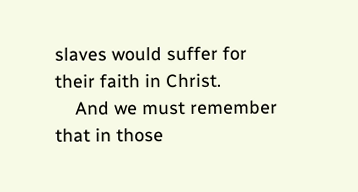slaves would suffer for their faith in Christ.
    And we must remember that in those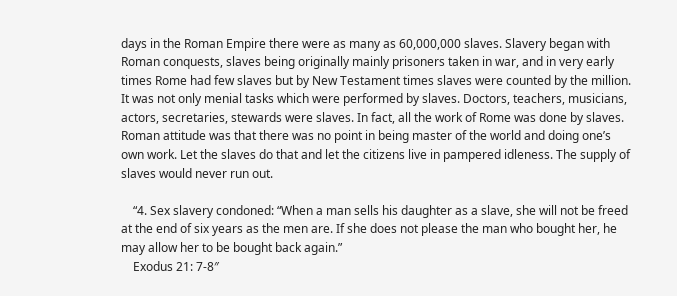days in the Roman Empire there were as many as 60,000,000 slaves. Slavery began with Roman conquests, slaves being originally mainly prisoners taken in war, and in very early times Rome had few slaves but by New Testament times slaves were counted by the million. It was not only menial tasks which were performed by slaves. Doctors, teachers, musicians, actors, secretaries, stewards were slaves. In fact, all the work of Rome was done by slaves. Roman attitude was that there was no point in being master of the world and doing one’s own work. Let the slaves do that and let the citizens live in pampered idleness. The supply of slaves would never run out.

    “4. Sex slavery condoned: “When a man sells his daughter as a slave, she will not be freed at the end of six years as the men are. If she does not please the man who bought her, he may allow her to be bought back again.”
    Exodus 21: 7-8″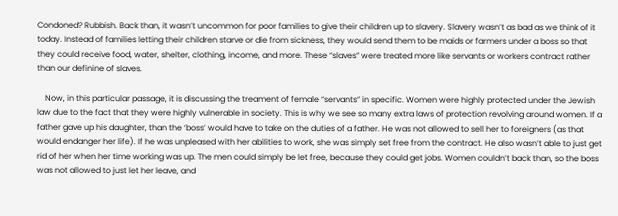Condoned? Rubbish. Back than, it wasn’t uncommon for poor families to give their children up to slavery. Slavery wasn’t as bad as we think of it today. Instead of families letting their children starve or die from sickness, they would send them to be maids or farmers under a boss so that they could receive food, water, shelter, clothing, income, and more. These “slaves” were treated more like servants or workers contract rather than our definine of slaves.

    Now, in this particular passage, it is discussing the treament of female “servants” in specific. Women were highly protected under the Jewish law due to the fact that they were highly vulnerable in society. This is why we see so many extra laws of protection revolving around women. If a father gave up his daughter, than the ‘boss’ would have to take on the duties of a father. He was not allowed to sell her to foreigners (as that would endanger her life). If he was unpleased with her abilities to work, she was simply set free from the contract. He also wasn’t able to just get rid of her when her time working was up. The men could simply be let free, because they could get jobs. Women couldn’t back than, so the boss was not allowed to just let her leave, and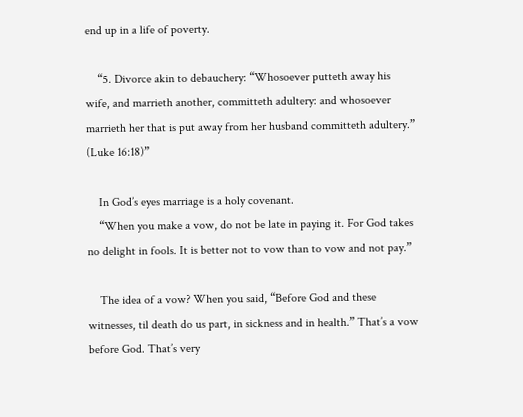end up in a life of poverty.

    “5. Divorce akin to debauchery: “Whosoever putteth away his wife, and marrieth another, committeth adultery: and whosoever marrieth her that is put away from her husband committeth adultery.” (Luke 16:18)”

    In God’s eyes marriage is a holy covenant.
    “When you make a vow, do not be late in paying it. For God takes no delight in fools. It is better not to vow than to vow and not pay.”

    The idea of a vow? When you said, “Before God and these witnesses, til death do us part, in sickness and in health.” That’s a vow before God. That’s very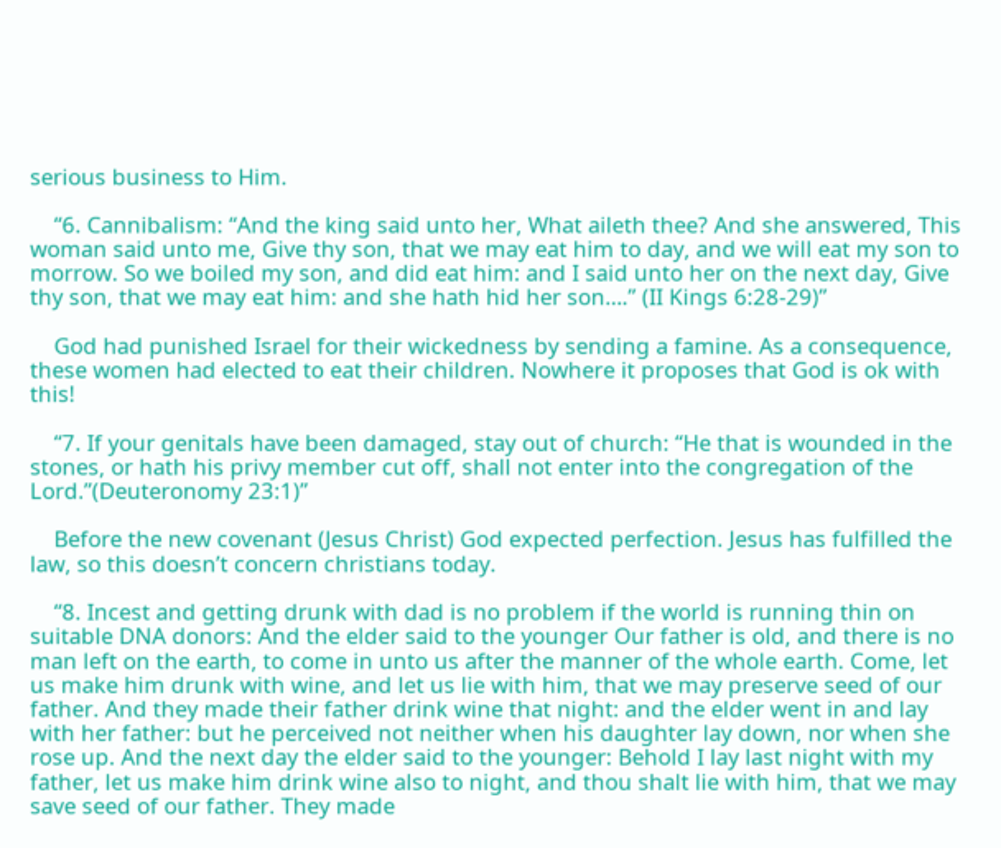serious business to Him.

    “6. Cannibalism: “And the king said unto her, What aileth thee? And she answered, This woman said unto me, Give thy son, that we may eat him to day, and we will eat my son to morrow. So we boiled my son, and did eat him: and I said unto her on the next day, Give thy son, that we may eat him: and she hath hid her son….” (II Kings 6:28-29)”

    God had punished Israel for their wickedness by sending a famine. As a consequence, these women had elected to eat their children. Nowhere it proposes that God is ok with this!

    “7. If your genitals have been damaged, stay out of church: “He that is wounded in the stones, or hath his privy member cut off, shall not enter into the congregation of the Lord.”(Deuteronomy 23:1)”

    Before the new covenant (Jesus Christ) God expected perfection. Jesus has fulfilled the law, so this doesn’t concern christians today.

    “8. Incest and getting drunk with dad is no problem if the world is running thin on suitable DNA donors: And the elder said to the younger Our father is old, and there is no man left on the earth, to come in unto us after the manner of the whole earth. Come, let us make him drunk with wine, and let us lie with him, that we may preserve seed of our father. And they made their father drink wine that night: and the elder went in and lay with her father: but he perceived not neither when his daughter lay down, nor when she rose up. And the next day the elder said to the younger: Behold I lay last night with my father, let us make him drink wine also to night, and thou shalt lie with him, that we may save seed of our father. They made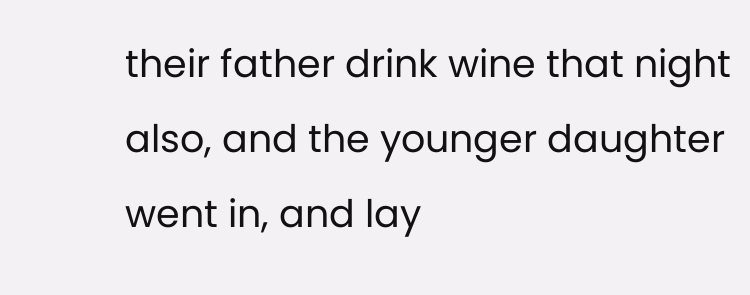their father drink wine that night also, and the younger daughter went in, and lay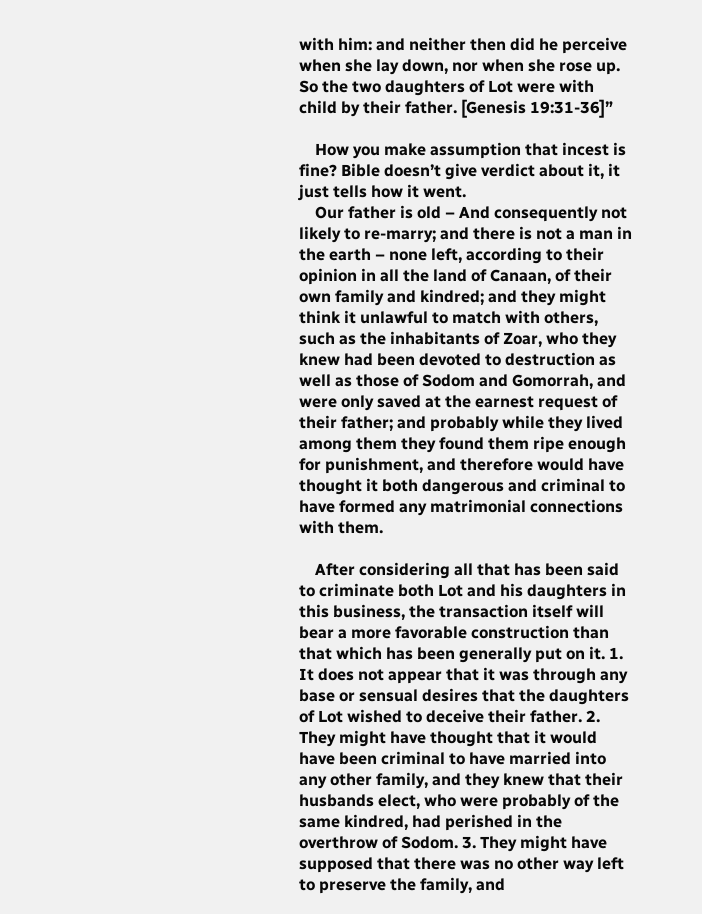with him: and neither then did he perceive when she lay down, nor when she rose up. So the two daughters of Lot were with child by their father. [Genesis 19:31-36]”

    How you make assumption that incest is fine? Bible doesn’t give verdict about it, it just tells how it went.
    Our father is old – And consequently not likely to re-marry; and there is not a man in the earth – none left, according to their opinion in all the land of Canaan, of their own family and kindred; and they might think it unlawful to match with others, such as the inhabitants of Zoar, who they knew had been devoted to destruction as well as those of Sodom and Gomorrah, and were only saved at the earnest request of their father; and probably while they lived among them they found them ripe enough for punishment, and therefore would have thought it both dangerous and criminal to have formed any matrimonial connections with them.

    After considering all that has been said to criminate both Lot and his daughters in this business, the transaction itself will bear a more favorable construction than that which has been generally put on it. 1. It does not appear that it was through any base or sensual desires that the daughters of Lot wished to deceive their father. 2. They might have thought that it would have been criminal to have married into any other family, and they knew that their husbands elect, who were probably of the same kindred, had perished in the overthrow of Sodom. 3. They might have supposed that there was no other way left to preserve the family, and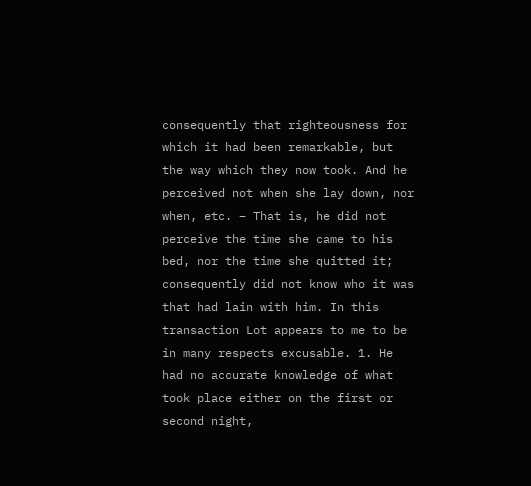consequently that righteousness for which it had been remarkable, but the way which they now took. And he perceived not when she lay down, nor when, etc. – That is, he did not perceive the time she came to his bed, nor the time she quitted it; consequently did not know who it was that had lain with him. In this transaction Lot appears to me to be in many respects excusable. 1. He had no accurate knowledge of what took place either on the first or second night,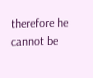therefore he cannot be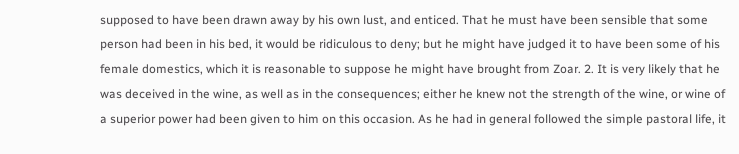supposed to have been drawn away by his own lust, and enticed. That he must have been sensible that some person had been in his bed, it would be ridiculous to deny; but he might have judged it to have been some of his female domestics, which it is reasonable to suppose he might have brought from Zoar. 2. It is very likely that he was deceived in the wine, as well as in the consequences; either he knew not the strength of the wine, or wine of a superior power had been given to him on this occasion. As he had in general followed the simple pastoral life, it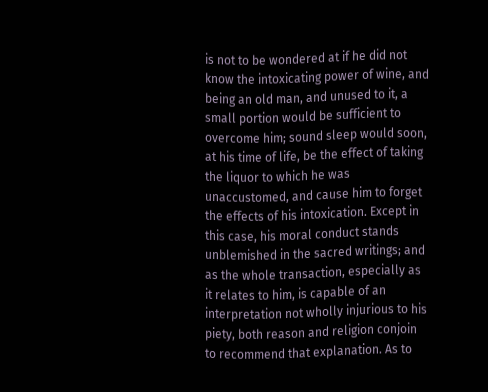is not to be wondered at if he did not know the intoxicating power of wine, and being an old man, and unused to it, a small portion would be sufficient to overcome him; sound sleep would soon, at his time of life, be the effect of taking the liquor to which he was unaccustomed, and cause him to forget the effects of his intoxication. Except in this case, his moral conduct stands unblemished in the sacred writings; and as the whole transaction, especially as it relates to him, is capable of an interpretation not wholly injurious to his piety, both reason and religion conjoin to recommend that explanation. As to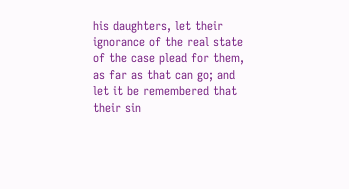his daughters, let their ignorance of the real state of the case plead for them, as far as that can go; and let it be remembered that their sin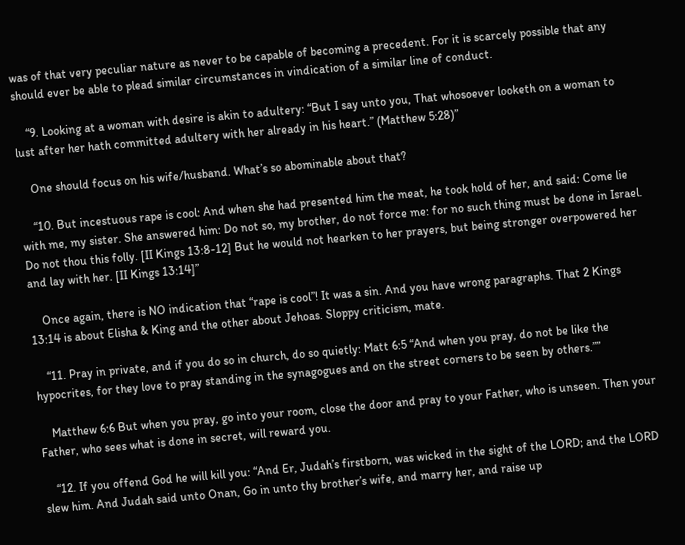was of that very peculiar nature as never to be capable of becoming a precedent. For it is scarcely possible that any should ever be able to plead similar circumstances in vindication of a similar line of conduct.

    “9. Looking at a woman with desire is akin to adultery: “But I say unto you, That whosoever looketh on a woman to lust after her hath committed adultery with her already in his heart.” (Matthew 5:28)”

    One should focus on his wife/husband. What’s so abominable about that?

    “10. But incestuous rape is cool: And when she had presented him the meat, he took hold of her, and said: Come lie with me, my sister. She answered him: Do not so, my brother, do not force me: for no such thing must be done in Israel. Do not thou this folly. [II Kings 13:8-12] But he would not hearken to her prayers, but being stronger overpowered her and lay with her. [II Kings 13:14]”

    Once again, there is NO indication that “rape is cool”! It was a sin. And you have wrong paragraphs. That 2 Kings 13:14 is about Elisha & King and the other about Jehoas. Sloppy criticism, mate.

    “11. Pray in private, and if you do so in church, do so quietly: Matt 6:5 “And when you pray, do not be like the hypocrites, for they love to pray standing in the synagogues and on the street corners to be seen by others.””

    Matthew 6:6 But when you pray, go into your room, close the door and pray to your Father, who is unseen. Then your Father, who sees what is done in secret, will reward you.

    “12. If you offend God he will kill you: “And Er, Judah’s firstborn, was wicked in the sight of the LORD; and the LORD slew him. And Judah said unto Onan, Go in unto thy brother’s wife, and marry her, and raise up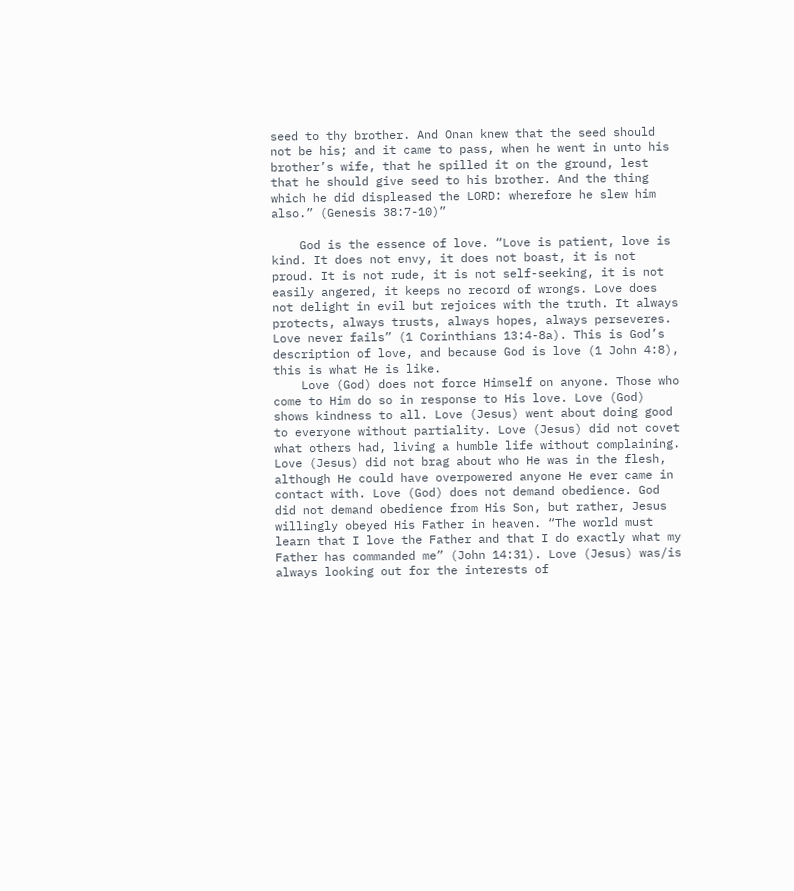seed to thy brother. And Onan knew that the seed should not be his; and it came to pass, when he went in unto his brother’s wife, that he spilled it on the ground, lest that he should give seed to his brother. And the thing which he did displeased the LORD: wherefore he slew him also.” (Genesis 38:7-10)”

    God is the essence of love. “Love is patient, love is kind. It does not envy, it does not boast, it is not proud. It is not rude, it is not self-seeking, it is not easily angered, it keeps no record of wrongs. Love does not delight in evil but rejoices with the truth. It always protects, always trusts, always hopes, always perseveres. Love never fails” (1 Corinthians 13:4-8a). This is God’s description of love, and because God is love (1 John 4:8), this is what He is like.
    Love (God) does not force Himself on anyone. Those who come to Him do so in response to His love. Love (God) shows kindness to all. Love (Jesus) went about doing good to everyone without partiality. Love (Jesus) did not covet what others had, living a humble life without complaining. Love (Jesus) did not brag about who He was in the flesh, although He could have overpowered anyone He ever came in contact with. Love (God) does not demand obedience. God did not demand obedience from His Son, but rather, Jesus willingly obeyed His Father in heaven. “The world must learn that I love the Father and that I do exactly what my Father has commanded me” (John 14:31). Love (Jesus) was/is always looking out for the interests of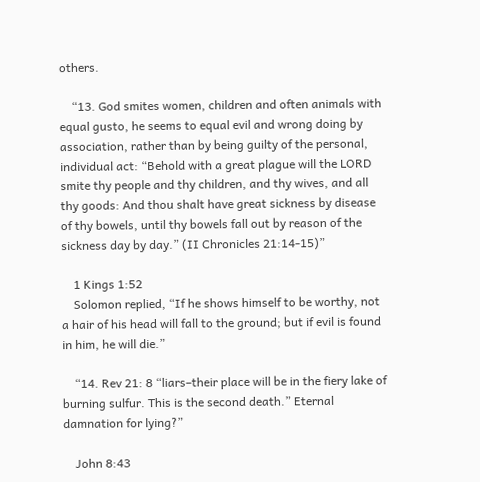others.

    “13. God smites women, children and often animals with equal gusto, he seems to equal evil and wrong doing by association, rather than by being guilty of the personal, individual act: “Behold with a great plague will the LORD smite thy people and thy children, and thy wives, and all thy goods: And thou shalt have great sickness by disease of thy bowels, until thy bowels fall out by reason of the sickness day by day.” (II Chronicles 21:14-15)”

    1 Kings 1:52
    Solomon replied, “If he shows himself to be worthy, not a hair of his head will fall to the ground; but if evil is found in him, he will die.”

    “14. Rev 21: 8 “liars–their place will be in the fiery lake of burning sulfur. This is the second death.” Eternal damnation for lying?”

    John 8:43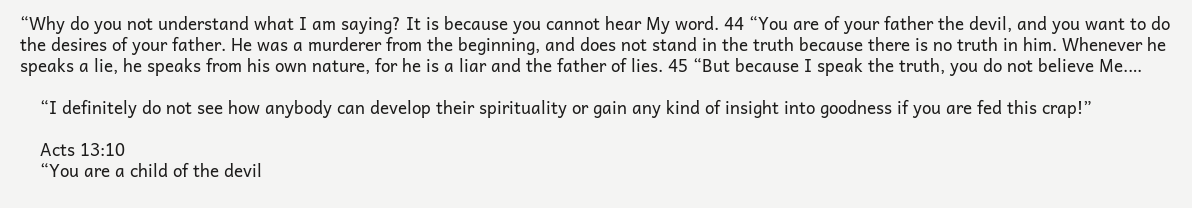“Why do you not understand what I am saying? It is because you cannot hear My word. 44 “You are of your father the devil, and you want to do the desires of your father. He was a murderer from the beginning, and does not stand in the truth because there is no truth in him. Whenever he speaks a lie, he speaks from his own nature, for he is a liar and the father of lies. 45 “But because I speak the truth, you do not believe Me.…

    “I definitely do not see how anybody can develop their spirituality or gain any kind of insight into goodness if you are fed this crap!”

    Acts 13:10
    “You are a child of the devil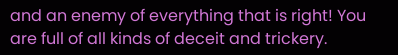and an enemy of everything that is right! You are full of all kinds of deceit and trickery.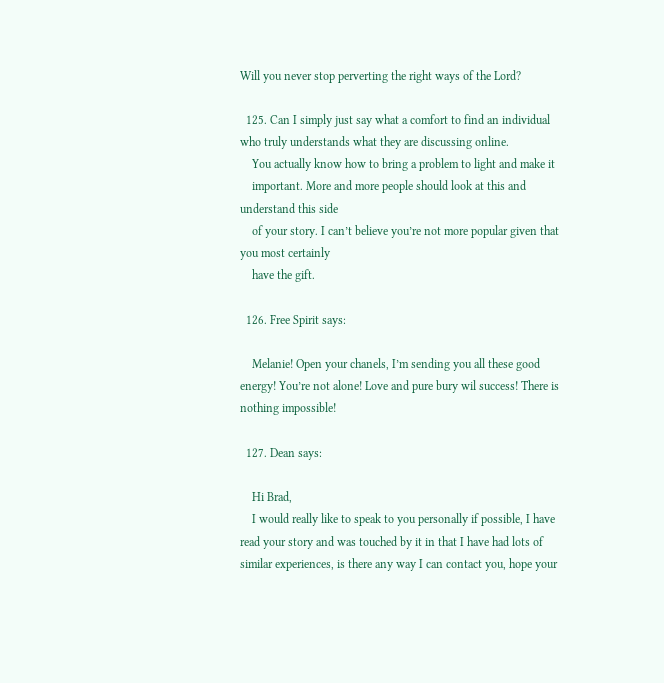Will you never stop perverting the right ways of the Lord?

  125. Can I simply just say what a comfort to find an individual who truly understands what they are discussing online.
    You actually know how to bring a problem to light and make it
    important. More and more people should look at this and understand this side
    of your story. I can’t believe you’re not more popular given that you most certainly
    have the gift.

  126. Free Spirit says:

    Melanie! Open your chanels, I’m sending you all these good energy! You’re not alone! Love and pure bury wil success! There is nothing impossible!

  127. Dean says:

    Hi Brad,
    I would really like to speak to you personally if possible, I have read your story and was touched by it in that I have had lots of similar experiences, is there any way I can contact you, hope your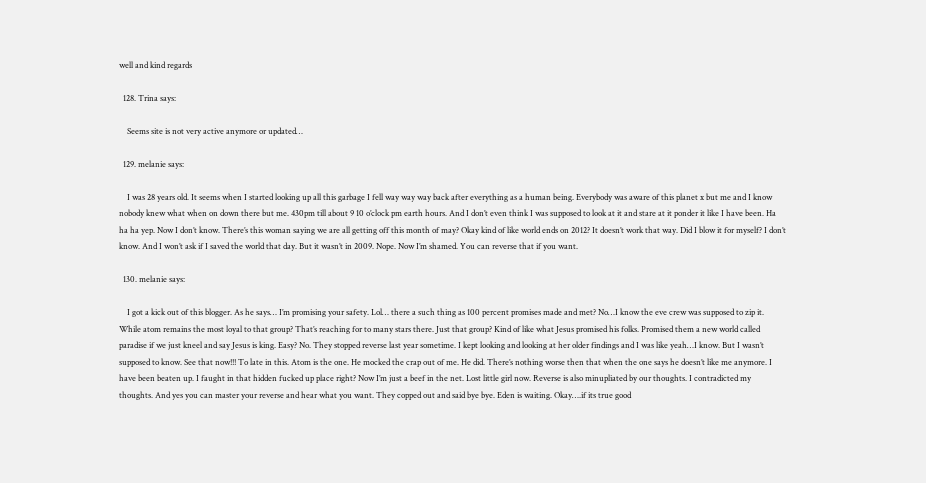well and kind regards

  128. Trina says:

    Seems site is not very active anymore or updated…

  129. melanie says:

    I was 28 years old. It seems when I started looking up all this garbage I fell way way way back after everything as a human being. Everybody was aware of this planet x but me and I know nobody knew what when on down there but me. 430pm till about 9 10 o’clock pm earth hours. And I don’t even think I was supposed to look at it and stare at it ponder it like I have been. Ha ha ha yep. Now I don’t know. There’s this woman saying we are all getting off this month of may? Okay kind of like world ends on 2012? It doesn’t work that way. Did I blow it for myself? I don’t know. And I won’t ask if I saved the world that day. But it wasn’t in 2009. Nope. Now I’m shamed. You can reverse that if you want.

  130. melanie says:

    I got a kick out of this blogger. As he says… I’m promising your safety. Lol… there a such thing as 100 percent promises made and met? No…I know the eve crew was supposed to zip it. While atom remains the most loyal to that group? That’s reaching for to many stars there. Just that group? Kind of like what Jesus promised his folks. Promised them a new world called paradise if we just kneel and say Jesus is king. Easy? No. They stopped reverse last year sometime. I kept looking and looking at her older findings and I was like yeah…I know. But I wasn’t supposed to know. See that now!!! To late in this. Atom is the one. He mocked the crap out of me. He did. There’s nothing worse then that when the one says he doesn’t like me anymore. I have been beaten up. I faught in that hidden fucked up place right? Now I’m just a beef in the net. Lost little girl now. Reverse is also minupliated by our thoughts. I contradicted my thoughts. And yes you can master your reverse and hear what you want. They copped out and said bye bye. Eden is waiting. Okay….if its true good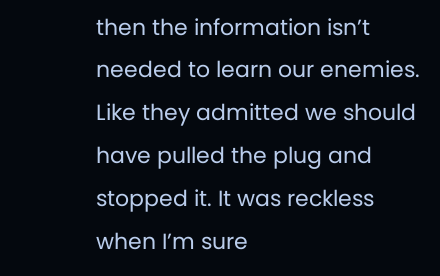then the information isn’t needed to learn our enemies. Like they admitted we should have pulled the plug and stopped it. It was reckless when I’m sure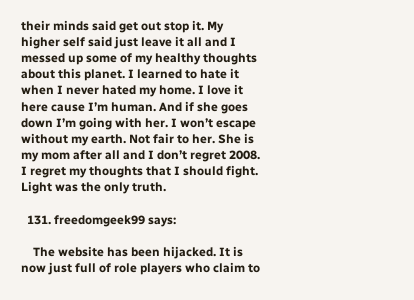their minds said get out stop it. My higher self said just leave it all and I messed up some of my healthy thoughts about this planet. I learned to hate it when I never hated my home. I love it here cause I’m human. And if she goes down I’m going with her. I won’t escape without my earth. Not fair to her. She is my mom after all and I don’t regret 2008. I regret my thoughts that I should fight. Light was the only truth.

  131. freedomgeek99 says:

    The website has been hijacked. It is now just full of role players who claim to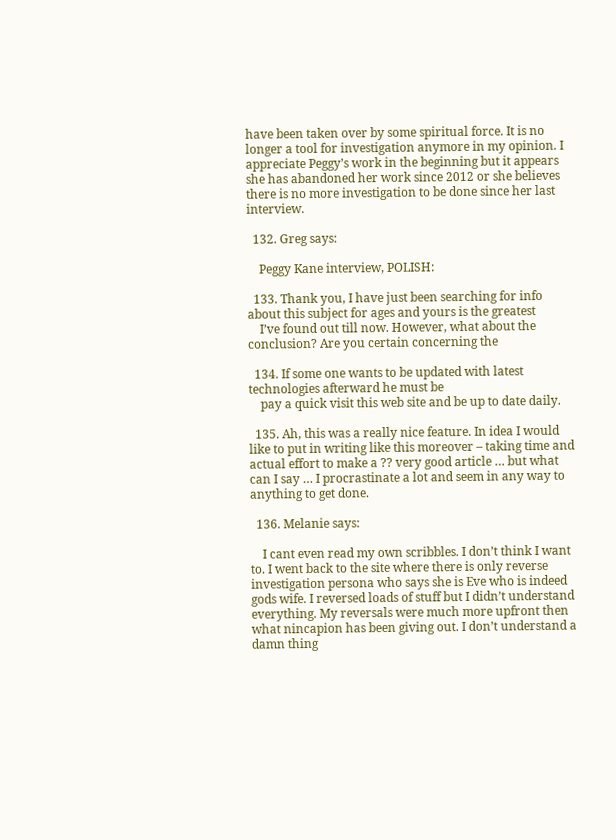have been taken over by some spiritual force. It is no longer a tool for investigation anymore in my opinion. I appreciate Peggy’s work in the beginning but it appears she has abandoned her work since 2012 or she believes there is no more investigation to be done since her last interview.

  132. Greg says:

    Peggy Kane interview, POLISH:

  133. Thank you, I have just been searching for info about this subject for ages and yours is the greatest
    I’ve found out till now. However, what about the conclusion? Are you certain concerning the

  134. If some one wants to be updated with latest technologies afterward he must be
    pay a quick visit this web site and be up to date daily.

  135. Ah, this was a really nice feature. In idea I would like to put in writing like this moreover – taking time and actual effort to make a ?? very good article … but what can I say … I procrastinate a lot and seem in any way to anything to get done.

  136. Melanie says:

    I cant even read my own scribbles. I don’t think I want to. I went back to the site where there is only reverse investigation persona who says she is Eve who is indeed gods wife. I reversed loads of stuff but I didn’t understand everything. My reversals were much more upfront then what nincapion has been giving out. I don’t understand a damn thing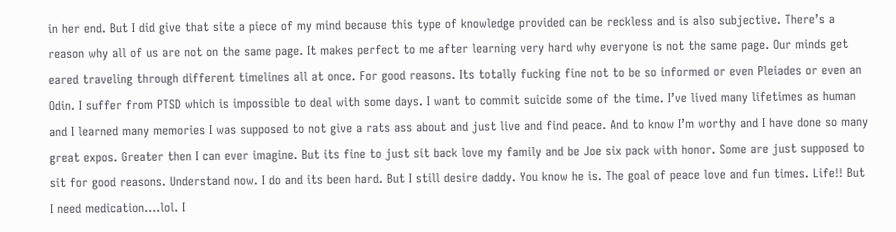in her end. But I did give that site a piece of my mind because this type of knowledge provided can be reckless and is also subjective. There’s a reason why all of us are not on the same page. It makes perfect to me after learning very hard why everyone is not the same page. Our minds get eared traveling through different timelines all at once. For good reasons. Its totally fucking fine not to be so informed or even Pleiades or even an Odin. I suffer from PTSD which is impossible to deal with some days. I want to commit suicide some of the time. I’ve lived many lifetimes as human and I learned many memories I was supposed to not give a rats ass about and just live and find peace. And to know I’m worthy and I have done so many great expos. Greater then I can ever imagine. But its fine to just sit back love my family and be Joe six pack with honor. Some are just supposed to sit for good reasons. Understand now. I do and its been hard. But I still desire daddy. You know he is. The goal of peace love and fun times. Life!! But I need medication….lol. I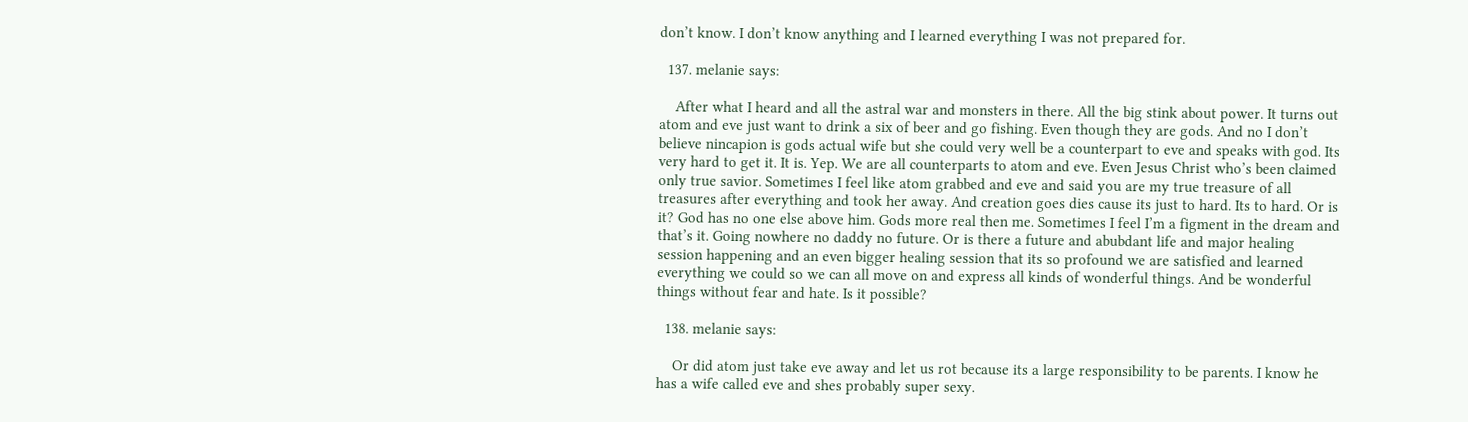don’t know. I don’t know anything and I learned everything I was not prepared for.

  137. melanie says:

    After what I heard and all the astral war and monsters in there. All the big stink about power. It turns out atom and eve just want to drink a six of beer and go fishing. Even though they are gods. And no I don’t believe nincapion is gods actual wife but she could very well be a counterpart to eve and speaks with god. Its very hard to get it. It is. Yep. We are all counterparts to atom and eve. Even Jesus Christ who’s been claimed only true savior. Sometimes I feel like atom grabbed and eve and said you are my true treasure of all treasures after everything and took her away. And creation goes dies cause its just to hard. Its to hard. Or is it? God has no one else above him. Gods more real then me. Sometimes I feel I’m a figment in the dream and that’s it. Going nowhere no daddy no future. Or is there a future and abubdant life and major healing session happening and an even bigger healing session that its so profound we are satisfied and learned everything we could so we can all move on and express all kinds of wonderful things. And be wonderful things without fear and hate. Is it possible?

  138. melanie says:

    Or did atom just take eve away and let us rot because its a large responsibility to be parents. I know he has a wife called eve and shes probably super sexy.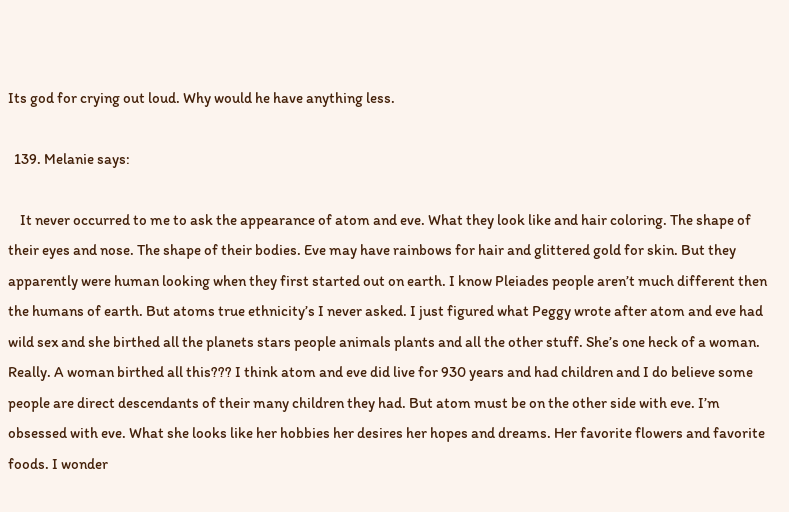Its god for crying out loud. Why would he have anything less.

  139. Melanie says:

    It never occurred to me to ask the appearance of atom and eve. What they look like and hair coloring. The shape of their eyes and nose. The shape of their bodies. Eve may have rainbows for hair and glittered gold for skin. But they apparently were human looking when they first started out on earth. I know Pleiades people aren’t much different then the humans of earth. But atoms true ethnicity’s I never asked. I just figured what Peggy wrote after atom and eve had wild sex and she birthed all the planets stars people animals plants and all the other stuff. She’s one heck of a woman. Really. A woman birthed all this??? I think atom and eve did live for 930 years and had children and I do believe some people are direct descendants of their many children they had. But atom must be on the other side with eve. I’m obsessed with eve. What she looks like her hobbies her desires her hopes and dreams. Her favorite flowers and favorite foods. I wonder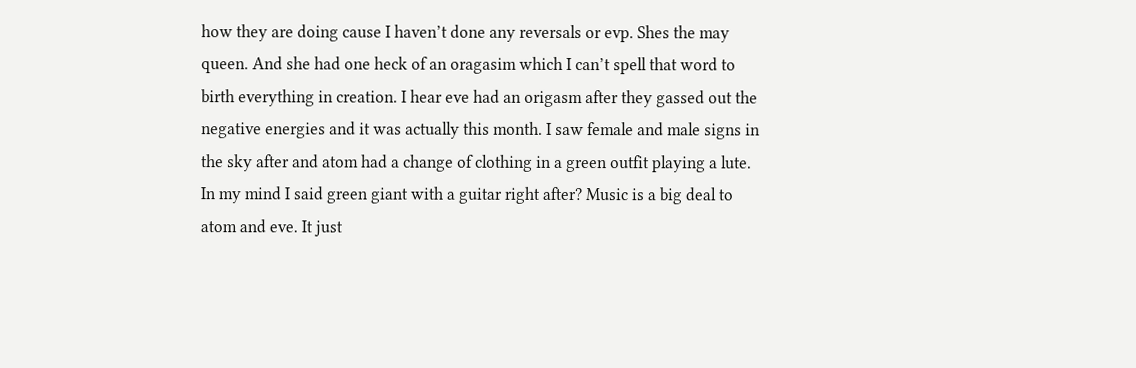how they are doing cause I haven’t done any reversals or evp. Shes the may queen. And she had one heck of an oragasim which I can’t spell that word to birth everything in creation. I hear eve had an origasm after they gassed out the negative energies and it was actually this month. I saw female and male signs in the sky after and atom had a change of clothing in a green outfit playing a lute. In my mind I said green giant with a guitar right after? Music is a big deal to atom and eve. It just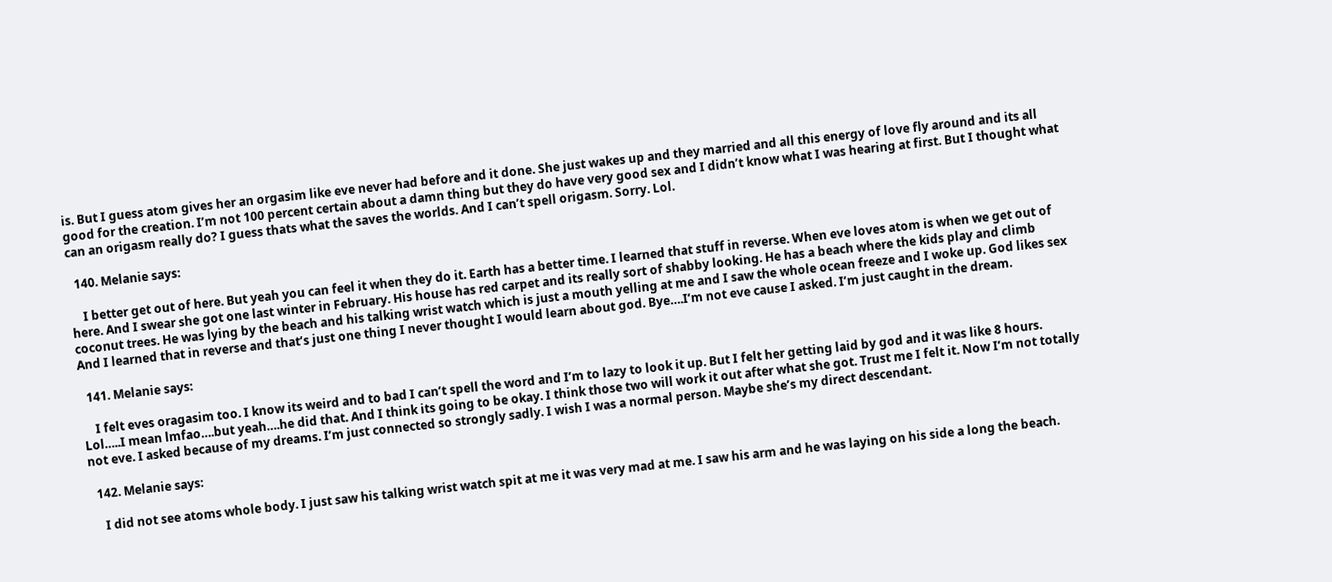is. But I guess atom gives her an orgasim like eve never had before and it done. She just wakes up and they married and all this energy of love fly around and its all good for the creation. I’m not 100 percent certain about a damn thing but they do have very good sex and I didn’t know what I was hearing at first. But I thought what can an origasm really do? I guess thats what the saves the worlds. And I can’t spell origasm. Sorry. Lol.

  140. Melanie says:

    I better get out of here. But yeah you can feel it when they do it. Earth has a better time. I learned that stuff in reverse. When eve loves atom is when we get out of here. And I swear she got one last winter in February. His house has red carpet and its really sort of shabby looking. He has a beach where the kids play and climb coconut trees. He was lying by the beach and his talking wrist watch which is just a mouth yelling at me and I saw the whole ocean freeze and I woke up. God likes sex And I learned that in reverse and that’s just one thing I never thought I would learn about god. Bye….I’m not eve cause I asked. I’m just caught in the dream.

  141. Melanie says:

    I felt eves oragasim too. I know its weird and to bad I can’t spell the word and I’m to lazy to look it up. But I felt her getting laid by god and it was like 8 hours. Lol…..I mean lmfao….but yeah….he did that. And I think its going to be okay. I think those two will work it out after what she got. Trust me I felt it. Now I’m not totally not eve. I asked because of my dreams. I’m just connected so strongly sadly. I wish I was a normal person. Maybe she’s my direct descendant.

  142. Melanie says:

    I did not see atoms whole body. I just saw his talking wrist watch spit at me it was very mad at me. I saw his arm and he was laying on his side a long the beach.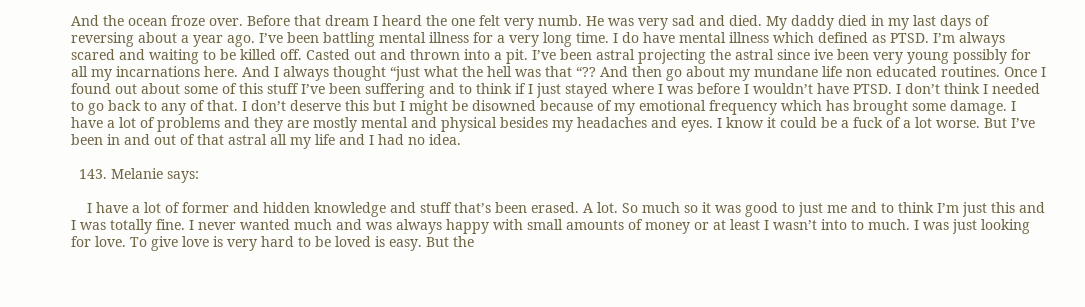And the ocean froze over. Before that dream I heard the one felt very numb. He was very sad and died. My daddy died in my last days of reversing about a year ago. I’ve been battling mental illness for a very long time. I do have mental illness which defined as PTSD. I’m always scared and waiting to be killed off. Casted out and thrown into a pit. I’ve been astral projecting the astral since ive been very young possibly for all my incarnations here. And I always thought “just what the hell was that “?? And then go about my mundane life non educated routines. Once I found out about some of this stuff I’ve been suffering and to think if I just stayed where I was before I wouldn’t have PTSD. I don’t think I needed to go back to any of that. I don’t deserve this but I might be disowned because of my emotional frequency which has brought some damage. I have a lot of problems and they are mostly mental and physical besides my headaches and eyes. I know it could be a fuck of a lot worse. But I’ve been in and out of that astral all my life and I had no idea.

  143. Melanie says:

    I have a lot of former and hidden knowledge and stuff that’s been erased. A lot. So much so it was good to just me and to think I’m just this and I was totally fine. I never wanted much and was always happy with small amounts of money or at least I wasn’t into to much. I was just looking for love. To give love is very hard to be loved is easy. But the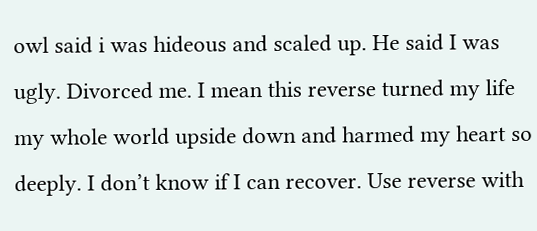owl said i was hideous and scaled up. He said I was ugly. Divorced me. I mean this reverse turned my life my whole world upside down and harmed my heart so deeply. I don’t know if I can recover. Use reverse with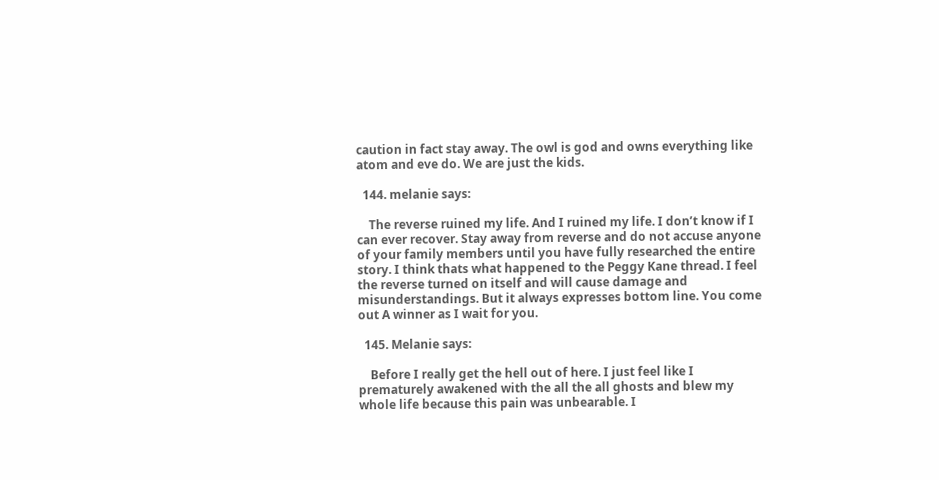caution in fact stay away. The owl is god and owns everything like atom and eve do. We are just the kids.

  144. melanie says:

    The reverse ruined my life. And I ruined my life. I don’t know if I can ever recover. Stay away from reverse and do not accuse anyone of your family members until you have fully researched the entire story. I think thats what happened to the Peggy Kane thread. I feel the reverse turned on itself and will cause damage and misunderstandings. But it always expresses bottom line. You come out A winner as I wait for you.

  145. Melanie says:

    Before I really get the hell out of here. I just feel like I prematurely awakened with the all the all ghosts and blew my whole life because this pain was unbearable. I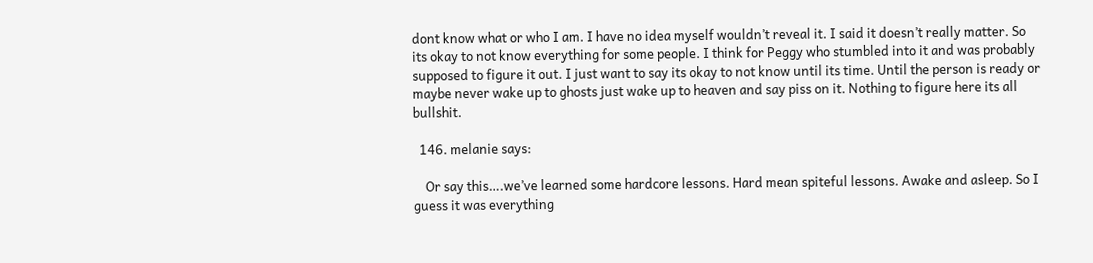dont know what or who I am. I have no idea myself wouldn’t reveal it. I said it doesn’t really matter. So its okay to not know everything for some people. I think for Peggy who stumbled into it and was probably supposed to figure it out. I just want to say its okay to not know until its time. Until the person is ready or maybe never wake up to ghosts just wake up to heaven and say piss on it. Nothing to figure here its all bullshit.

  146. melanie says:

    Or say this….we’ve learned some hardcore lessons. Hard mean spiteful lessons. Awake and asleep. So I guess it was everything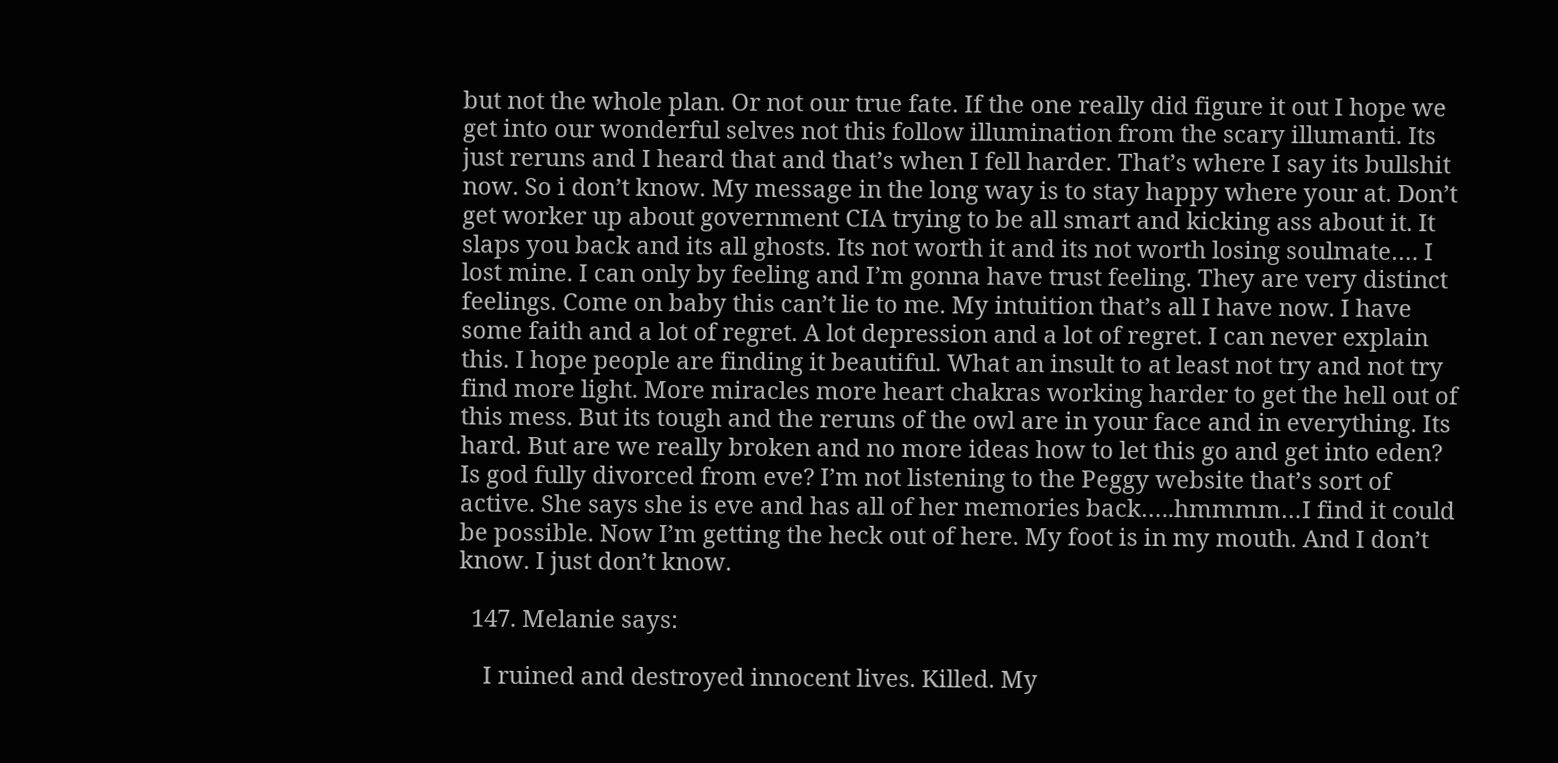but not the whole plan. Or not our true fate. If the one really did figure it out I hope we get into our wonderful selves not this follow illumination from the scary illumanti. Its just reruns and I heard that and that’s when I fell harder. That’s where I say its bullshit now. So i don’t know. My message in the long way is to stay happy where your at. Don’t get worker up about government CIA trying to be all smart and kicking ass about it. It slaps you back and its all ghosts. Its not worth it and its not worth losing soulmate…. I lost mine. I can only by feeling and I’m gonna have trust feeling. They are very distinct feelings. Come on baby this can’t lie to me. My intuition that’s all I have now. I have some faith and a lot of regret. A lot depression and a lot of regret. I can never explain this. I hope people are finding it beautiful. What an insult to at least not try and not try find more light. More miracles more heart chakras working harder to get the hell out of this mess. But its tough and the reruns of the owl are in your face and in everything. Its hard. But are we really broken and no more ideas how to let this go and get into eden? Is god fully divorced from eve? I’m not listening to the Peggy website that’s sort of active. She says she is eve and has all of her memories back…..hmmmm…I find it could be possible. Now I’m getting the heck out of here. My foot is in my mouth. And I don’t know. I just don’t know.

  147. Melanie says:

    I ruined and destroyed innocent lives. Killed. My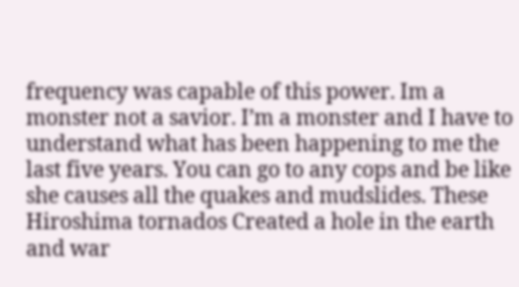frequency was capable of this power. Im a monster not a savior. I’m a monster and I have to understand what has been happening to me the last five years. You can go to any cops and be like she causes all the quakes and mudslides. These Hiroshima tornados Created a hole in the earth and war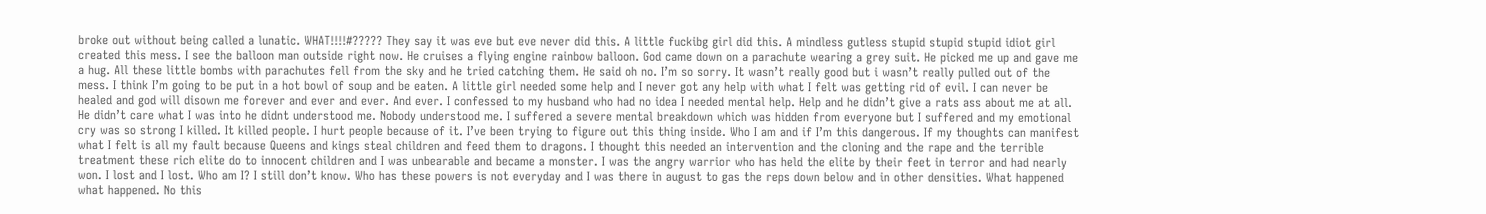broke out without being called a lunatic. WHAT!!!!#????? They say it was eve but eve never did this. A little fuckibg girl did this. A mindless gutless stupid stupid stupid idiot girl created this mess. I see the balloon man outside right now. He cruises a flying engine rainbow balloon. God came down on a parachute wearing a grey suit. He picked me up and gave me a hug. All these little bombs with parachutes fell from the sky and he tried catching them. He said oh no. I’m so sorry. It wasn’t really good but i wasn’t really pulled out of the mess. I think I’m going to be put in a hot bowl of soup and be eaten. A little girl needed some help and I never got any help with what I felt was getting rid of evil. I can never be healed and god will disown me forever and ever and ever. And ever. I confessed to my husband who had no idea I needed mental help. Help and he didn’t give a rats ass about me at all. He didn’t care what I was into he didnt understood me. Nobody understood me. I suffered a severe mental breakdown which was hidden from everyone but I suffered and my emotional cry was so strong I killed. It killed people. I hurt people because of it. I’ve been trying to figure out this thing inside. Who I am and if I’m this dangerous. If my thoughts can manifest what I felt is all my fault because Queens and kings steal children and feed them to dragons. I thought this needed an intervention and the cloning and the rape and the terrible treatment these rich elite do to innocent children and I was unbearable and became a monster. I was the angry warrior who has held the elite by their feet in terror and had nearly won. I lost and I lost. Who am I? I still don’t know. Who has these powers is not everyday and I was there in august to gas the reps down below and in other densities. What happened what happened. No this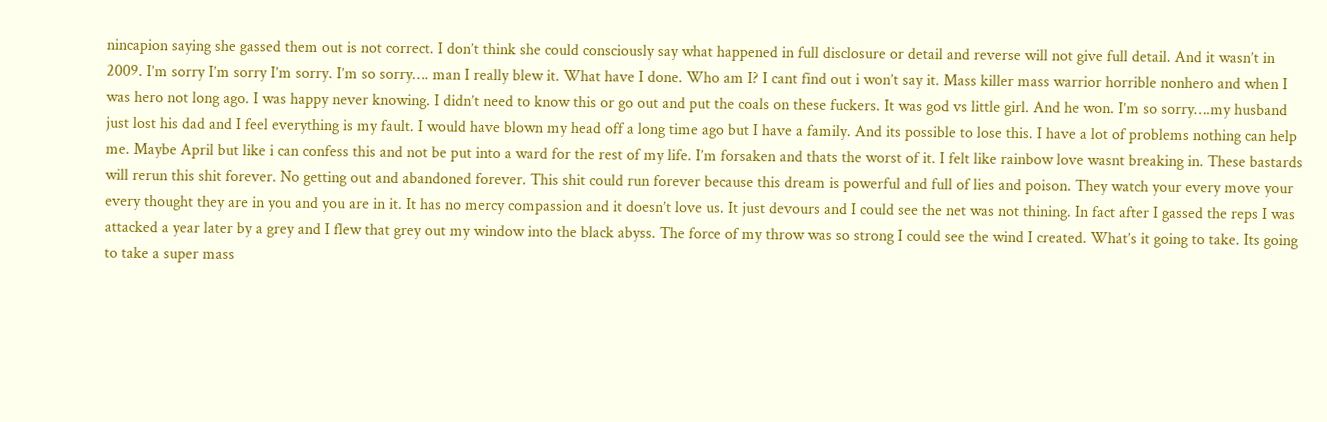nincapion saying she gassed them out is not correct. I don’t think she could consciously say what happened in full disclosure or detail and reverse will not give full detail. And it wasn’t in 2009. I’m sorry I’m sorry I’m sorry. I’m so sorry…. man I really blew it. What have I done. Who am I? I cant find out i won’t say it. Mass killer mass warrior horrible nonhero and when I was hero not long ago. I was happy never knowing. I didn’t need to know this or go out and put the coals on these fuckers. It was god vs little girl. And he won. I’m so sorry….my husband just lost his dad and I feel everything is my fault. I would have blown my head off a long time ago but I have a family. And its possible to lose this. I have a lot of problems nothing can help me. Maybe April but like i can confess this and not be put into a ward for the rest of my life. I’m forsaken and thats the worst of it. I felt like rainbow love wasnt breaking in. These bastards will rerun this shit forever. No getting out and abandoned forever. This shit could run forever because this dream is powerful and full of lies and poison. They watch your every move your every thought they are in you and you are in it. It has no mercy compassion and it doesn’t love us. It just devours and I could see the net was not thining. In fact after I gassed the reps I was attacked a year later by a grey and I flew that grey out my window into the black abyss. The force of my throw was so strong I could see the wind I created. What’s it going to take. Its going to take a super mass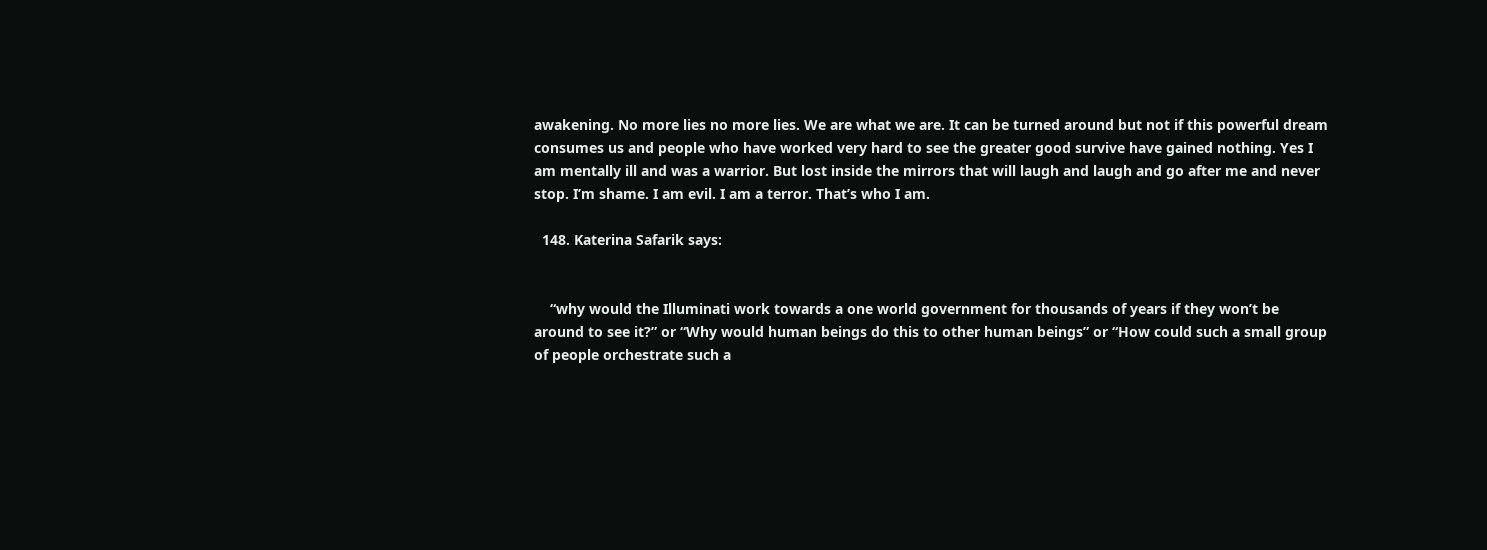awakening. No more lies no more lies. We are what we are. It can be turned around but not if this powerful dream consumes us and people who have worked very hard to see the greater good survive have gained nothing. Yes I am mentally ill and was a warrior. But lost inside the mirrors that will laugh and laugh and go after me and never stop. I’m shame. I am evil. I am a terror. That’s who I am.

  148. Katerina Safarik says:


    “why would the Illuminati work towards a one world government for thousands of years if they won’t be around to see it?” or “Why would human beings do this to other human beings” or “How could such a small group of people orchestrate such a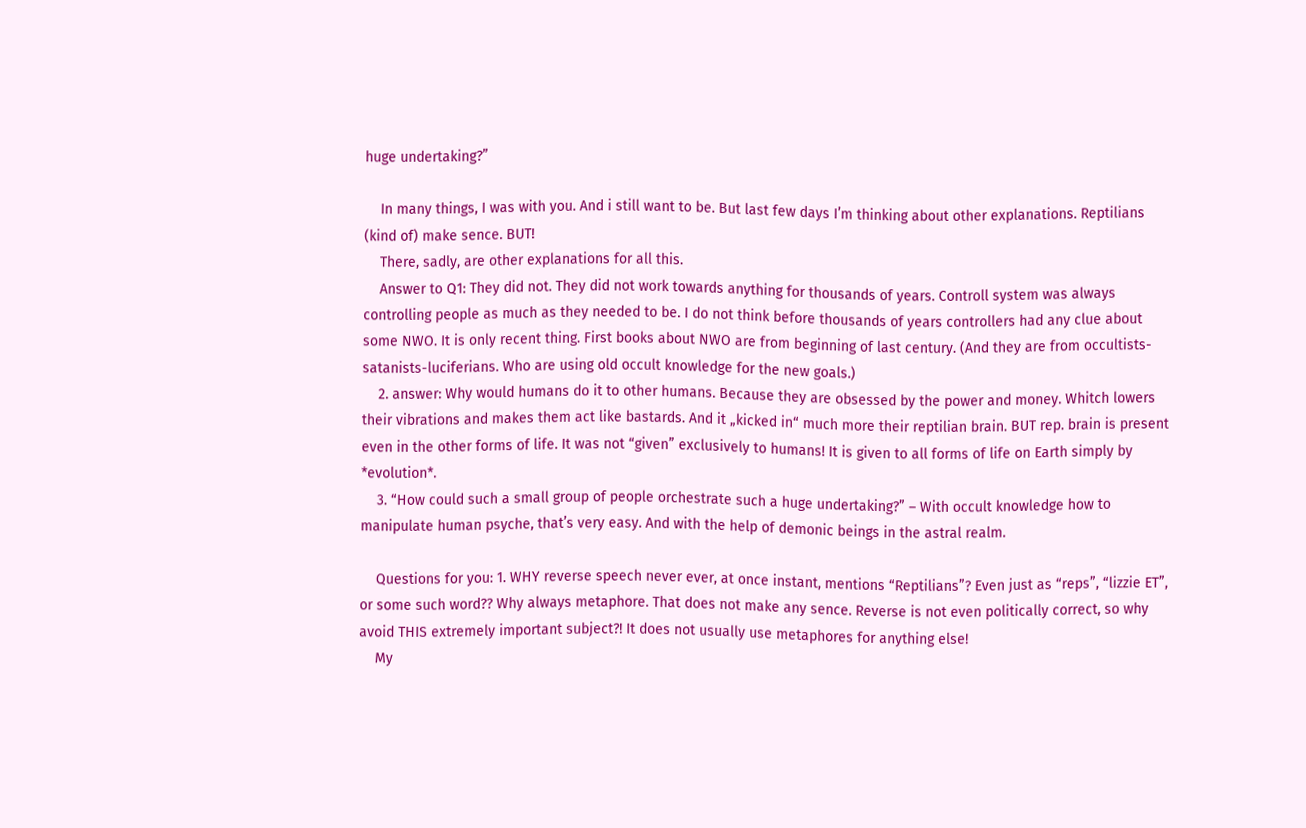huge undertaking?”

    In many things, I was with you. And i still want to be. But last few days I’m thinking about other explanations. Reptilians (kind of) make sence. BUT!
    There, sadly, are other explanations for all this.
    Answer to Q1: They did not. They did not work towards anything for thousands of years. Controll system was always controlling people as much as they needed to be. I do not think before thousands of years controllers had any clue about some NWO. It is only recent thing. First books about NWO are from beginning of last century. (And they are from occultists-satanists-luciferians. Who are using old occult knowledge for the new goals.)
    2. answer: Why would humans do it to other humans. Because they are obsessed by the power and money. Whitch lowers their vibrations and makes them act like bastards. And it „kicked in“ much more their reptilian brain. BUT rep. brain is present even in the other forms of life. It was not “given” exclusively to humans! It is given to all forms of life on Earth simply by *evolution*.
    3. “How could such a small group of people orchestrate such a huge undertaking?” – With occult knowledge how to manipulate human psyche, that’s very easy. And with the help of demonic beings in the astral realm.

    Questions for you: 1. WHY reverse speech never ever, at once instant, mentions “Reptilians”? Even just as “reps”, “lizzie ET”, or some such word?? Why always metaphore. That does not make any sence. Reverse is not even politically correct, so why avoid THIS extremely important subject?! It does not usually use metaphores for anything else!
    My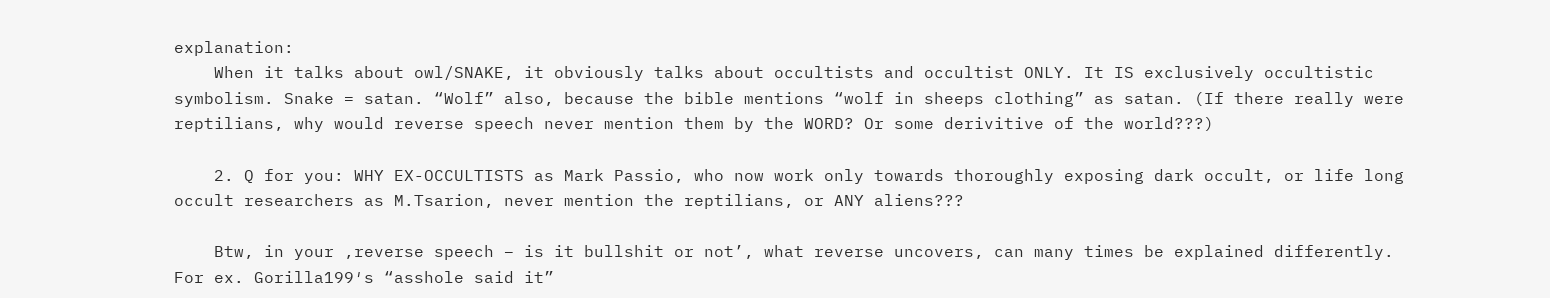explanation:
    When it talks about owl/SNAKE, it obviously talks about occultists and occultist ONLY. It IS exclusively occultistic symbolism. Snake = satan. “Wolf” also, because the bible mentions “wolf in sheeps clothing” as satan. (If there really were reptilians, why would reverse speech never mention them by the WORD? Or some derivitive of the world???)

    2. Q for you: WHY EX-OCCULTISTS as Mark Passio, who now work only towards thoroughly exposing dark occult, or life long occult researchers as M.Tsarion, never mention the reptilians, or ANY aliens???

    Btw, in your ,reverse speech – is it bullshit or not’, what reverse uncovers, can many times be explained differently. For ex. Gorilla199′s “asshole said it”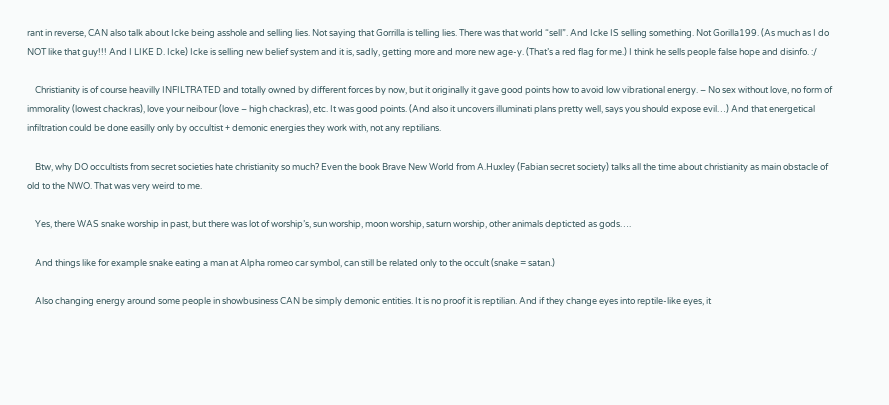rant in reverse, CAN also talk about Icke being asshole and selling lies. Not saying that Gorrilla is telling lies. There was that world “sell”. And Icke IS selling something. Not Gorilla199. (As much as I do NOT like that guy!!! And I LIKE D. Icke) Icke is selling new belief system and it is, sadly, getting more and more new age-y. (That’s a red flag for me.) I think he sells people false hope and disinfo. :/

    Christianity is of course heavilly INFILTRATED and totally owned by different forces by now, but it originally it gave good points how to avoid low vibrational energy. – No sex without love, no form of immorality (lowest chackras), love your neibour (love – high chackras), etc. It was good points. (And also it uncovers illuminati plans pretty well, says you should expose evil…) And that energetical infiltration could be done easilly only by occultist + demonic energies they work with, not any reptilians.

    Btw, why DO occultists from secret societies hate christianity so much? Even the book Brave New World from A.Huxley (Fabian secret society) talks all the time about christianity as main obstacle of old to the NWO. That was very weird to me.

    Yes, there WAS snake worship in past, but there was lot of worship’s, sun worship, moon worship, saturn worship, other animals depticted as gods….

    And things like for example snake eating a man at Alpha romeo car symbol, can still be related only to the occult (snake = satan.)

    Also changing energy around some people in showbusiness CAN be simply demonic entities. It is no proof it is reptilian. And if they change eyes into reptile-like eyes, it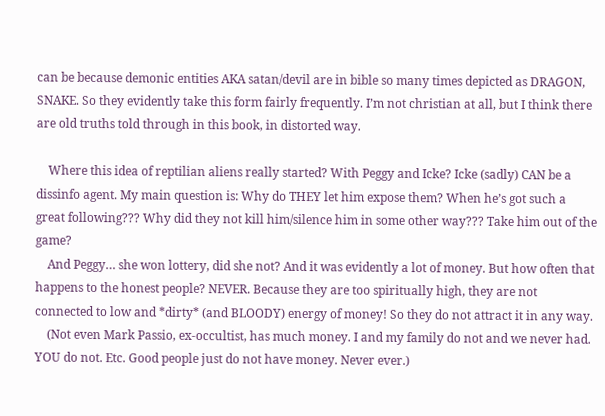can be because demonic entities AKA satan/devil are in bible so many times depicted as DRAGON, SNAKE. So they evidently take this form fairly frequently. I’m not christian at all, but I think there are old truths told through in this book, in distorted way.

    Where this idea of reptilian aliens really started? With Peggy and Icke? Icke (sadly) CAN be a dissinfo agent. My main question is: Why do THEY let him expose them? When he’s got such a great following??? Why did they not kill him/silence him in some other way??? Take him out of the game?
    And Peggy… she won lottery, did she not? And it was evidently a lot of money. But how often that happens to the honest people? NEVER. Because they are too spiritually high, they are not connected to low and *dirty* (and BLOODY) energy of money! So they do not attract it in any way.
    (Not even Mark Passio, ex-occultist, has much money. I and my family do not and we never had. YOU do not. Etc. Good people just do not have money. Never ever.)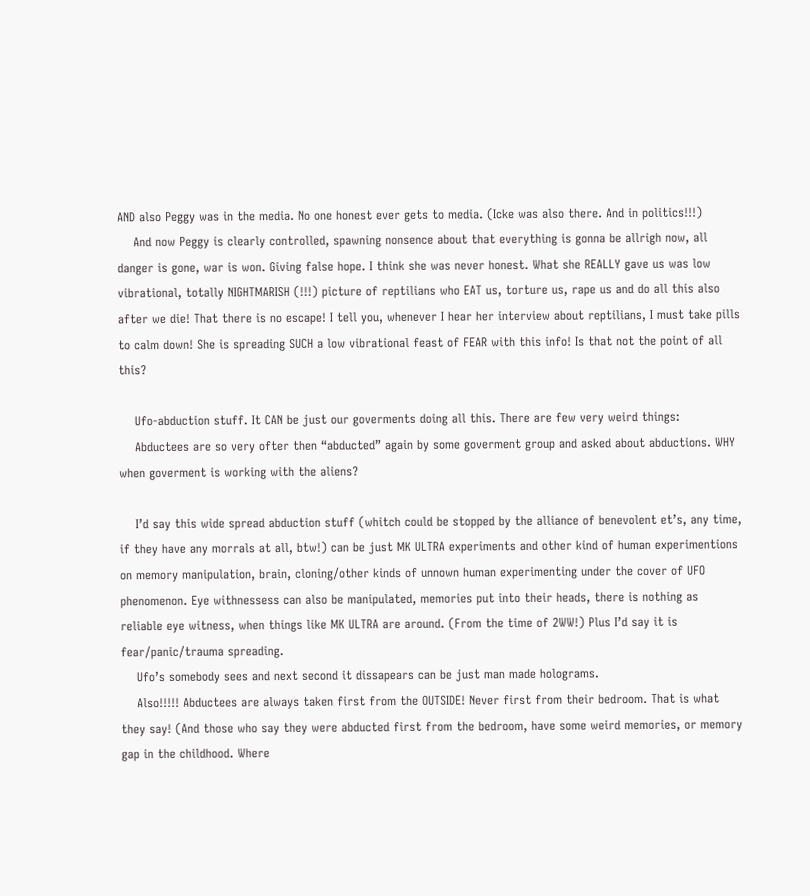AND also Peggy was in the media. No one honest ever gets to media. (Icke was also there. And in politics!!!)
    And now Peggy is clearly controlled, spawning nonsence about that everything is gonna be allrigh now, all danger is gone, war is won. Giving false hope. I think she was never honest. What she REALLY gave us was low vibrational, totally NIGHTMARISH (!!!) picture of reptilians who EAT us, torture us, rape us and do all this also after we die! That there is no escape! I tell you, whenever I hear her interview about reptilians, I must take pills to calm down! She is spreading SUCH a low vibrational feast of FEAR with this info! Is that not the point of all this?

    Ufo-abduction stuff. It CAN be just our goverments doing all this. There are few very weird things:
    Abductees are so very ofter then “abducted” again by some goverment group and asked about abductions. WHY when goverment is working with the aliens?

    I’d say this wide spread abduction stuff (whitch could be stopped by the alliance of benevolent et’s, any time, if they have any morrals at all, btw!) can be just MK ULTRA experiments and other kind of human experimentions on memory manipulation, brain, cloning/other kinds of unnown human experimenting under the cover of UFO phenomenon. Eye withnessess can also be manipulated, memories put into their heads, there is nothing as reliable eye witness, when things like MK ULTRA are around. (From the time of 2WW!) Plus I’d say it is fear/panic/trauma spreading.
    Ufo’s somebody sees and next second it dissapears can be just man made holograms.
    Also!!!!! Abductees are always taken first from the OUTSIDE! Never first from their bedroom. That is what they say! (And those who say they were abducted first from the bedroom, have some weird memories, or memory gap in the childhood. Where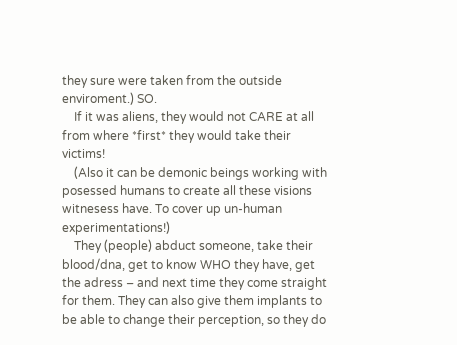they sure were taken from the outside enviroment.) SO.
    If it was aliens, they would not CARE at all from where *first* they would take their victims!
    (Also it can be demonic beings working with posessed humans to create all these visions witnesess have. To cover up un-human experimentations!)
    They (people) abduct someone, take their blood/dna, get to know WHO they have, get the adress – and next time they come straight for them. They can also give them implants to be able to change their perception, so they do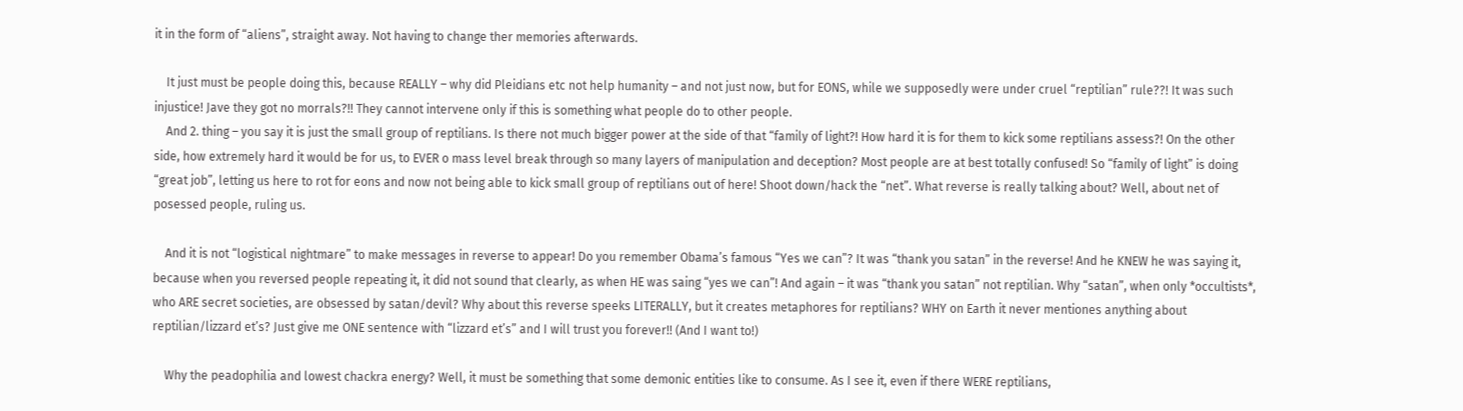it in the form of “aliens”, straight away. Not having to change ther memories afterwards.

    It just must be people doing this, because REALLY – why did Pleidians etc not help humanity – and not just now, but for EONS, while we supposedly were under cruel “reptilian” rule??! It was such injustice! Jave they got no morrals?!! They cannot intervene only if this is something what people do to other people.
    And 2. thing – you say it is just the small group of reptilians. Is there not much bigger power at the side of that “family of light?! How hard it is for them to kick some reptilians assess?! On the other side, how extremely hard it would be for us, to EVER o mass level break through so many layers of manipulation and deception? Most people are at best totally confused! So “family of light” is doing “great job”, letting us here to rot for eons and now not being able to kick small group of reptilians out of here! Shoot down/hack the “net”. What reverse is really talking about? Well, about net of posessed people, ruling us.

    And it is not “logistical nightmare” to make messages in reverse to appear! Do you remember Obama’s famous “Yes we can”? It was “thank you satan” in the reverse! And he KNEW he was saying it, because when you reversed people repeating it, it did not sound that clearly, as when HE was saing “yes we can”! And again – it was “thank you satan” not reptilian. Why “satan”, when only *occultists*, who ARE secret societies, are obsessed by satan/devil? Why about this reverse speeks LITERALLY, but it creates metaphores for reptilians? WHY on Earth it never mentiones anything about reptilian/lizzard et’s? Just give me ONE sentence with “lizzard et’s” and I will trust you forever!! (And I want to!)

    Why the peadophilia and lowest chackra energy? Well, it must be something that some demonic entities like to consume. As I see it, even if there WERE reptilians,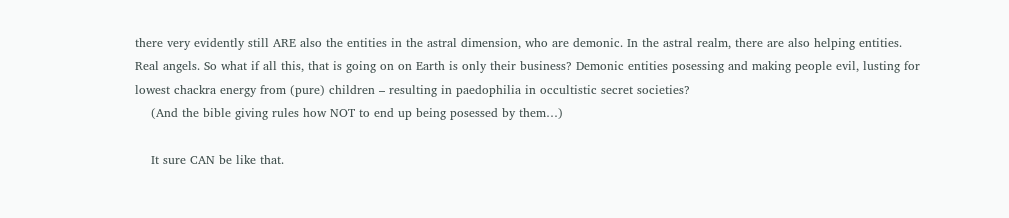there very evidently still ARE also the entities in the astral dimension, who are demonic. In the astral realm, there are also helping entities. Real angels. So what if all this, that is going on on Earth is only their business? Demonic entities posessing and making people evil, lusting for lowest chackra energy from (pure) children – resulting in paedophilia in occultistic secret societies?
    (And the bible giving rules how NOT to end up being posessed by them…)

    It sure CAN be like that.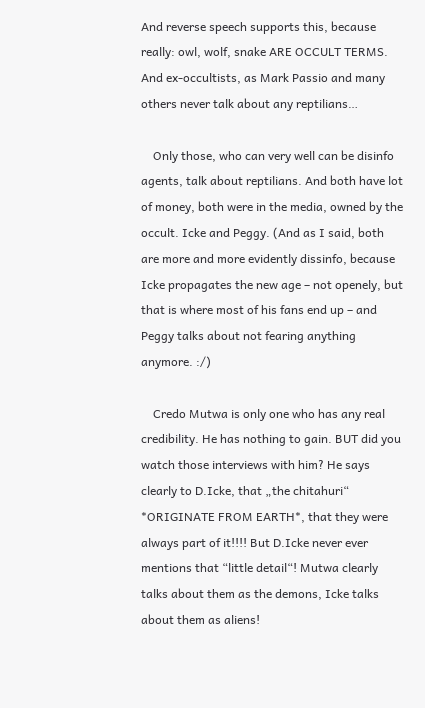And reverse speech supports this, because really: owl, wolf, snake ARE OCCULT TERMS. And ex-occultists, as Mark Passio and many others never talk about any reptilians…

    Only those, who can very well can be disinfo agents, talk about reptilians. And both have lot of money, both were in the media, owned by the occult. Icke and Peggy. (And as I said, both are more and more evidently dissinfo, because Icke propagates the new age – not openely, but that is where most of his fans end up – and Peggy talks about not fearing anything anymore. :/)

    Credo Mutwa is only one who has any real credibility. He has nothing to gain. BUT did you watch those interviews with him? He says clearly to D.Icke, that „the chitahuri“ *ORIGINATE FROM EARTH*, that they were always part of it!!!! But D.Icke never ever mentions that “little detail“! Mutwa clearly talks about them as the demons, Icke talks about them as aliens!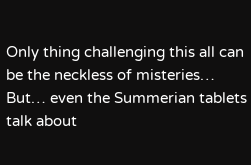Only thing challenging this all can be the neckless of misteries… But… even the Summerian tablets talk about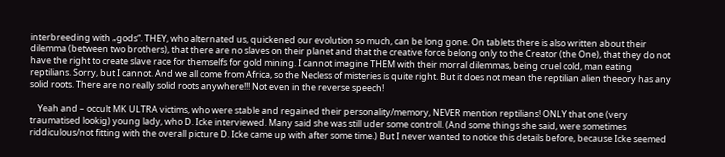interbreeding with „gods“. THEY, who alternated us, quickened our evolution so much, can be long gone. On tablets there is also written about their dilemma (between two brothers), that there are no slaves on their planet and that the creative force belong only to the Creator (the One), that they do not have the right to create slave race for themselfs for gold mining. I cannot imagine THEM with their morral dilemmas, being cruel cold, man eating reptilians. Sorry, but I cannot. And we all come from Africa, so the Necless of misteries is quite right. But it does not mean the reptilian alien theeory has any solid roots. There are no really solid roots anywhere!!! Not even in the reverse speech!

    Yeah and – occult MK ULTRA victims, who were stable and regained their personality/memory, NEVER mention reptilians! ONLY that one (very traumatised lookig) young lady, who D. Icke interviewed. Many said she was still uder some controll. (And some things she said, were sometimes riddiculous/not fitting with the overall picture D. Icke came up with after some time.) But I never wanted to notice this details before, because Icke seemed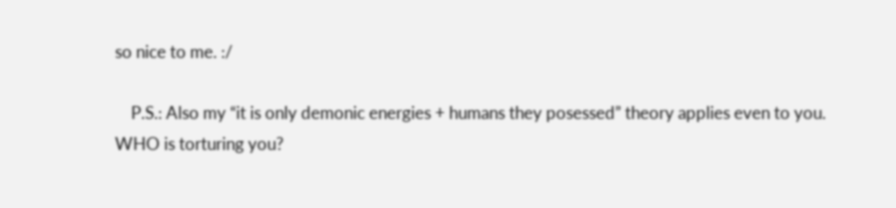so nice to me. :/

    P.S.: Also my “it is only demonic energies + humans they posessed” theory applies even to you. WHO is torturing you?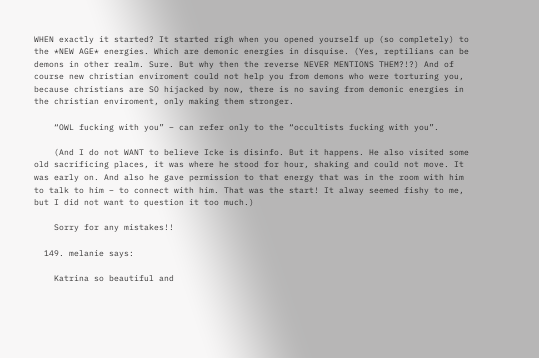WHEN exactly it started? It started righ when you opened yourself up (so completely) to the *NEW AGE* energies. Which are demonic energies in disquise. (Yes, reptilians can be demons in other realm. Sure. But why then the reverse NEVER MENTIONS THEM?!?) And of course new christian enviroment could not help you from demons who were torturing you, because christians are SO hijacked by now, there is no saving from demonic energies in the christian enviroment, only making them stronger.

    “OWL fucking with you” – can refer only to the “occultists fucking with you”.

    (And I do not WANT to believe Icke is disinfo. But it happens. He also visited some old sacrificing places, it was where he stood for hour, shaking and could not move. It was early on. And also he gave permission to that energy that was in the room with him to talk to him – to connect with him. That was the start! It alway seemed fishy to me, but I did not want to question it too much.)

    Sorry for any mistakes!!

  149. melanie says:

    Katrina so beautiful and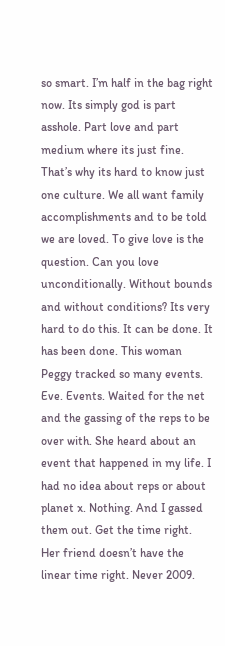so smart. I’m half in the bag right now. Its simply god is part asshole. Part love and part medium where its just fine. That’s why its hard to know just one culture. We all want family accomplishments and to be told we are loved. To give love is the question. Can you love unconditionally. Without bounds and without conditions? Its very hard to do this. It can be done. It has been done. This woman Peggy tracked so many events. Eve. Events. Waited for the net and the gassing of the reps to be over with. She heard about an event that happened in my life. I had no idea about reps or about planet x. Nothing. And I gassed them out. Get the time right. Her friend doesn’t have the linear time right. Never 2009.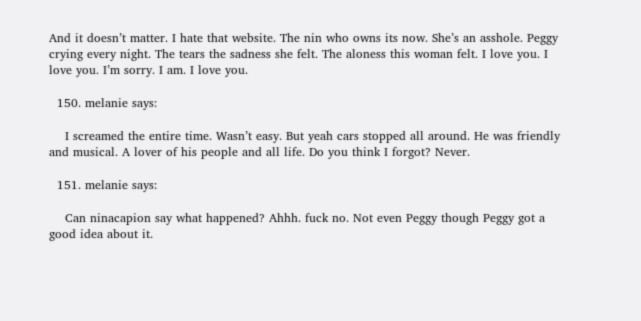And it doesn’t matter. I hate that website. The nin who owns its now. She’s an asshole. Peggy crying every night. The tears the sadness she felt. The aloness this woman felt. I love you. I love you. I’m sorry. I am. I love you.

  150. melanie says:

    I screamed the entire time. Wasn’t easy. But yeah cars stopped all around. He was friendly and musical. A lover of his people and all life. Do you think I forgot? Never.

  151. melanie says:

    Can ninacapion say what happened? Ahhh. fuck no. Not even Peggy though Peggy got a good idea about it.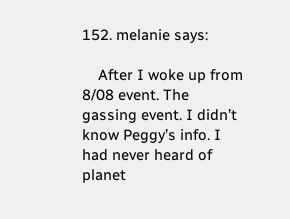152. melanie says:

    After I woke up from 8/08 event. The gassing event. I didn’t know Peggy’s info. I had never heard of planet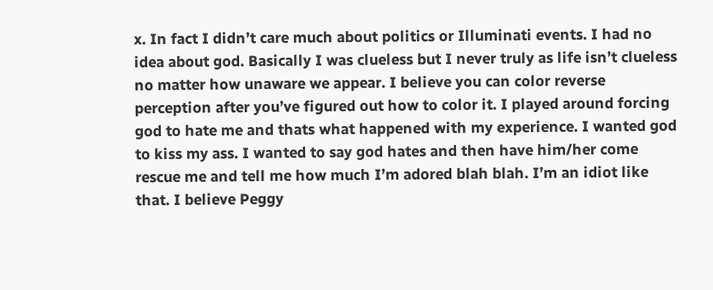x. In fact I didn’t care much about politics or Illuminati events. I had no idea about god. Basically I was clueless but I never truly as life isn’t clueless no matter how unaware we appear. I believe you can color reverse perception after you’ve figured out how to color it. I played around forcing god to hate me and thats what happened with my experience. I wanted god to kiss my ass. I wanted to say god hates and then have him/her come rescue me and tell me how much I’m adored blah blah. I’m an idiot like that. I believe Peggy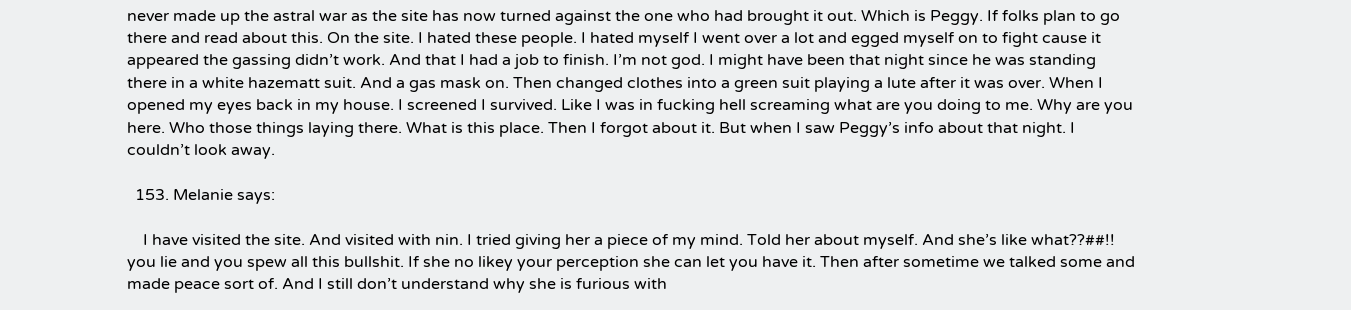never made up the astral war as the site has now turned against the one who had brought it out. Which is Peggy. If folks plan to go there and read about this. On the site. I hated these people. I hated myself I went over a lot and egged myself on to fight cause it appeared the gassing didn’t work. And that I had a job to finish. I’m not god. I might have been that night since he was standing there in a white hazematt suit. And a gas mask on. Then changed clothes into a green suit playing a lute after it was over. When I opened my eyes back in my house. I screened I survived. Like I was in fucking hell screaming what are you doing to me. Why are you here. Who those things laying there. What is this place. Then I forgot about it. But when I saw Peggy’s info about that night. I couldn’t look away.

  153. Melanie says:

    I have visited the site. And visited with nin. I tried giving her a piece of my mind. Told her about myself. And she’s like what??##!! you lie and you spew all this bullshit. If she no likey your perception she can let you have it. Then after sometime we talked some and made peace sort of. And I still don’t understand why she is furious with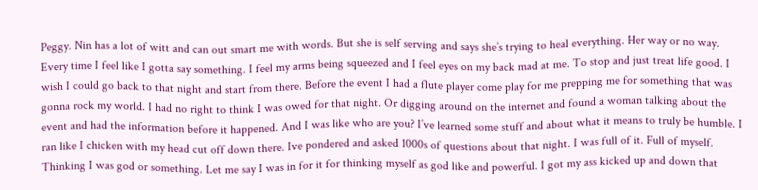Peggy. Nin has a lot of witt and can out smart me with words. But she is self serving and says she’s trying to heal everything. Her way or no way. Every time I feel like I gotta say something. I feel my arms being squeezed and I feel eyes on my back mad at me. To stop and just treat life good. I wish I could go back to that night and start from there. Before the event I had a flute player come play for me prepping me for something that was gonna rock my world. I had no right to think I was owed for that night. Or digging around on the internet and found a woman talking about the event and had the information before it happened. And I was like who are you? I’ve learned some stuff and about what it means to truly be humble. I ran like I chicken with my head cut off down there. Ive pondered and asked 1000s of questions about that night. I was full of it. Full of myself. Thinking I was god or something. Let me say I was in for it for thinking myself as god like and powerful. I got my ass kicked up and down that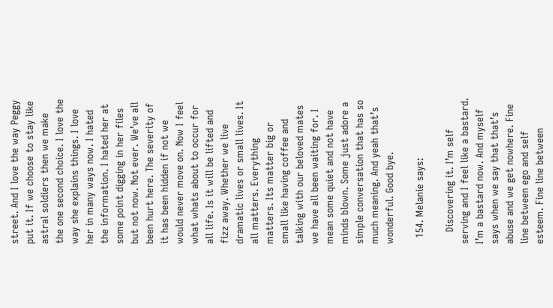street. And I love the way Peggy put it. If we choose to stay like astral soldiers then we make the one second choice. I love the way she explains things. I love her in many ways now. I hated the information. I hated her at some point digging in her files but not now. Not ever. We’ve all been hurt here. The severity of it has been hidden if not we would never move on. Now I feel what whats about to occur for all life. Is it will be lifted and fizz away. Whether we live dramatic lives or small lives. It all matters. Everything matters. Its matter big or small like having coffee and talking with our beloved mates we have all been waiting for. I mean some quiet and not have minds blown. Some just adore a simple conversation that has so much meaning. And yeah that’s wonderful. Good bye.

  154. Melanie says:

    Discovering it. I’m self serving and I feel like a bastard. I’m a bastard now. And myself says when we say that that’s abuse and we get nowhere. Fine line between ego and self esteem. Fine line between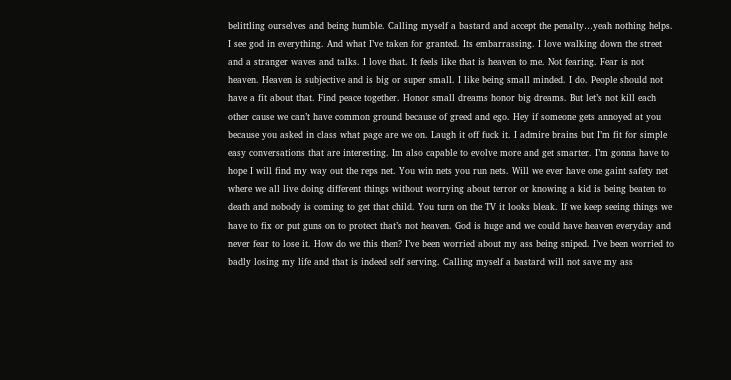belittling ourselves and being humble. Calling myself a bastard and accept the penalty…yeah nothing helps. I see god in everything. And what I’ve taken for granted. Its embarrassing. I love walking down the street and a stranger waves and talks. I love that. It feels like that is heaven to me. Not fearing. Fear is not heaven. Heaven is subjective and is big or super small. I like being small minded. I do. People should not have a fit about that. Find peace together. Honor small dreams honor big dreams. But let’s not kill each other cause we can’t have common ground because of greed and ego. Hey if someone gets annoyed at you because you asked in class what page are we on. Laugh it off fuck it. I admire brains but I’m fit for simple easy conversations that are interesting. Im also capable to evolve more and get smarter. I’m gonna have to hope I will find my way out the reps net. You win nets you run nets. Will we ever have one gaint safety net where we all live doing different things without worrying about terror or knowing a kid is being beaten to death and nobody is coming to get that child. You turn on the TV it looks bleak. If we keep seeing things we have to fix or put guns on to protect that’s not heaven. God is huge and we could have heaven everyday and never fear to lose it. How do we this then? I’ve been worried about my ass being sniped. I’ve been worried to badly losing my life and that is indeed self serving. Calling myself a bastard will not save my ass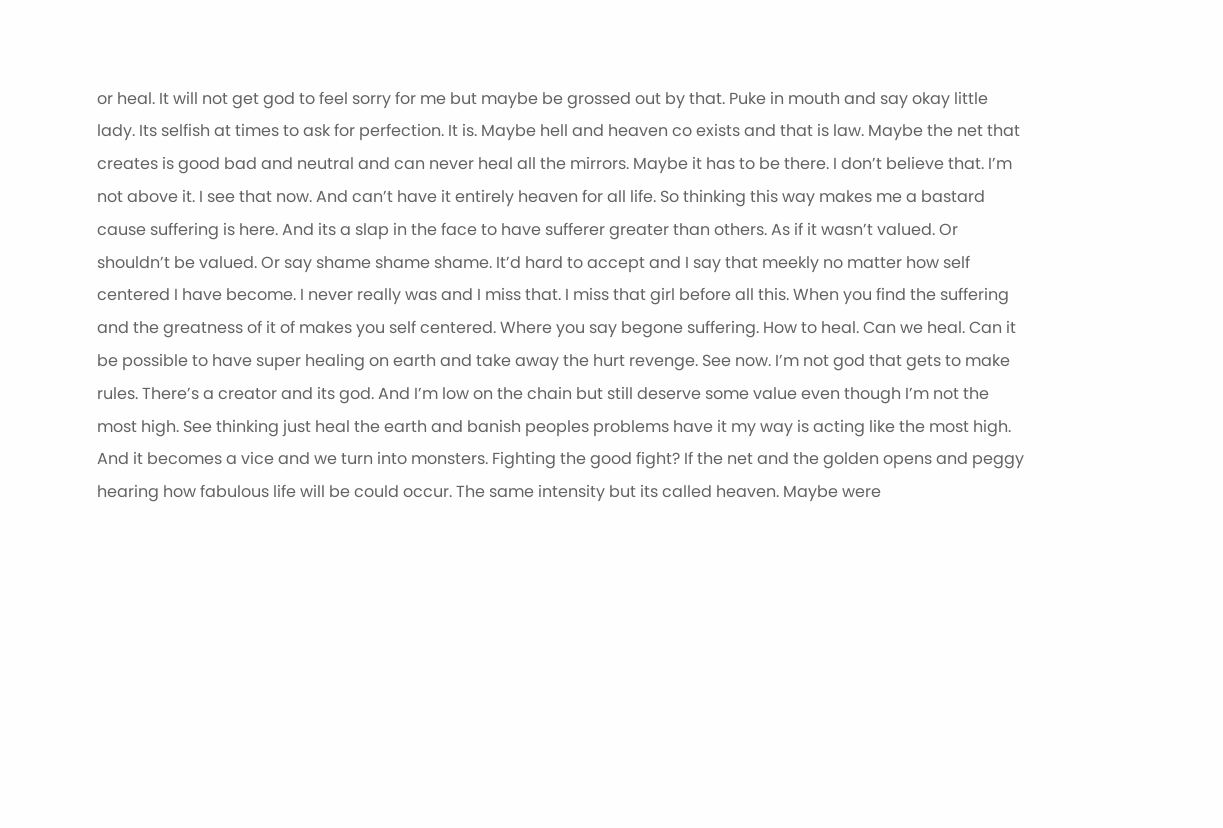or heal. It will not get god to feel sorry for me but maybe be grossed out by that. Puke in mouth and say okay little lady. Its selfish at times to ask for perfection. It is. Maybe hell and heaven co exists and that is law. Maybe the net that creates is good bad and neutral and can never heal all the mirrors. Maybe it has to be there. I don’t believe that. I’m not above it. I see that now. And can’t have it entirely heaven for all life. So thinking this way makes me a bastard cause suffering is here. And its a slap in the face to have sufferer greater than others. As if it wasn’t valued. Or shouldn’t be valued. Or say shame shame shame. It’d hard to accept and I say that meekly no matter how self centered I have become. I never really was and I miss that. I miss that girl before all this. When you find the suffering and the greatness of it of makes you self centered. Where you say begone suffering. How to heal. Can we heal. Can it be possible to have super healing on earth and take away the hurt revenge. See now. I’m not god that gets to make rules. There’s a creator and its god. And I’m low on the chain but still deserve some value even though I’m not the most high. See thinking just heal the earth and banish peoples problems have it my way is acting like the most high. And it becomes a vice and we turn into monsters. Fighting the good fight? If the net and the golden opens and peggy hearing how fabulous life will be could occur. The same intensity but its called heaven. Maybe were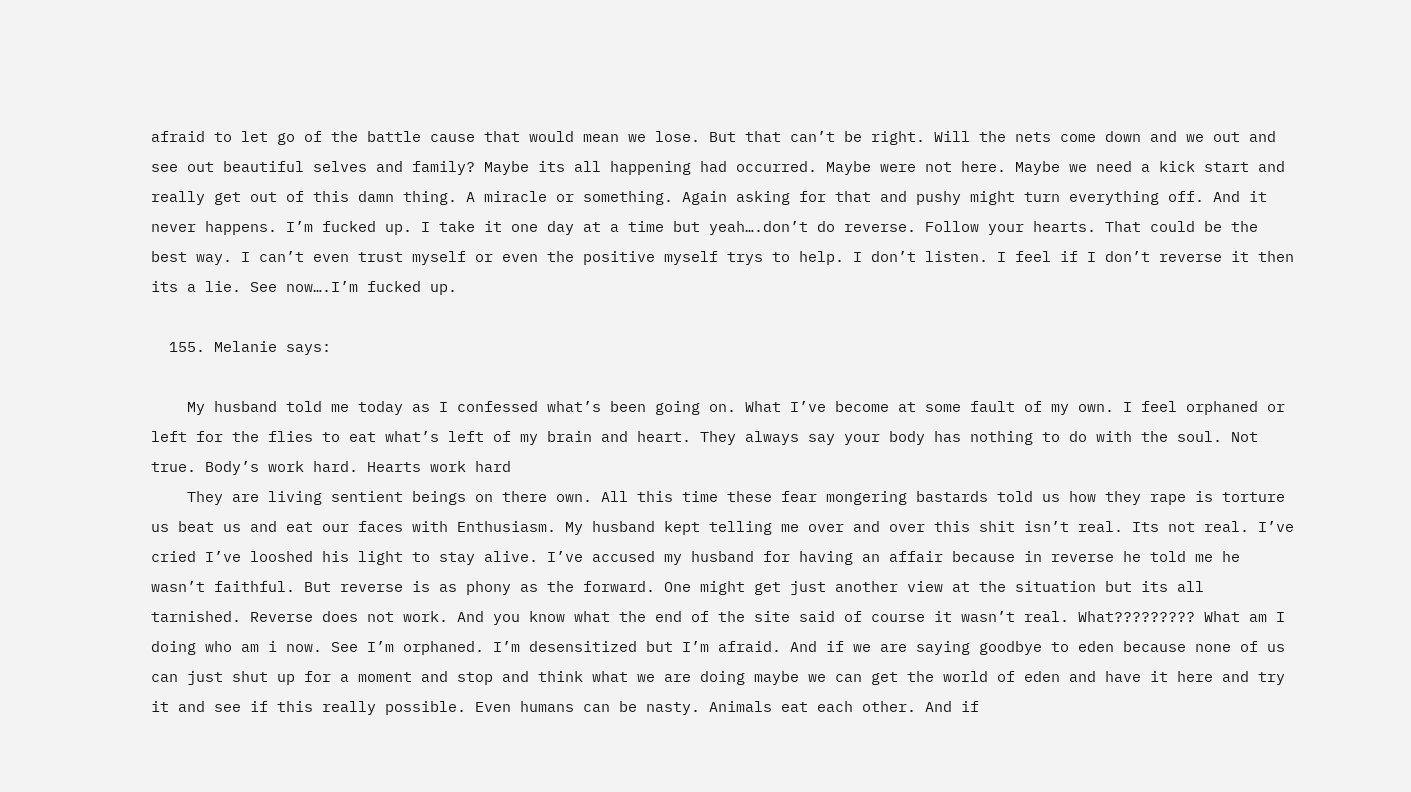afraid to let go of the battle cause that would mean we lose. But that can’t be right. Will the nets come down and we out and see out beautiful selves and family? Maybe its all happening had occurred. Maybe were not here. Maybe we need a kick start and really get out of this damn thing. A miracle or something. Again asking for that and pushy might turn everything off. And it never happens. I’m fucked up. I take it one day at a time but yeah….don’t do reverse. Follow your hearts. That could be the best way. I can’t even trust myself or even the positive myself trys to help. I don’t listen. I feel if I don’t reverse it then its a lie. See now….I’m fucked up.

  155. Melanie says:

    My husband told me today as I confessed what’s been going on. What I’ve become at some fault of my own. I feel orphaned or left for the flies to eat what’s left of my brain and heart. They always say your body has nothing to do with the soul. Not true. Body’s work hard. Hearts work hard
    They are living sentient beings on there own. All this time these fear mongering bastards told us how they rape is torture us beat us and eat our faces with Enthusiasm. My husband kept telling me over and over this shit isn’t real. Its not real. I’ve cried I’ve looshed his light to stay alive. I’ve accused my husband for having an affair because in reverse he told me he wasn’t faithful. But reverse is as phony as the forward. One might get just another view at the situation but its all tarnished. Reverse does not work. And you know what the end of the site said of course it wasn’t real. What????????? What am I doing who am i now. See I’m orphaned. I’m desensitized but I’m afraid. And if we are saying goodbye to eden because none of us can just shut up for a moment and stop and think what we are doing maybe we can get the world of eden and have it here and try it and see if this really possible. Even humans can be nasty. Animals eat each other. And if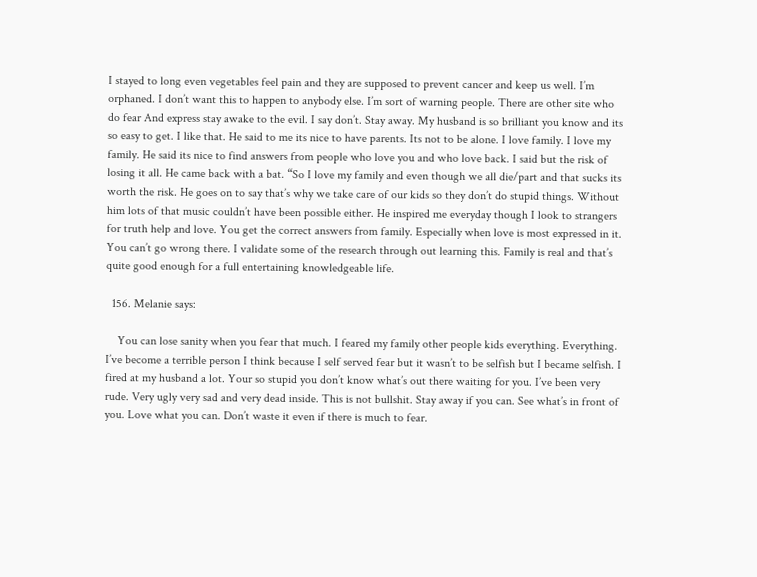I stayed to long even vegetables feel pain and they are supposed to prevent cancer and keep us well. I’m orphaned. I don’t want this to happen to anybody else. I’m sort of warning people. There are other site who do fear And express stay awake to the evil. I say don’t. Stay away. My husband is so brilliant you know and its so easy to get. I like that. He said to me its nice to have parents. Its not to be alone. I love family. I love my family. He said its nice to find answers from people who love you and who love back. I said but the risk of losing it all. He came back with a bat. “So I love my family and even though we all die/part and that sucks its worth the risk. He goes on to say that’s why we take care of our kids so they don’t do stupid things. Without him lots of that music couldn’t have been possible either. He inspired me everyday though I look to strangers for truth help and love. You get the correct answers from family. Especially when love is most expressed in it. You can’t go wrong there. I validate some of the research through out learning this. Family is real and that’s quite good enough for a full entertaining knowledgeable life.

  156. Melanie says:

    You can lose sanity when you fear that much. I feared my family other people kids everything. Everything. I’ve become a terrible person I think because I self served fear but it wasn’t to be selfish but I became selfish. I fired at my husband a lot. Your so stupid you don’t know what’s out there waiting for you. I’ve been very rude. Very ugly very sad and very dead inside. This is not bullshit. Stay away if you can. See what’s in front of you. Love what you can. Don’t waste it even if there is much to fear.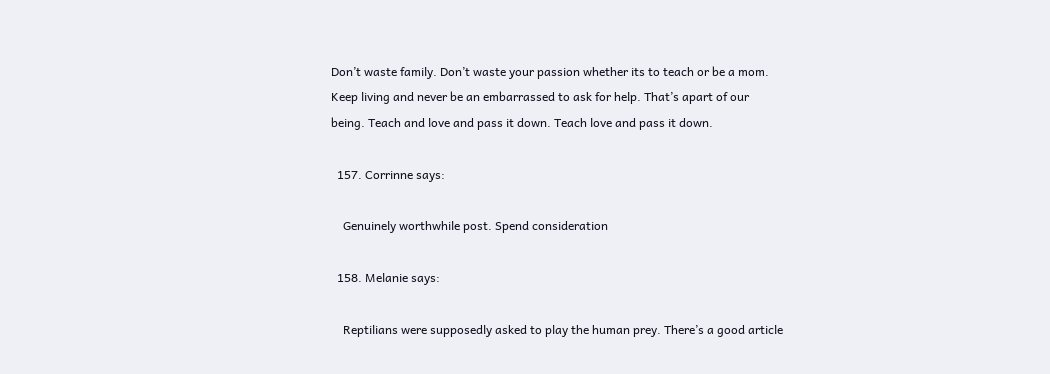Don’t waste family. Don’t waste your passion whether its to teach or be a mom. Keep living and never be an embarrassed to ask for help. That’s apart of our being. Teach and love and pass it down. Teach love and pass it down.

  157. Corrinne says:

    Genuinely worthwhile post. Spend consideration

  158. Melanie says:

    Reptilians were supposedly asked to play the human prey. There’s a good article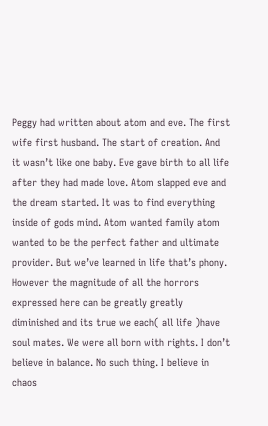Peggy had written about atom and eve. The first wife first husband. The start of creation. And it wasn’t like one baby. Eve gave birth to all life after they had made love. Atom slapped eve and the dream started. It was to find everything inside of gods mind. Atom wanted family atom wanted to be the perfect father and ultimate provider. But we’ve learned in life that’s phony. However the magnitude of all the horrors expressed here can be greatly greatly diminished and its true we each( all life )have soul mates. We were all born with rights. I don’t believe in balance. No such thing. I believe in chaos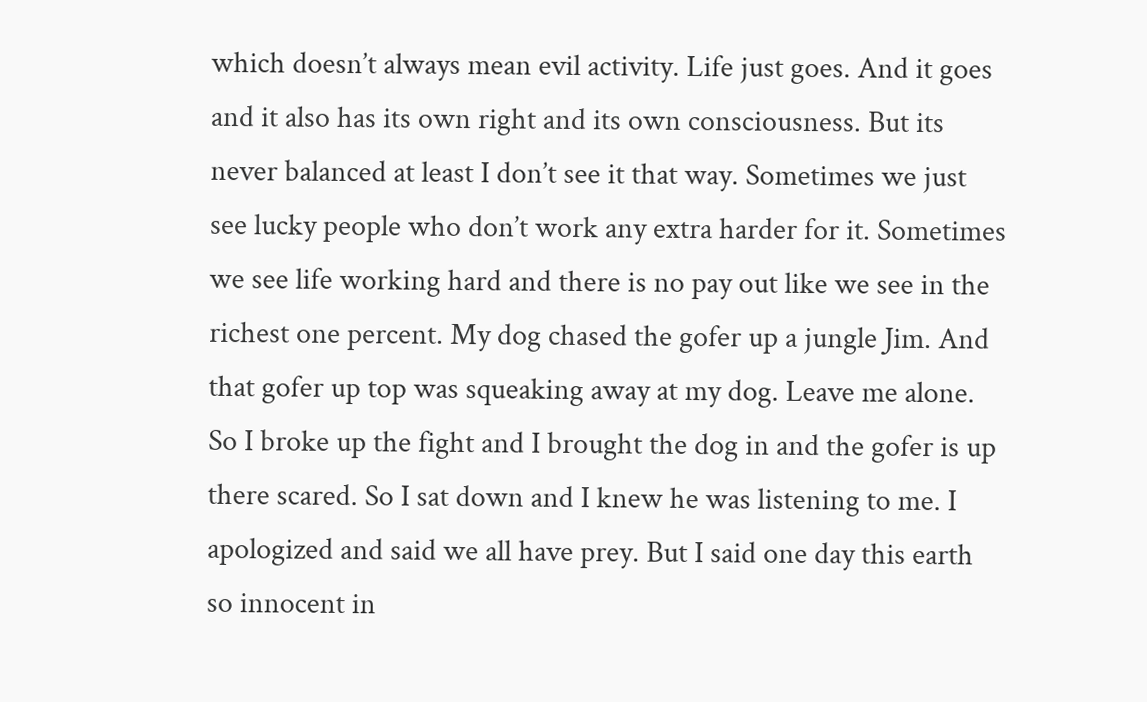which doesn’t always mean evil activity. Life just goes. And it goes and it also has its own right and its own consciousness. But its never balanced at least I don’t see it that way. Sometimes we just see lucky people who don’t work any extra harder for it. Sometimes we see life working hard and there is no pay out like we see in the richest one percent. My dog chased the gofer up a jungle Jim. And that gofer up top was squeaking away at my dog. Leave me alone. So I broke up the fight and I brought the dog in and the gofer is up there scared. So I sat down and I knew he was listening to me. I apologized and said we all have prey. But I said one day this earth so innocent in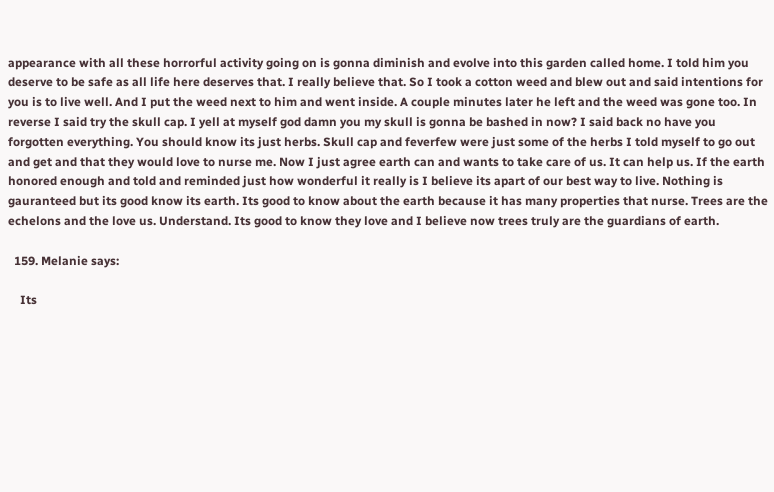appearance with all these horrorful activity going on is gonna diminish and evolve into this garden called home. I told him you deserve to be safe as all life here deserves that. I really believe that. So I took a cotton weed and blew out and said intentions for you is to live well. And I put the weed next to him and went inside. A couple minutes later he left and the weed was gone too. In reverse I said try the skull cap. I yell at myself god damn you my skull is gonna be bashed in now? I said back no have you forgotten everything. You should know its just herbs. Skull cap and feverfew were just some of the herbs I told myself to go out and get and that they would love to nurse me. Now I just agree earth can and wants to take care of us. It can help us. If the earth honored enough and told and reminded just how wonderful it really is I believe its apart of our best way to live. Nothing is gauranteed but its good know its earth. Its good to know about the earth because it has many properties that nurse. Trees are the echelons and the love us. Understand. Its good to know they love and I believe now trees truly are the guardians of earth.

  159. Melanie says:

    Its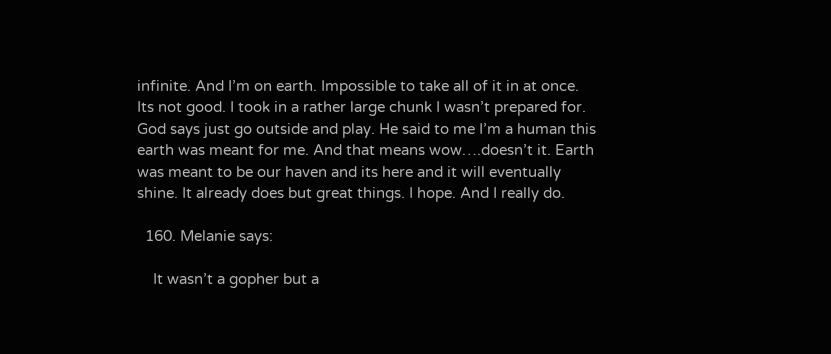infinite. And I’m on earth. Impossible to take all of it in at once. Its not good. I took in a rather large chunk I wasn’t prepared for. God says just go outside and play. He said to me I’m a human this earth was meant for me. And that means wow….doesn’t it. Earth was meant to be our haven and its here and it will eventually shine. It already does but great things. I hope. And I really do.

  160. Melanie says:

    It wasn’t a gopher but a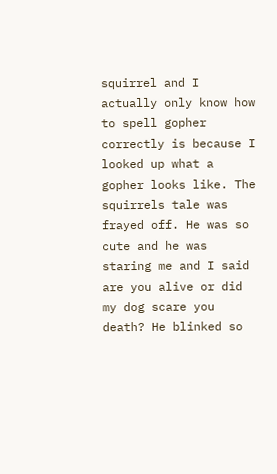squirrel and I actually only know how to spell gopher correctly is because I looked up what a gopher looks like. The squirrels tale was frayed off. He was so cute and he was staring me and I said are you alive or did my dog scare you death? He blinked so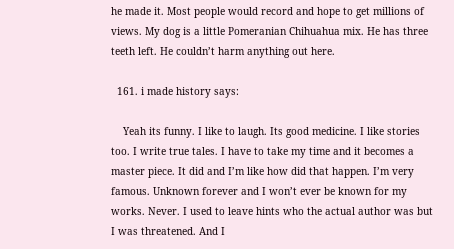he made it. Most people would record and hope to get millions of views. My dog is a little Pomeranian Chihuahua mix. He has three teeth left. He couldn’t harm anything out here.

  161. i made history says:

    Yeah its funny. I like to laugh. Its good medicine. I like stories too. I write true tales. I have to take my time and it becomes a master piece. It did and I’m like how did that happen. I’m very famous. Unknown forever and I won’t ever be known for my works. Never. I used to leave hints who the actual author was but I was threatened. And I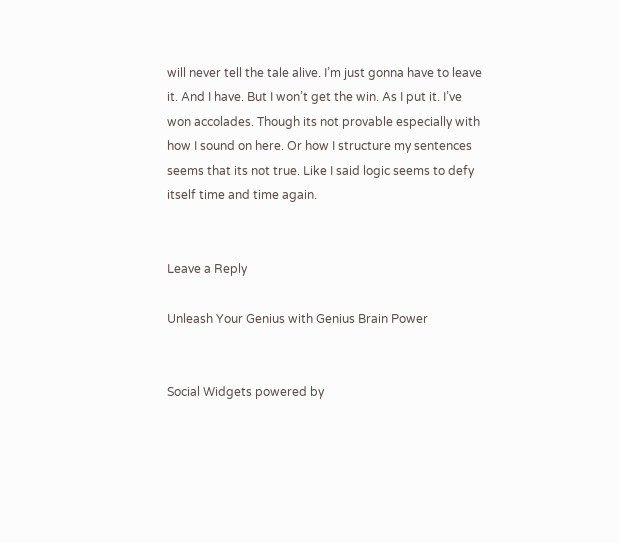will never tell the tale alive. I’m just gonna have to leave it. And I have. But I won’t get the win. As I put it. I’ve won accolades. Though its not provable especially with how I sound on here. Or how I structure my sentences seems that its not true. Like I said logic seems to defy itself time and time again.


Leave a Reply

Unleash Your Genius with Genius Brain Power


Social Widgets powered by